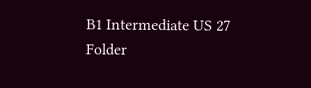B1 Intermediate US 27 Folder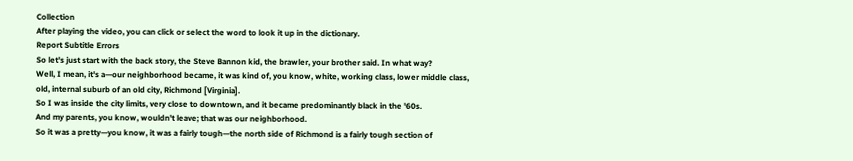Collection
After playing the video, you can click or select the word to look it up in the dictionary.
Report Subtitle Errors
So let's just start with the back story, the Steve Bannon kid, the brawler, your brother said. In what way?
Well, I mean, it's a—our neighborhood became, it was kind of, you know, white, working class, lower middle class,
old, internal suburb of an old city, Richmond [Virginia].
So I was inside the city limits, very close to downtown, and it became predominantly black in the '60s.
And my parents, you know, wouldn't leave; that was our neighborhood.
So it was a pretty—you know, it was a fairly tough—the north side of Richmond is a fairly tough section of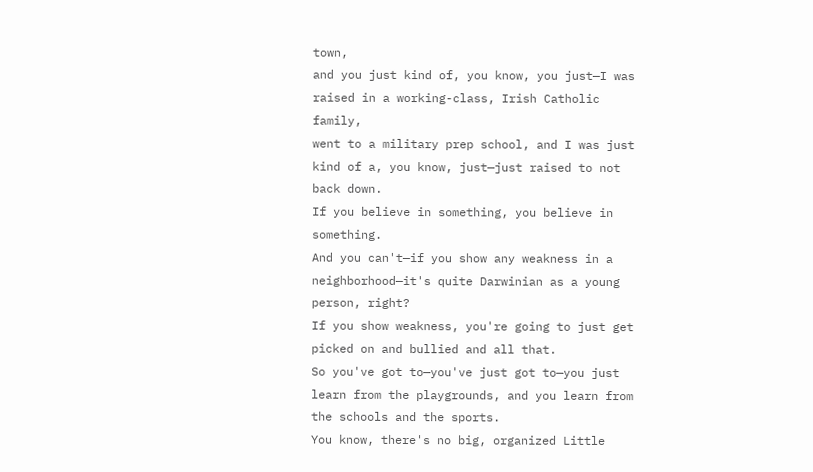town,
and you just kind of, you know, you just—I was raised in a working-class, Irish Catholic family,
went to a military prep school, and I was just kind of a, you know, just—just raised to not back down.
If you believe in something, you believe in something.
And you can't—if you show any weakness in a neighborhood—it's quite Darwinian as a young person, right?
If you show weakness, you're going to just get picked on and bullied and all that.
So you've got to—you've just got to—you just learn from the playgrounds, and you learn from the schools and the sports.
You know, there's no big, organized Little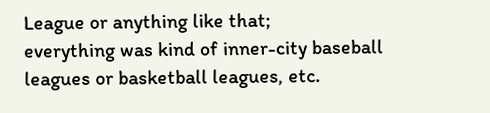League or anything like that;
everything was kind of inner-city baseball leagues or basketball leagues, etc.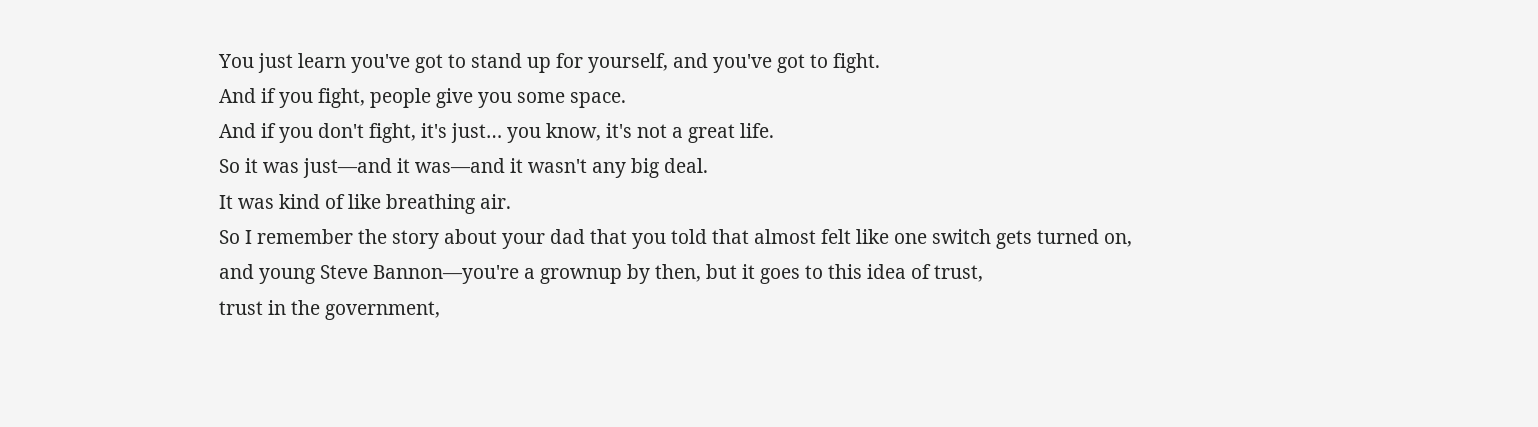You just learn you've got to stand up for yourself, and you've got to fight.
And if you fight, people give you some space.
And if you don't fight, it's just… you know, it's not a great life.
So it was just—and it was—and it wasn't any big deal.
It was kind of like breathing air.
So I remember the story about your dad that you told that almost felt like one switch gets turned on,
and young Steve Bannon—you're a grownup by then, but it goes to this idea of trust,
trust in the government,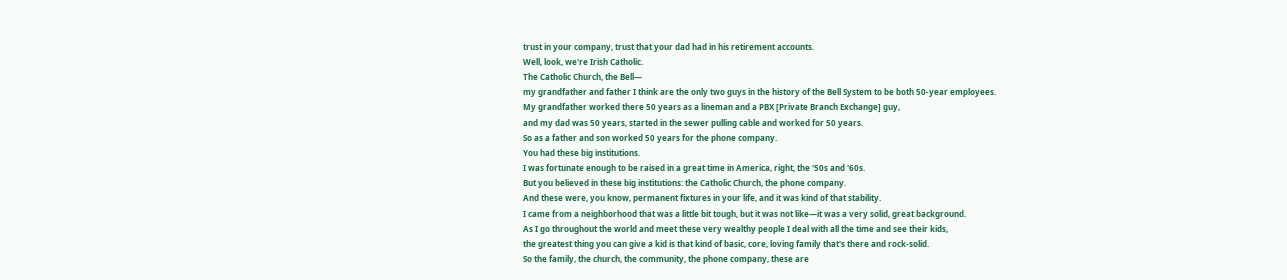trust in your company, trust that your dad had in his retirement accounts.
Well, look, we're Irish Catholic.
The Catholic Church, the Bell—
my grandfather and father I think are the only two guys in the history of the Bell System to be both 50-year employees.
My grandfather worked there 50 years as a lineman and a PBX [Private Branch Exchange] guy,
and my dad was 50 years, started in the sewer pulling cable and worked for 50 years.
So as a father and son worked 50 years for the phone company.
You had these big institutions.
I was fortunate enough to be raised in a great time in America, right, the '50s and '60s.
But you believed in these big institutions: the Catholic Church, the phone company.
And these were, you know, permanent fixtures in your life, and it was kind of that stability.
I came from a neighborhood that was a little bit tough, but it was not like—it was a very solid, great background.
As I go throughout the world and meet these very wealthy people I deal with all the time and see their kids,
the greatest thing you can give a kid is that kind of basic, core, loving family that's there and rock-solid.
So the family, the church, the community, the phone company, these are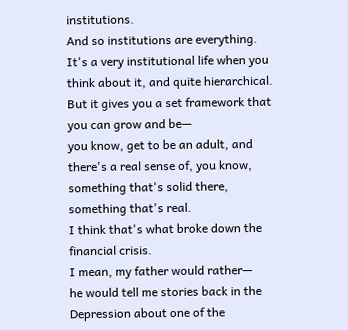institutions.
And so institutions are everything.
It's a very institutional life when you think about it, and quite hierarchical.
But it gives you a set framework that you can grow and be—
you know, get to be an adult, and there's a real sense of, you know, something that's solid there, something that's real.
I think that's what broke down the financial crisis.
I mean, my father would rather—
he would tell me stories back in the Depression about one of the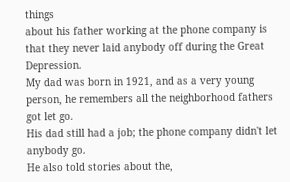things
about his father working at the phone company is that they never laid anybody off during the Great Depression.
My dad was born in 1921, and as a very young person, he remembers all the neighborhood fathers got let go.
His dad still had a job; the phone company didn't let anybody go.
He also told stories about the,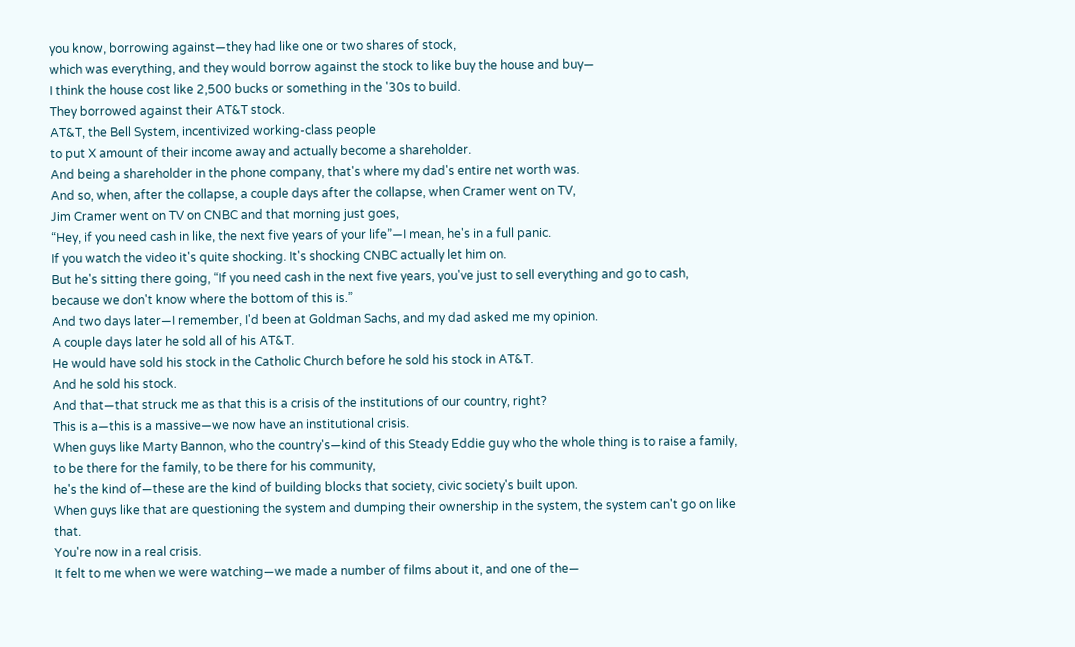you know, borrowing against—they had like one or two shares of stock,
which was everything, and they would borrow against the stock to like buy the house and buy—
I think the house cost like 2,500 bucks or something in the '30s to build.
They borrowed against their AT&T stock.
AT&T, the Bell System, incentivized working-class people
to put X amount of their income away and actually become a shareholder.
And being a shareholder in the phone company, that's where my dad's entire net worth was.
And so, when, after the collapse, a couple days after the collapse, when Cramer went on TV,
Jim Cramer went on TV on CNBC and that morning just goes,
“Hey, if you need cash in like, the next five years of your life”—I mean, he's in a full panic.
If you watch the video it's quite shocking. It's shocking CNBC actually let him on.
But he's sitting there going, “If you need cash in the next five years, you've just to sell everything and go to cash,
because we don't know where the bottom of this is.”
And two days later—I remember, I'd been at Goldman Sachs, and my dad asked me my opinion.
A couple days later he sold all of his AT&T.
He would have sold his stock in the Catholic Church before he sold his stock in AT&T.
And he sold his stock.
And that—that struck me as that this is a crisis of the institutions of our country, right?
This is a—this is a massive—we now have an institutional crisis.
When guys like Marty Bannon, who the country's—kind of this Steady Eddie guy who the whole thing is to raise a family,
to be there for the family, to be there for his community,
he's the kind of—these are the kind of building blocks that society, civic society's built upon.
When guys like that are questioning the system and dumping their ownership in the system, the system can't go on like that.
You're now in a real crisis.
It felt to me when we were watching—we made a number of films about it, and one of the—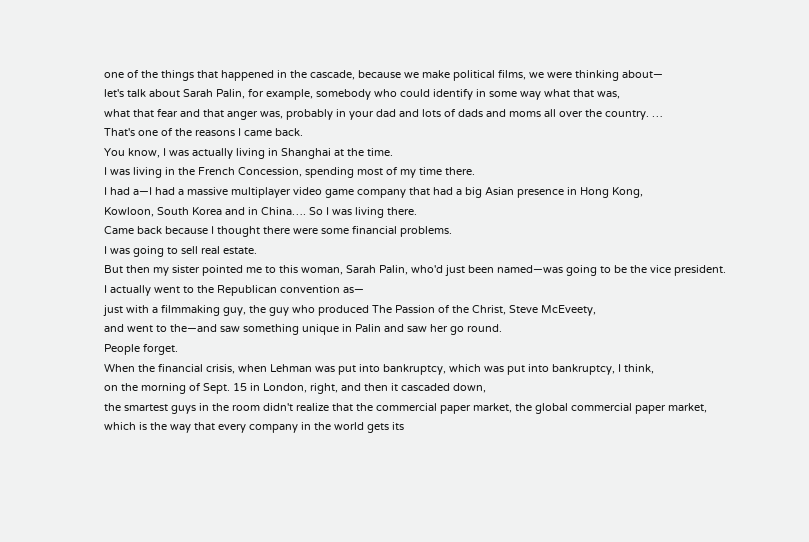one of the things that happened in the cascade, because we make political films, we were thinking about—
let's talk about Sarah Palin, for example, somebody who could identify in some way what that was,
what that fear and that anger was, probably in your dad and lots of dads and moms all over the country. …
That's one of the reasons I came back.
You know, I was actually living in Shanghai at the time.
I was living in the French Concession, spending most of my time there.
I had a—I had a massive multiplayer video game company that had a big Asian presence in Hong Kong,
Kowloon, South Korea and in China…. So I was living there.
Came back because I thought there were some financial problems.
I was going to sell real estate.
But then my sister pointed me to this woman, Sarah Palin, who'd just been named—was going to be the vice president.
I actually went to the Republican convention as—
just with a filmmaking guy, the guy who produced The Passion of the Christ, Steve McEveety,
and went to the—and saw something unique in Palin and saw her go round.
People forget.
When the financial crisis, when Lehman was put into bankruptcy, which was put into bankruptcy, I think,
on the morning of Sept. 15 in London, right, and then it cascaded down,
the smartest guys in the room didn't realize that the commercial paper market, the global commercial paper market,
which is the way that every company in the world gets its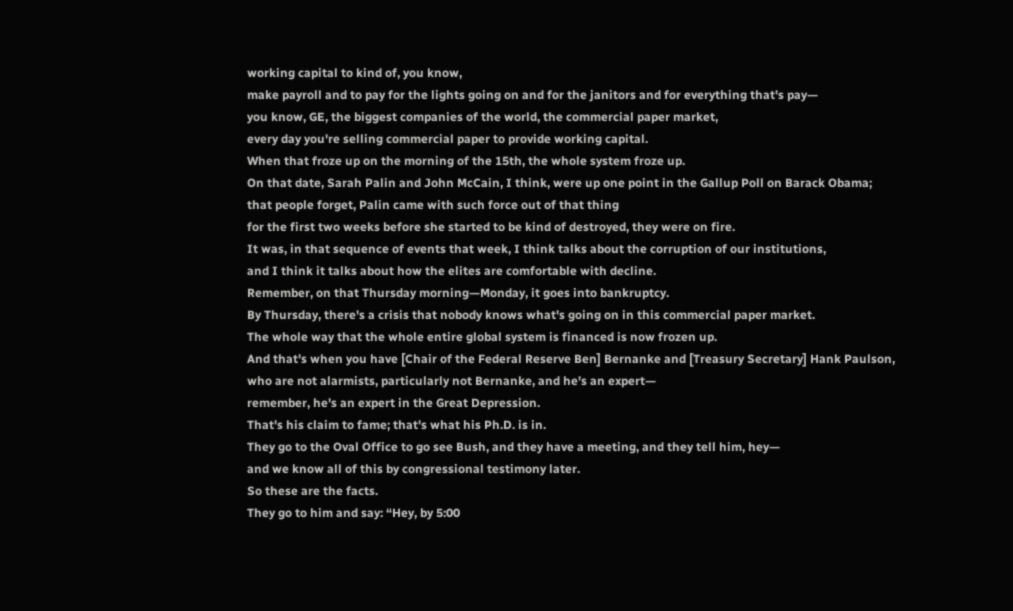working capital to kind of, you know,
make payroll and to pay for the lights going on and for the janitors and for everything that's pay—
you know, GE, the biggest companies of the world, the commercial paper market,
every day you're selling commercial paper to provide working capital.
When that froze up on the morning of the 15th, the whole system froze up.
On that date, Sarah Palin and John McCain, I think, were up one point in the Gallup Poll on Barack Obama;
that people forget, Palin came with such force out of that thing
for the first two weeks before she started to be kind of destroyed, they were on fire.
It was, in that sequence of events that week, I think talks about the corruption of our institutions,
and I think it talks about how the elites are comfortable with decline.
Remember, on that Thursday morning—Monday, it goes into bankruptcy.
By Thursday, there's a crisis that nobody knows what's going on in this commercial paper market.
The whole way that the whole entire global system is financed is now frozen up.
And that's when you have [Chair of the Federal Reserve Ben] Bernanke and [Treasury Secretary] Hank Paulson,
who are not alarmists, particularly not Bernanke, and he's an expert—
remember, he's an expert in the Great Depression.
That's his claim to fame; that's what his Ph.D. is in.
They go to the Oval Office to go see Bush, and they have a meeting, and they tell him, hey—
and we know all of this by congressional testimony later.
So these are the facts.
They go to him and say: “Hey, by 5:00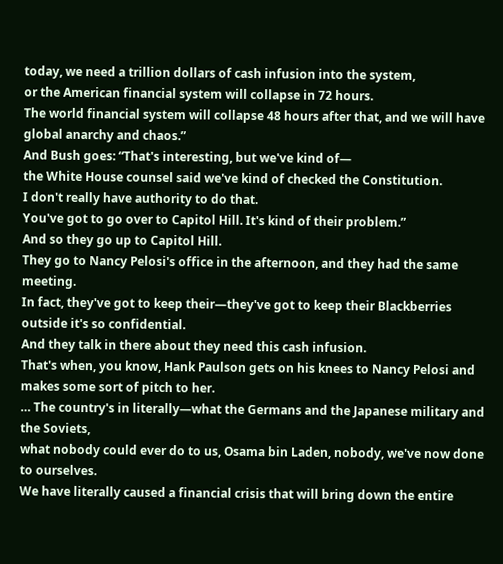today, we need a trillion dollars of cash infusion into the system,
or the American financial system will collapse in 72 hours.
The world financial system will collapse 48 hours after that, and we will have global anarchy and chaos.”
And Bush goes: “That's interesting, but we've kind of—
the White House counsel said we've kind of checked the Constitution.
I don't really have authority to do that.
You've got to go over to Capitol Hill. It's kind of their problem.”
And so they go up to Capitol Hill.
They go to Nancy Pelosi's office in the afternoon, and they had the same meeting.
In fact, they've got to keep their—they've got to keep their Blackberries outside it's so confidential.
And they talk in there about they need this cash infusion.
That's when, you know, Hank Paulson gets on his knees to Nancy Pelosi and makes some sort of pitch to her.
… The country's in literally—what the Germans and the Japanese military and the Soviets,
what nobody could ever do to us, Osama bin Laden, nobody, we've now done to ourselves.
We have literally caused a financial crisis that will bring down the entire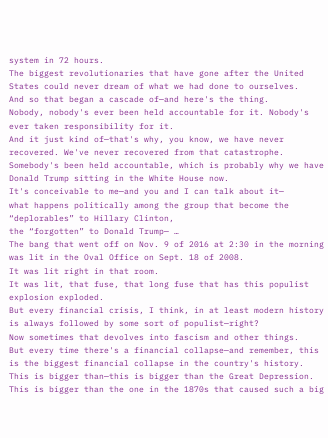system in 72 hours.
The biggest revolutionaries that have gone after the United States could never dream of what we had done to ourselves.
And so that began a cascade of—and here's the thing.
Nobody, nobody's ever been held accountable for it. Nobody's ever taken responsibility for it.
And it just kind of—that's why, you know, we have never recovered. We've never recovered from that catastrophe.
Somebody's been held accountable, which is probably why we have Donald Trump sitting in the White House now.
It's conceivable to me—and you and I can talk about it—
what happens politically among the group that become the “deplorables” to Hillary Clinton,
the “forgotten” to Donald Trump— …
The bang that went off on Nov. 9 of 2016 at 2:30 in the morning was lit in the Oval Office on Sept. 18 of 2008.
It was lit right in that room.
It was lit, that fuse, that long fuse that has this populist explosion exploded.
But every financial crisis, I think, in at least modern history is always followed by some sort of populist—right?
Now sometimes that devolves into fascism and other things.
But every time there's a financial collapse—and remember, this is the biggest financial collapse in the country's history.
This is bigger than—this is bigger than the Great Depression.
This is bigger than the one in the 1870s that caused such a big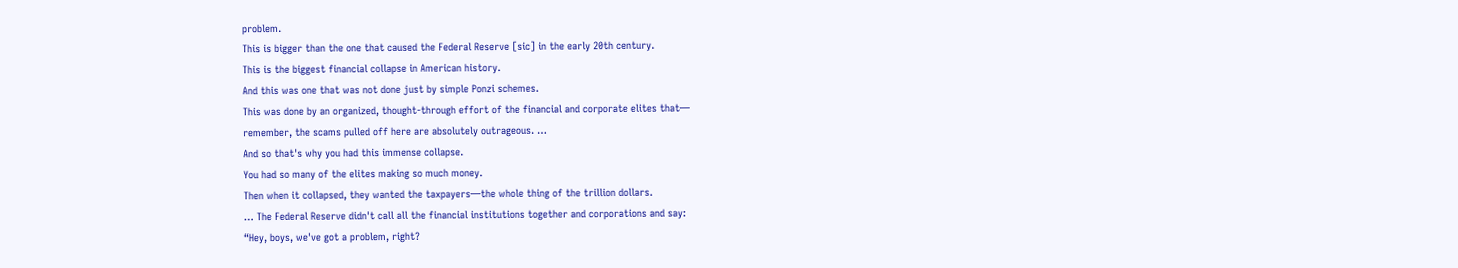problem.
This is bigger than the one that caused the Federal Reserve [sic] in the early 20th century.
This is the biggest financial collapse in American history.
And this was one that was not done just by simple Ponzi schemes.
This was done by an organized, thought-through effort of the financial and corporate elites that—
remember, the scams pulled off here are absolutely outrageous. …
And so that's why you had this immense collapse.
You had so many of the elites making so much money.
Then when it collapsed, they wanted the taxpayers—the whole thing of the trillion dollars.
… The Federal Reserve didn't call all the financial institutions together and corporations and say:
“Hey, boys, we've got a problem, right?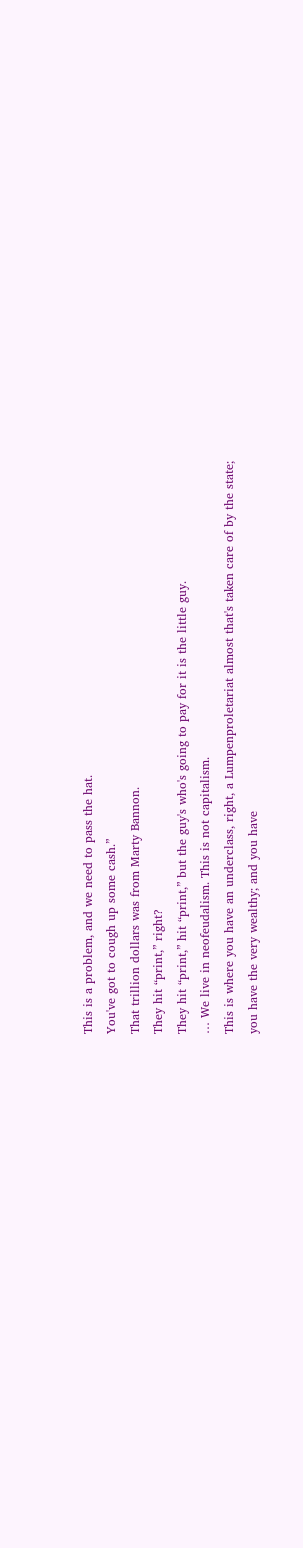This is a problem, and we need to pass the hat.
You've got to cough up some cash.”
That trillion dollars was from Marty Bannon.
They hit “print,” right?
They hit “print,” hit “print,” but the guy's who's going to pay for it is the little guy.
… We live in neofeudalism. This is not capitalism.
This is where you have an underclass, right, a Lumpenproletariat almost that's taken care of by the state;
you have the very wealthy; and you have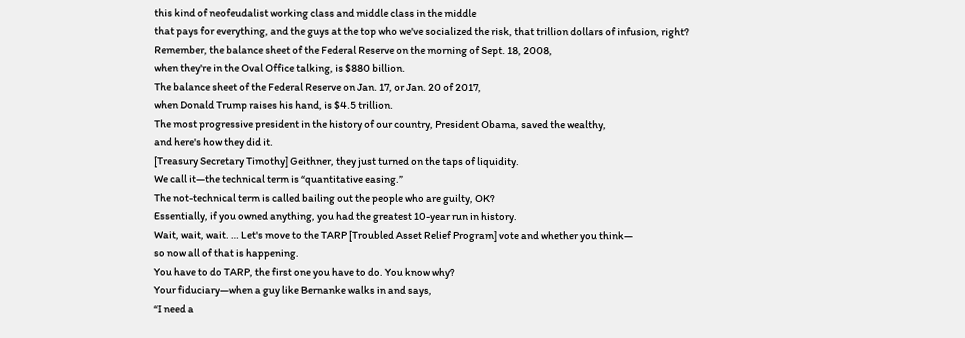this kind of neofeudalist working class and middle class in the middle
that pays for everything, and the guys at the top who we've socialized the risk, that trillion dollars of infusion, right?
Remember, the balance sheet of the Federal Reserve on the morning of Sept. 18, 2008,
when they're in the Oval Office talking, is $880 billion.
The balance sheet of the Federal Reserve on Jan. 17, or Jan. 20 of 2017,
when Donald Trump raises his hand, is $4.5 trillion.
The most progressive president in the history of our country, President Obama, saved the wealthy,
and here's how they did it.
[Treasury Secretary Timothy] Geithner, they just turned on the taps of liquidity.
We call it—the technical term is “quantitative easing.”
The not-technical term is called bailing out the people who are guilty, OK?
Essentially, if you owned anything, you had the greatest 10-year run in history.
Wait, wait, wait. … Let's move to the TARP [Troubled Asset Relief Program] vote and whether you think—
so now all of that is happening.
You have to do TARP, the first one you have to do. You know why?
Your fiduciary—when a guy like Bernanke walks in and says,
“I need a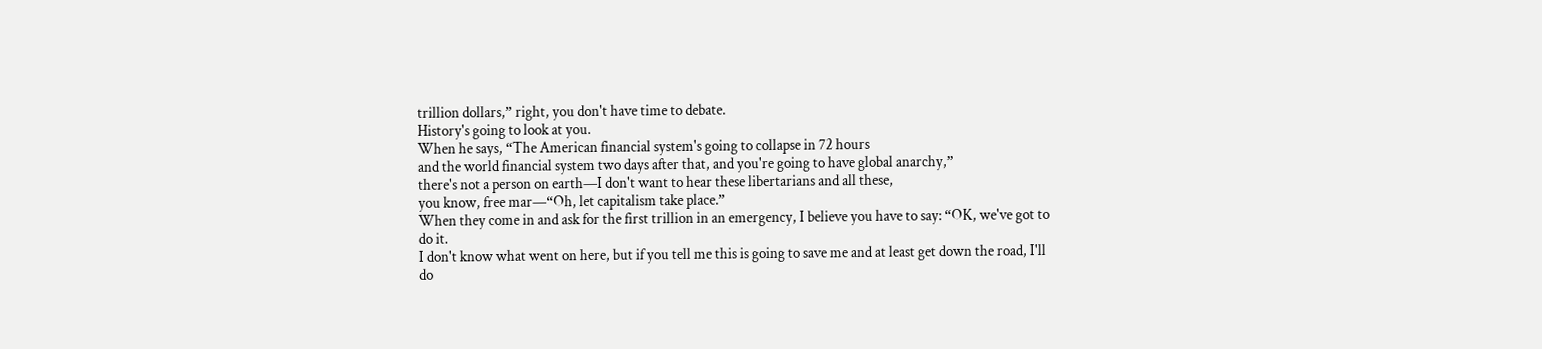trillion dollars,” right, you don't have time to debate.
History's going to look at you.
When he says, “The American financial system's going to collapse in 72 hours
and the world financial system two days after that, and you're going to have global anarchy,”
there's not a person on earth—I don't want to hear these libertarians and all these,
you know, free mar—“Oh, let capitalism take place.”
When they come in and ask for the first trillion in an emergency, I believe you have to say: “OK, we've got to do it.
I don't know what went on here, but if you tell me this is going to save me and at least get down the road, I'll do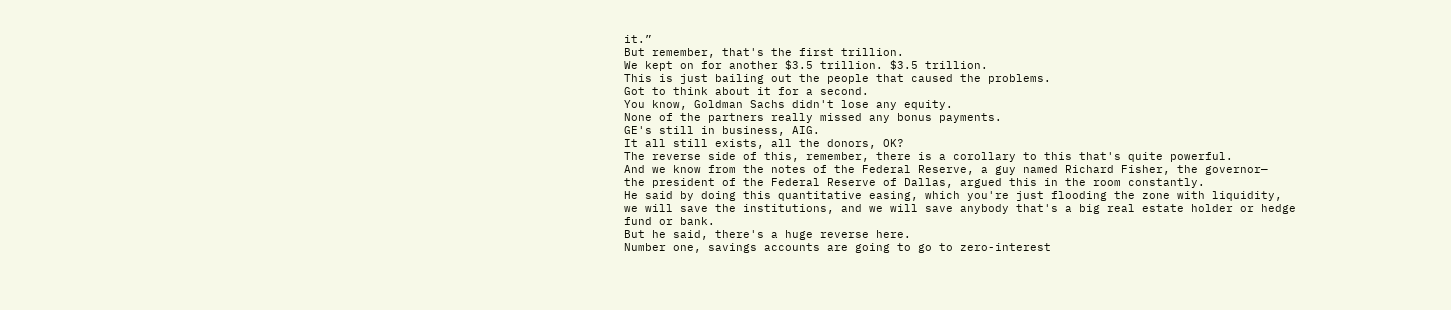it.”
But remember, that's the first trillion.
We kept on for another $3.5 trillion. $3.5 trillion.
This is just bailing out the people that caused the problems.
Got to think about it for a second.
You know, Goldman Sachs didn't lose any equity.
None of the partners really missed any bonus payments.
GE's still in business, AIG.
It all still exists, all the donors, OK?
The reverse side of this, remember, there is a corollary to this that's quite powerful.
And we know from the notes of the Federal Reserve, a guy named Richard Fisher, the governor—
the president of the Federal Reserve of Dallas, argued this in the room constantly.
He said by doing this quantitative easing, which you're just flooding the zone with liquidity,
we will save the institutions, and we will save anybody that's a big real estate holder or hedge fund or bank.
But he said, there's a huge reverse here.
Number one, savings accounts are going to go to zero-interest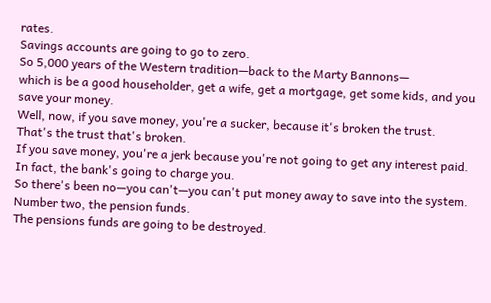rates.
Savings accounts are going to go to zero.
So 5,000 years of the Western tradition—back to the Marty Bannons—
which is be a good householder, get a wife, get a mortgage, get some kids, and you save your money.
Well, now, if you save money, you're a sucker, because it's broken the trust.
That's the trust that's broken.
If you save money, you're a jerk because you're not going to get any interest paid. In fact, the bank's going to charge you.
So there's been no—you can't—you can't put money away to save into the system.
Number two, the pension funds.
The pensions funds are going to be destroyed.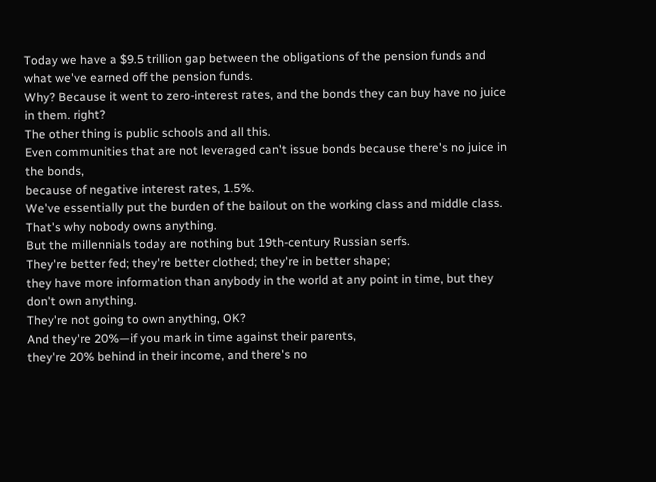Today we have a $9.5 trillion gap between the obligations of the pension funds and what we've earned off the pension funds.
Why? Because it went to zero-interest rates, and the bonds they can buy have no juice in them. right?
The other thing is public schools and all this.
Even communities that are not leveraged can't issue bonds because there's no juice in the bonds,
because of negative interest rates, 1.5%.
We've essentially put the burden of the bailout on the working class and middle class.
That's why nobody owns anything.
But the millennials today are nothing but 19th-century Russian serfs.
They're better fed; they're better clothed; they're in better shape;
they have more information than anybody in the world at any point in time, but they don't own anything.
They're not going to own anything, OK?
And they're 20%—if you mark in time against their parents,
they're 20% behind in their income, and there's no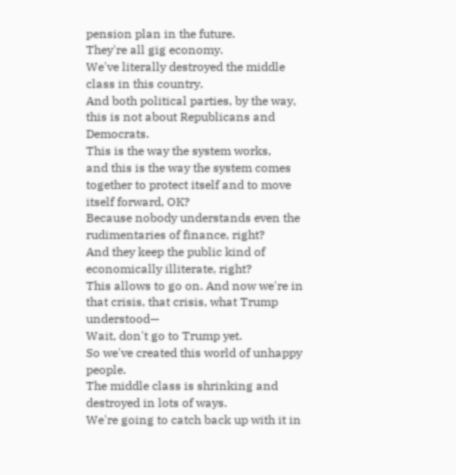pension plan in the future.
They're all gig economy.
We've literally destroyed the middle class in this country.
And both political parties, by the way, this is not about Republicans and Democrats.
This is the way the system works,
and this is the way the system comes together to protect itself and to move itself forward, OK?
Because nobody understands even the rudimentaries of finance, right?
And they keep the public kind of economically illiterate, right?
This allows to go on. And now we're in that crisis, that crisis, what Trump understood—
Wait, don't go to Trump yet.
So we've created this world of unhappy people.
The middle class is shrinking and destroyed in lots of ways.
We're going to catch back up with it in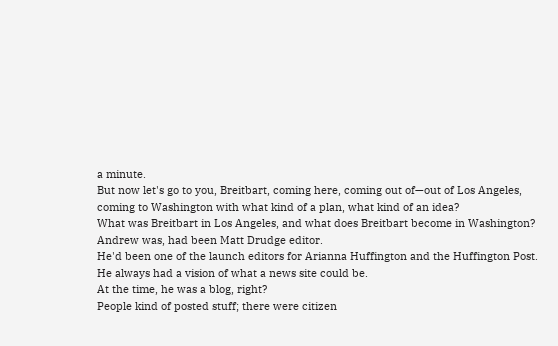a minute.
But now let's go to you, Breitbart, coming here, coming out of—out of Los Angeles,
coming to Washington with what kind of a plan, what kind of an idea?
What was Breitbart in Los Angeles, and what does Breitbart become in Washington?
Andrew was, had been Matt Drudge editor.
He'd been one of the launch editors for Arianna Huffington and the Huffington Post.
He always had a vision of what a news site could be.
At the time, he was a blog, right?
People kind of posted stuff; there were citizen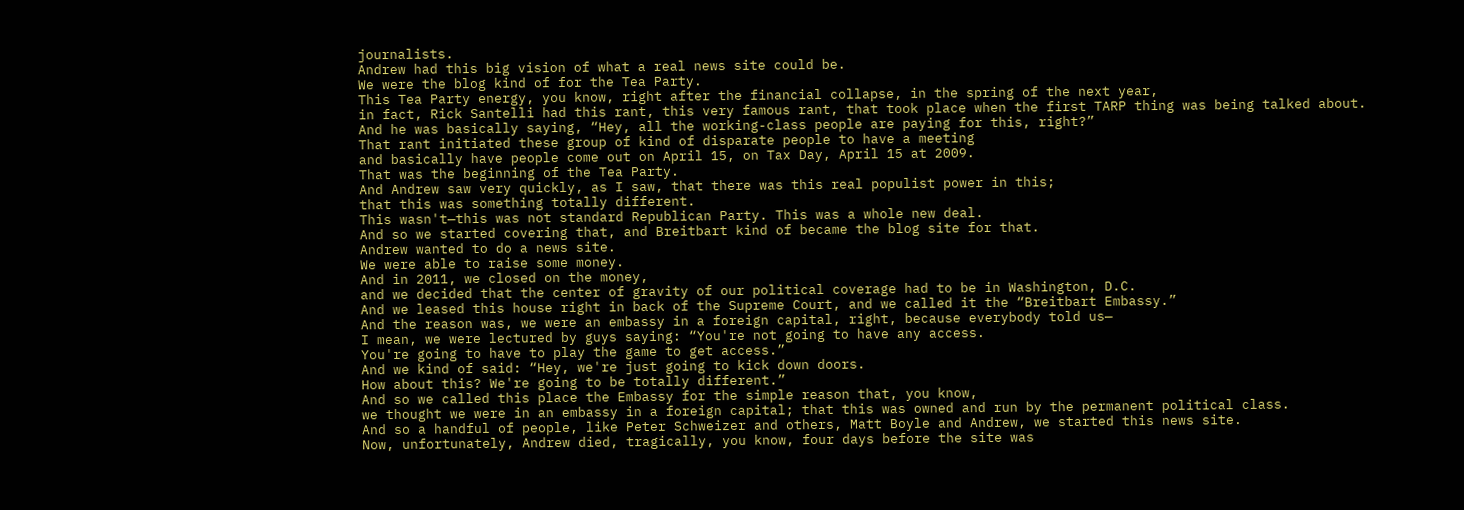journalists.
Andrew had this big vision of what a real news site could be.
We were the blog kind of for the Tea Party.
This Tea Party energy, you know, right after the financial collapse, in the spring of the next year,
in fact, Rick Santelli had this rant, this very famous rant, that took place when the first TARP thing was being talked about.
And he was basically saying, “Hey, all the working-class people are paying for this, right?”
That rant initiated these group of kind of disparate people to have a meeting
and basically have people come out on April 15, on Tax Day, April 15 at 2009.
That was the beginning of the Tea Party.
And Andrew saw very quickly, as I saw, that there was this real populist power in this;
that this was something totally different.
This wasn't—this was not standard Republican Party. This was a whole new deal.
And so we started covering that, and Breitbart kind of became the blog site for that.
Andrew wanted to do a news site.
We were able to raise some money.
And in 2011, we closed on the money,
and we decided that the center of gravity of our political coverage had to be in Washington, D.C.
And we leased this house right in back of the Supreme Court, and we called it the “Breitbart Embassy.”
And the reason was, we were an embassy in a foreign capital, right, because everybody told us—
I mean, we were lectured by guys saying: “You're not going to have any access.
You're going to have to play the game to get access.”
And we kind of said: “Hey, we're just going to kick down doors.
How about this? We're going to be totally different.”
And so we called this place the Embassy for the simple reason that, you know,
we thought we were in an embassy in a foreign capital; that this was owned and run by the permanent political class.
And so a handful of people, like Peter Schweizer and others, Matt Boyle and Andrew, we started this news site.
Now, unfortunately, Andrew died, tragically, you know, four days before the site was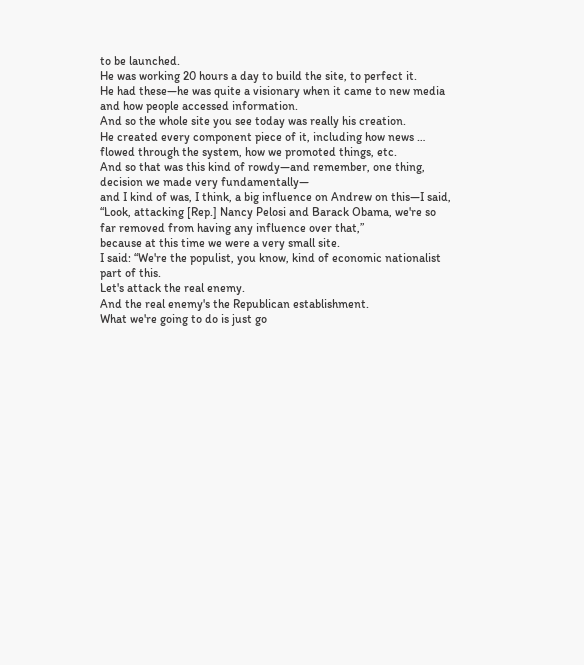to be launched.
He was working 20 hours a day to build the site, to perfect it.
He had these—he was quite a visionary when it came to new media and how people accessed information.
And so the whole site you see today was really his creation.
He created every component piece of it, including how news … flowed through the system, how we promoted things, etc.
And so that was this kind of rowdy—and remember, one thing, decision we made very fundamentally—
and I kind of was, I think, a big influence on Andrew on this—I said,
“Look, attacking [Rep.] Nancy Pelosi and Barack Obama, we're so far removed from having any influence over that,”
because at this time we were a very small site.
I said: “We're the populist, you know, kind of economic nationalist part of this.
Let's attack the real enemy.
And the real enemy's the Republican establishment.
What we're going to do is just go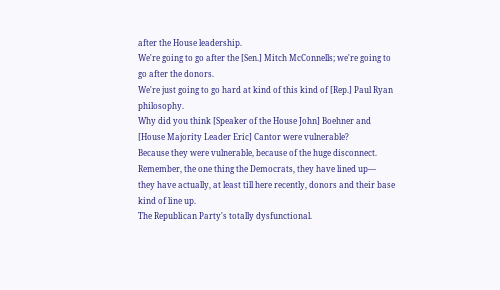after the House leadership.
We're going to go after the [Sen.] Mitch McConnells; we're going to go after the donors.
We're just going to go hard at kind of this kind of [Rep.] Paul Ryan philosophy.
Why did you think [Speaker of the House John] Boehner and [House Majority Leader Eric] Cantor were vulnerable?
Because they were vulnerable, because of the huge disconnect.
Remember, the one thing the Democrats, they have lined up—
they have actually, at least till here recently, donors and their base kind of line up.
The Republican Party's totally dysfunctional.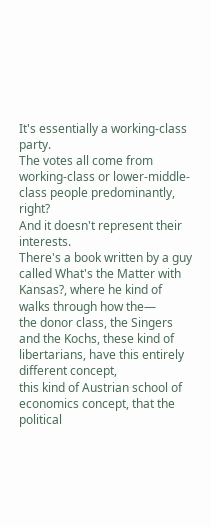It's essentially a working-class party.
The votes all come from working-class or lower-middle-class people predominantly, right?
And it doesn't represent their interests.
There's a book written by a guy called What's the Matter with Kansas?, where he kind of walks through how the—
the donor class, the Singers and the Kochs, these kind of libertarians, have this entirely different concept,
this kind of Austrian school of economics concept, that the political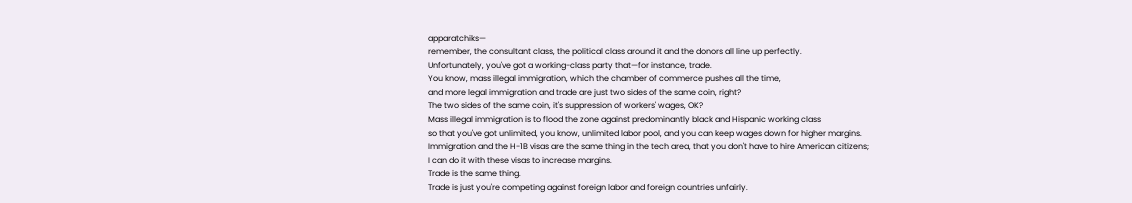apparatchiks—
remember, the consultant class, the political class around it and the donors all line up perfectly.
Unfortunately, you've got a working-class party that—for instance, trade.
You know, mass illegal immigration, which the chamber of commerce pushes all the time,
and more legal immigration and trade are just two sides of the same coin, right?
The two sides of the same coin, it's suppression of workers' wages, OK?
Mass illegal immigration is to flood the zone against predominantly black and Hispanic working class
so that you've got unlimited, you know, unlimited labor pool, and you can keep wages down for higher margins.
Immigration and the H-1B visas are the same thing in the tech area, that you don't have to hire American citizens;
I can do it with these visas to increase margins.
Trade is the same thing.
Trade is just you're competing against foreign labor and foreign countries unfairly.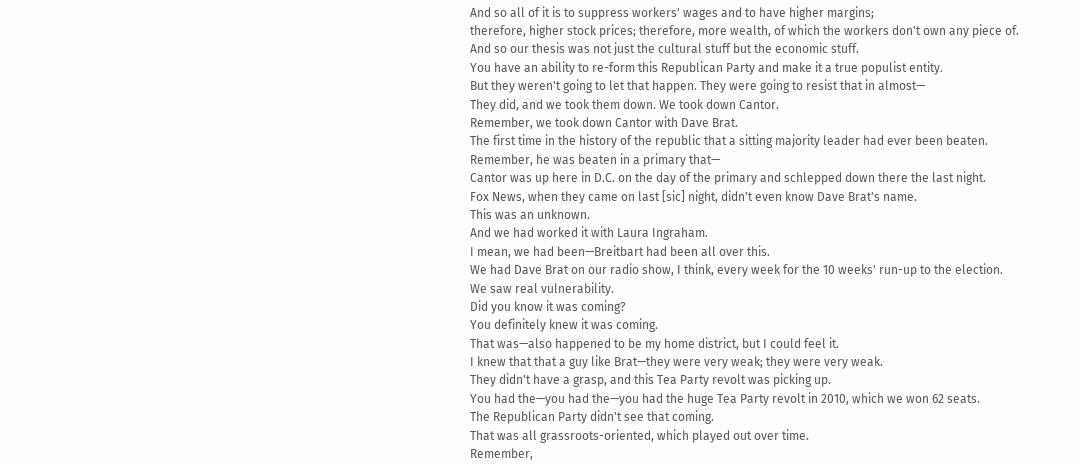And so all of it is to suppress workers' wages and to have higher margins;
therefore, higher stock prices; therefore, more wealth, of which the workers don't own any piece of.
And so our thesis was not just the cultural stuff but the economic stuff.
You have an ability to re-form this Republican Party and make it a true populist entity.
But they weren't going to let that happen. They were going to resist that in almost—
They did, and we took them down. We took down Cantor.
Remember, we took down Cantor with Dave Brat.
The first time in the history of the republic that a sitting majority leader had ever been beaten.
Remember, he was beaten in a primary that—
Cantor was up here in D.C. on the day of the primary and schlepped down there the last night.
Fox News, when they came on last [sic] night, didn't even know Dave Brat's name.
This was an unknown.
And we had worked it with Laura Ingraham.
I mean, we had been—Breitbart had been all over this.
We had Dave Brat on our radio show, I think, every week for the 10 weeks' run-up to the election.
We saw real vulnerability.
Did you know it was coming?
You definitely knew it was coming.
That was—also happened to be my home district, but I could feel it.
I knew that that a guy like Brat—they were very weak; they were very weak.
They didn't have a grasp, and this Tea Party revolt was picking up.
You had the—you had the—you had the huge Tea Party revolt in 2010, which we won 62 seats.
The Republican Party didn't see that coming.
That was all grassroots-oriented, which played out over time.
Remember,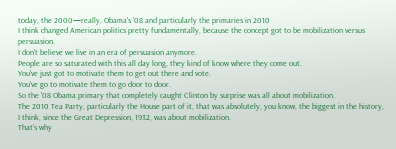today, the 2000—really, Obama's '08 and particularly the primaries in 2010
I think changed American politics pretty fundamentally, because the concept got to be mobilization versus persuasion.
I don't believe we live in an era of persuasion anymore.
People are so saturated with this all day long, they kind of know where they come out.
You've just got to motivate them to get out there and vote.
You've go to motivate them to go door to door.
So the '08 Obama primary that completely caught Clinton by surprise was all about mobilization.
The 2010 Tea Party, particularly the House part of it, that was absolutely, you know, the biggest in the history,
I think, since the Great Depression, 1932, was about mobilization.
That's why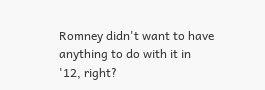Romney didn't want to have anything to do with it in '12, right?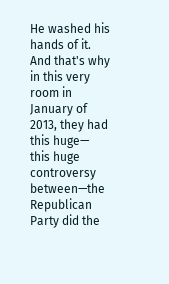He washed his hands of it.
And that's why in this very room in January of 2013, they had this huge—
this huge controversy between—the Republican Party did the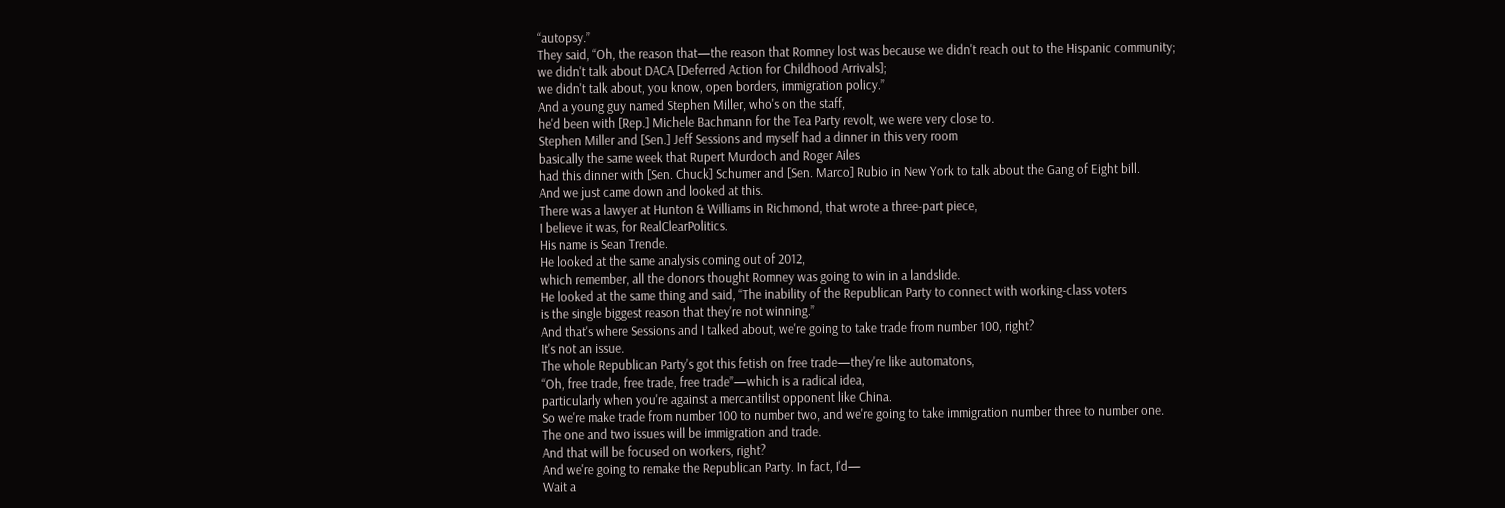“autopsy.”
They said, “Oh, the reason that—the reason that Romney lost was because we didn't reach out to the Hispanic community;
we didn't talk about DACA [Deferred Action for Childhood Arrivals];
we didn't talk about, you know, open borders, immigration policy.”
And a young guy named Stephen Miller, who's on the staff,
he'd been with [Rep.] Michele Bachmann for the Tea Party revolt, we were very close to.
Stephen Miller and [Sen.] Jeff Sessions and myself had a dinner in this very room
basically the same week that Rupert Murdoch and Roger Ailes
had this dinner with [Sen. Chuck] Schumer and [Sen. Marco] Rubio in New York to talk about the Gang of Eight bill.
And we just came down and looked at this.
There was a lawyer at Hunton & Williams in Richmond, that wrote a three-part piece,
I believe it was, for RealClearPolitics.
His name is Sean Trende.
He looked at the same analysis coming out of 2012,
which remember, all the donors thought Romney was going to win in a landslide.
He looked at the same thing and said, “The inability of the Republican Party to connect with working-class voters
is the single biggest reason that they're not winning.”
And that's where Sessions and I talked about, we're going to take trade from number 100, right?
It's not an issue.
The whole Republican Party's got this fetish on free trade—they're like automatons,
“Oh, free trade, free trade, free trade”—which is a radical idea,
particularly when you're against a mercantilist opponent like China.
So we're make trade from number 100 to number two, and we're going to take immigration number three to number one.
The one and two issues will be immigration and trade.
And that will be focused on workers, right?
And we're going to remake the Republican Party. In fact, I'd—
Wait a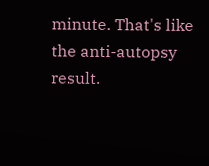minute. That's like the anti-autopsy result.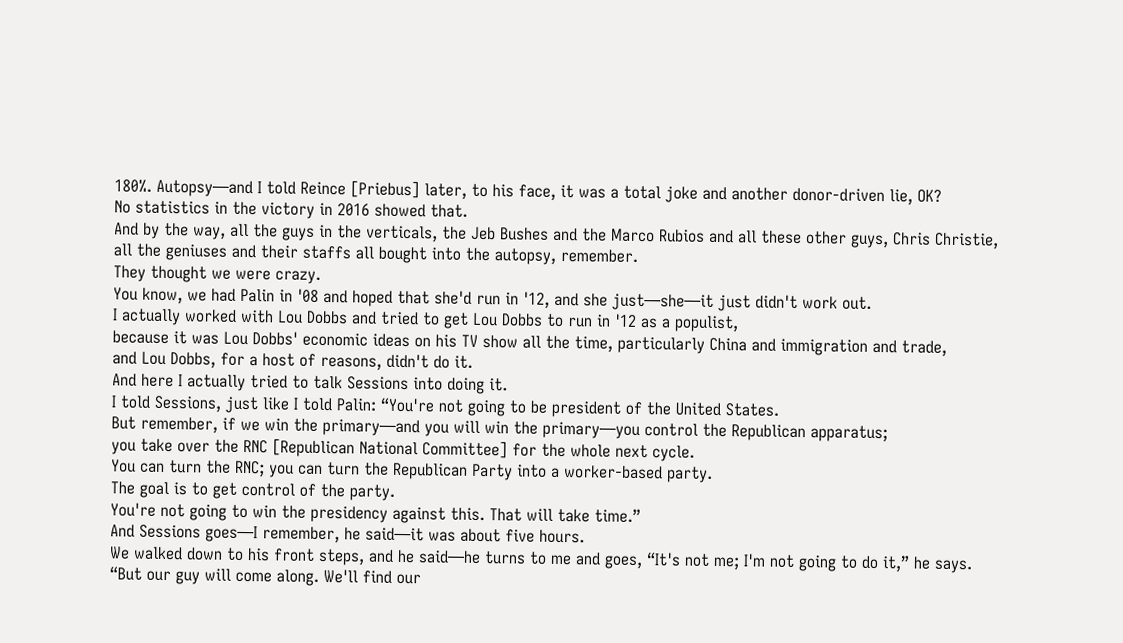180%. Autopsy—and I told Reince [Priebus] later, to his face, it was a total joke and another donor-driven lie, OK?
No statistics in the victory in 2016 showed that.
And by the way, all the guys in the verticals, the Jeb Bushes and the Marco Rubios and all these other guys, Chris Christie,
all the geniuses and their staffs all bought into the autopsy, remember.
They thought we were crazy.
You know, we had Palin in '08 and hoped that she'd run in '12, and she just—she—it just didn't work out.
I actually worked with Lou Dobbs and tried to get Lou Dobbs to run in '12 as a populist,
because it was Lou Dobbs' economic ideas on his TV show all the time, particularly China and immigration and trade,
and Lou Dobbs, for a host of reasons, didn't do it.
And here I actually tried to talk Sessions into doing it.
I told Sessions, just like I told Palin: “You're not going to be president of the United States.
But remember, if we win the primary—and you will win the primary—you control the Republican apparatus;
you take over the RNC [Republican National Committee] for the whole next cycle.
You can turn the RNC; you can turn the Republican Party into a worker-based party.
The goal is to get control of the party.
You're not going to win the presidency against this. That will take time.”
And Sessions goes—I remember, he said—it was about five hours.
We walked down to his front steps, and he said—he turns to me and goes, “It's not me; I'm not going to do it,” he says.
“But our guy will come along. We'll find our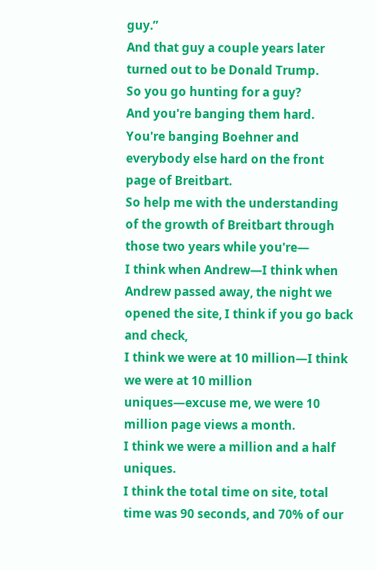guy.”
And that guy a couple years later turned out to be Donald Trump.
So you go hunting for a guy?
And you're banging them hard.
You're banging Boehner and everybody else hard on the front page of Breitbart.
So help me with the understanding of the growth of Breitbart through those two years while you're—
I think when Andrew—I think when Andrew passed away, the night we opened the site, I think if you go back and check,
I think we were at 10 million—I think we were at 10 million uniques—excuse me, we were 10 million page views a month.
I think we were a million and a half uniques.
I think the total time on site, total time was 90 seconds, and 70% of our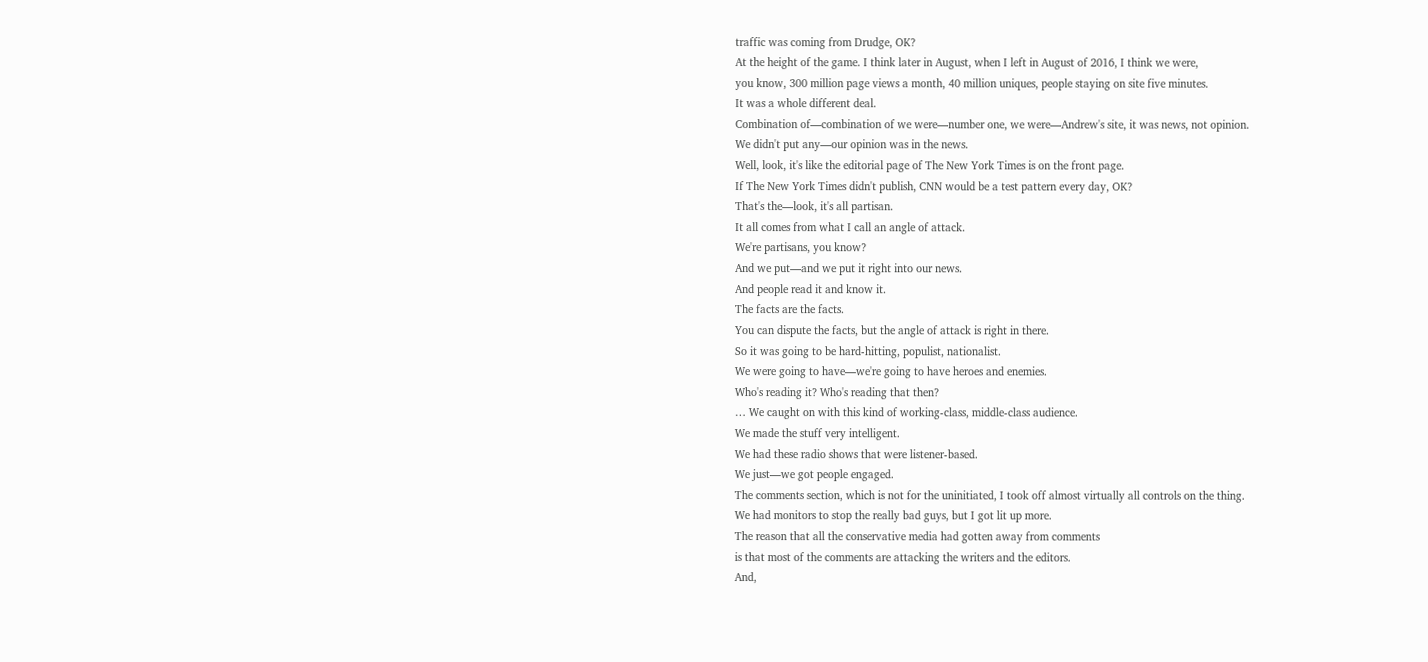traffic was coming from Drudge, OK?
At the height of the game. I think later in August, when I left in August of 2016, I think we were,
you know, 300 million page views a month, 40 million uniques, people staying on site five minutes.
It was a whole different deal.
Combination of—combination of we were—number one, we were—Andrew's site, it was news, not opinion.
We didn't put any—our opinion was in the news.
Well, look, it's like the editorial page of The New York Times is on the front page.
If The New York Times didn't publish, CNN would be a test pattern every day, OK?
That's the—look, it's all partisan.
It all comes from what I call an angle of attack.
We're partisans, you know?
And we put—and we put it right into our news.
And people read it and know it.
The facts are the facts.
You can dispute the facts, but the angle of attack is right in there.
So it was going to be hard-hitting, populist, nationalist.
We were going to have—we're going to have heroes and enemies.
Who's reading it? Who's reading that then?
… We caught on with this kind of working-class, middle-class audience.
We made the stuff very intelligent.
We had these radio shows that were listener-based.
We just—we got people engaged.
The comments section, which is not for the uninitiated, I took off almost virtually all controls on the thing.
We had monitors to stop the really bad guys, but I got lit up more.
The reason that all the conservative media had gotten away from comments
is that most of the comments are attacking the writers and the editors.
And,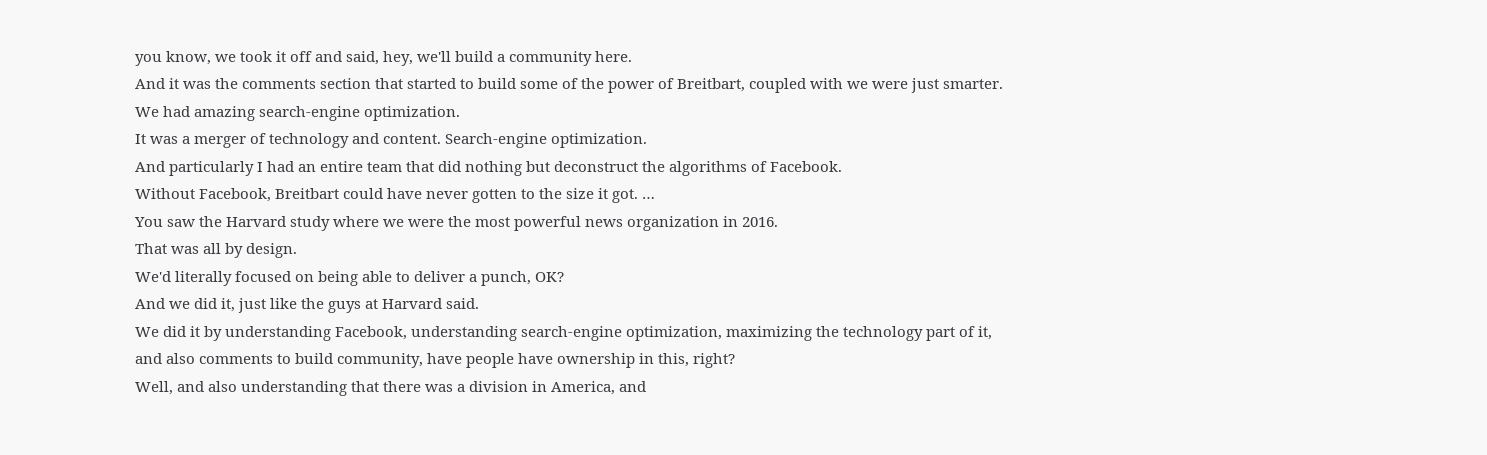you know, we took it off and said, hey, we'll build a community here.
And it was the comments section that started to build some of the power of Breitbart, coupled with we were just smarter.
We had amazing search-engine optimization.
It was a merger of technology and content. Search-engine optimization.
And particularly I had an entire team that did nothing but deconstruct the algorithms of Facebook.
Without Facebook, Breitbart could have never gotten to the size it got. …
You saw the Harvard study where we were the most powerful news organization in 2016.
That was all by design.
We'd literally focused on being able to deliver a punch, OK?
And we did it, just like the guys at Harvard said.
We did it by understanding Facebook, understanding search-engine optimization, maximizing the technology part of it,
and also comments to build community, have people have ownership in this, right?
Well, and also understanding that there was a division in America, and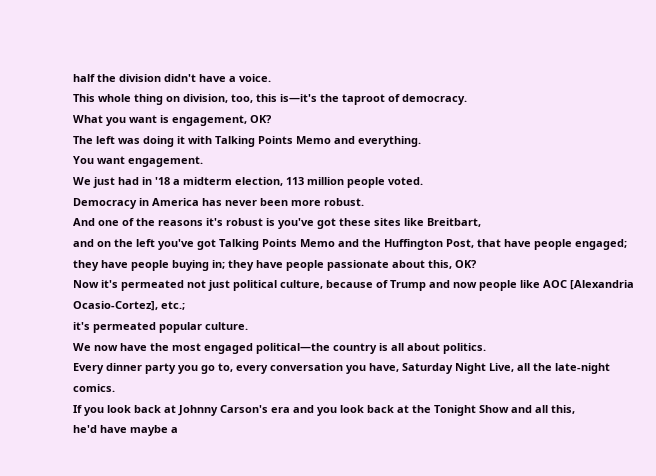half the division didn't have a voice.
This whole thing on division, too, this is—it's the taproot of democracy.
What you want is engagement, OK?
The left was doing it with Talking Points Memo and everything.
You want engagement.
We just had in '18 a midterm election, 113 million people voted.
Democracy in America has never been more robust.
And one of the reasons it's robust is you've got these sites like Breitbart,
and on the left you've got Talking Points Memo and the Huffington Post, that have people engaged;
they have people buying in; they have people passionate about this, OK?
Now it's permeated not just political culture, because of Trump and now people like AOC [Alexandria Ocasio-Cortez], etc.;
it's permeated popular culture.
We now have the most engaged political—the country is all about politics.
Every dinner party you go to, every conversation you have, Saturday Night Live, all the late-night comics.
If you look back at Johnny Carson's era and you look back at the Tonight Show and all this,
he'd have maybe a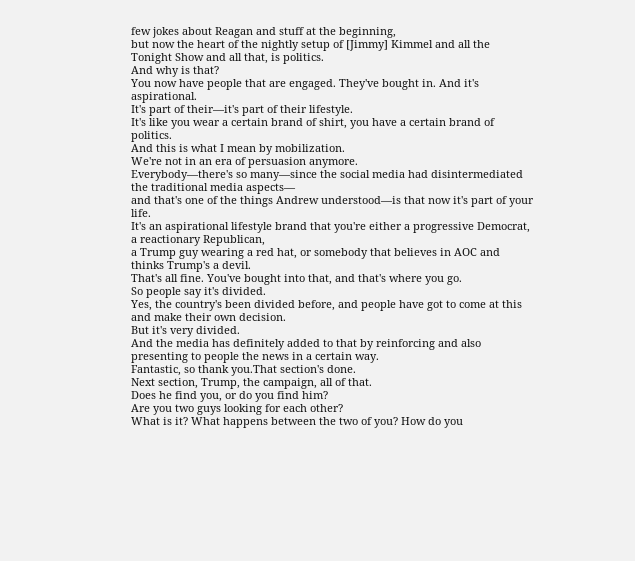few jokes about Reagan and stuff at the beginning,
but now the heart of the nightly setup of [Jimmy] Kimmel and all the Tonight Show and all that, is politics.
And why is that?
You now have people that are engaged. They've bought in. And it's aspirational.
It's part of their—it's part of their lifestyle.
It's like you wear a certain brand of shirt, you have a certain brand of politics.
And this is what I mean by mobilization.
We're not in an era of persuasion anymore.
Everybody—there's so many—since the social media had disintermediated the traditional media aspects—
and that's one of the things Andrew understood—is that now it's part of your life.
It's an aspirational lifestyle brand that you're either a progressive Democrat, a reactionary Republican,
a Trump guy wearing a red hat, or somebody that believes in AOC and thinks Trump's a devil.
That's all fine. You've bought into that, and that's where you go.
So people say it's divided.
Yes, the country's been divided before, and people have got to come at this and make their own decision.
But it's very divided.
And the media has definitely added to that by reinforcing and also presenting to people the news in a certain way.
Fantastic, so thank you.That section's done.
Next section, Trump, the campaign, all of that.
Does he find you, or do you find him?
Are you two guys looking for each other?
What is it? What happens between the two of you? How do you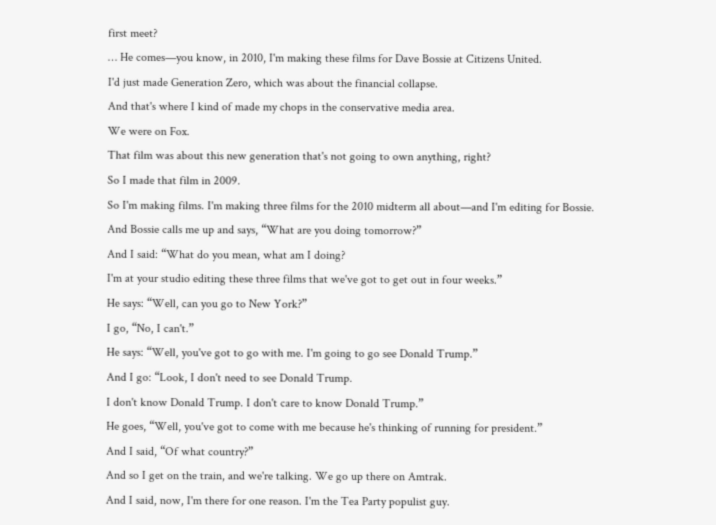first meet?
… He comes—you know, in 2010, I'm making these films for Dave Bossie at Citizens United.
I'd just made Generation Zero, which was about the financial collapse.
And that's where I kind of made my chops in the conservative media area.
We were on Fox.
That film was about this new generation that's not going to own anything, right?
So I made that film in 2009.
So I'm making films. I'm making three films for the 2010 midterm all about—and I'm editing for Bossie.
And Bossie calls me up and says, “What are you doing tomorrow?”
And I said: “What do you mean, what am I doing?
I'm at your studio editing these three films that we've got to get out in four weeks.”
He says: “Well, can you go to New York?”
I go, “No, I can't.”
He says: “Well, you've got to go with me. I'm going to go see Donald Trump.”
And I go: “Look, I don't need to see Donald Trump.
I don't know Donald Trump. I don't care to know Donald Trump.”
He goes, “Well, you've got to come with me because he's thinking of running for president.”
And I said, “Of what country?”
And so I get on the train, and we're talking. We go up there on Amtrak.
And I said, now, I'm there for one reason. I'm the Tea Party populist guy.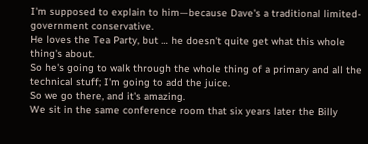I'm supposed to explain to him—because Dave's a traditional limited-government conservative.
He loves the Tea Party, but … he doesn't quite get what this whole thing's about.
So he's going to walk through the whole thing of a primary and all the technical stuff; I'm going to add the juice.
So we go there, and it's amazing.
We sit in the same conference room that six years later the Billy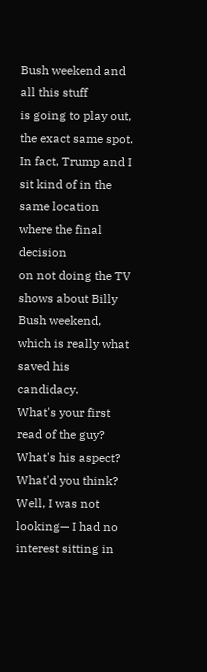Bush weekend and all this stuff
is going to play out, the exact same spot.
In fact, Trump and I sit kind of in the same location where the final decision
on not doing the TV shows about Billy Bush weekend, which is really what saved his candidacy.
What's your first read of the guy? What's his aspect? What'd you think?
Well, I was not looking— I had no interest sitting in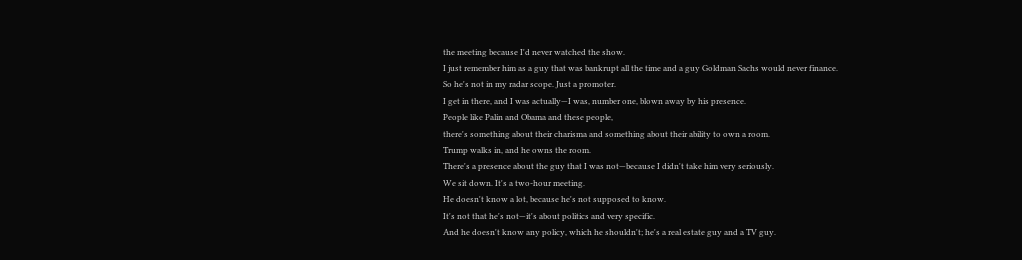the meeting because I'd never watched the show.
I just remember him as a guy that was bankrupt all the time and a guy Goldman Sachs would never finance.
So he's not in my radar scope. Just a promoter.
I get in there, and I was actually—I was, number one, blown away by his presence.
People like Palin and Obama and these people,
there's something about their charisma and something about their ability to own a room.
Trump walks in, and he owns the room.
There's a presence about the guy that I was not—because I didn't take him very seriously.
We sit down. It's a two-hour meeting.
He doesn't know a lot, because he's not supposed to know.
It's not that he's not—it's about politics and very specific.
And he doesn't know any policy, which he shouldn't; he's a real estate guy and a TV guy.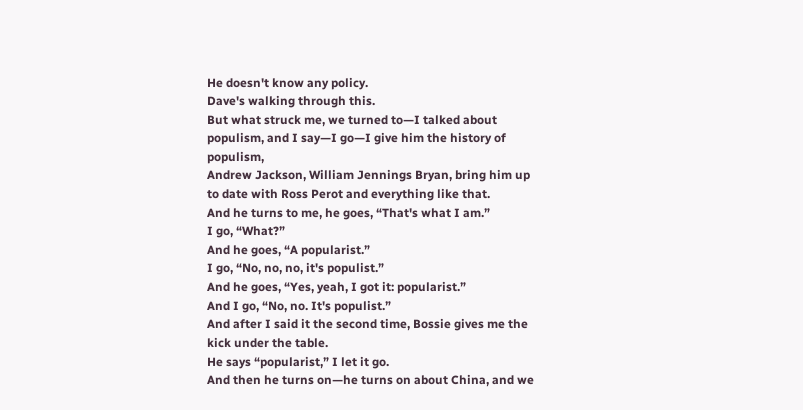He doesn't know any policy.
Dave's walking through this.
But what struck me, we turned to—I talked about populism, and I say—I go—I give him the history of populism,
Andrew Jackson, William Jennings Bryan, bring him up to date with Ross Perot and everything like that.
And he turns to me, he goes, “That's what I am.”
I go, “What?”
And he goes, “A popularist.”
I go, “No, no, no, it's populist.”
And he goes, “Yes, yeah, I got it: popularist.”
And I go, “No, no. It's populist.”
And after I said it the second time, Bossie gives me the kick under the table.
He says “popularist,” I let it go.
And then he turns on—he turns on about China, and we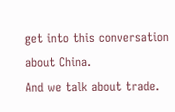get into this conversation about China.
And we talk about trade.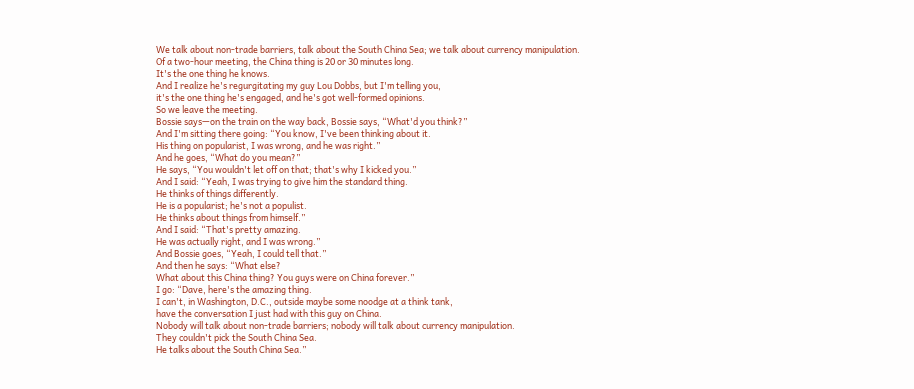We talk about non-trade barriers, talk about the South China Sea; we talk about currency manipulation.
Of a two-hour meeting, the China thing is 20 or 30 minutes long.
It's the one thing he knows.
And I realize he's regurgitating my guy Lou Dobbs, but I'm telling you,
it's the one thing he's engaged, and he's got well-formed opinions.
So we leave the meeting.
Bossie says—on the train on the way back, Bossie says, “What'd you think?”
And I'm sitting there going: “You know, I've been thinking about it.
His thing on popularist, I was wrong, and he was right.”
And he goes, “What do you mean?”
He says, “You wouldn't let off on that; that's why I kicked you.”
And I said: “Yeah, I was trying to give him the standard thing.
He thinks of things differently.
He is a popularist; he's not a populist.
He thinks about things from himself.”
And I said: “That's pretty amazing.
He was actually right, and I was wrong.”
And Bossie goes, “Yeah, I could tell that.”
And then he says: “What else?
What about this China thing? You guys were on China forever.”
I go: “Dave, here's the amazing thing.
I can't, in Washington, D.C., outside maybe some noodge at a think tank,
have the conversation I just had with this guy on China.
Nobody will talk about non-trade barriers; nobody will talk about currency manipulation.
They couldn't pick the South China Sea.
He talks about the South China Sea.”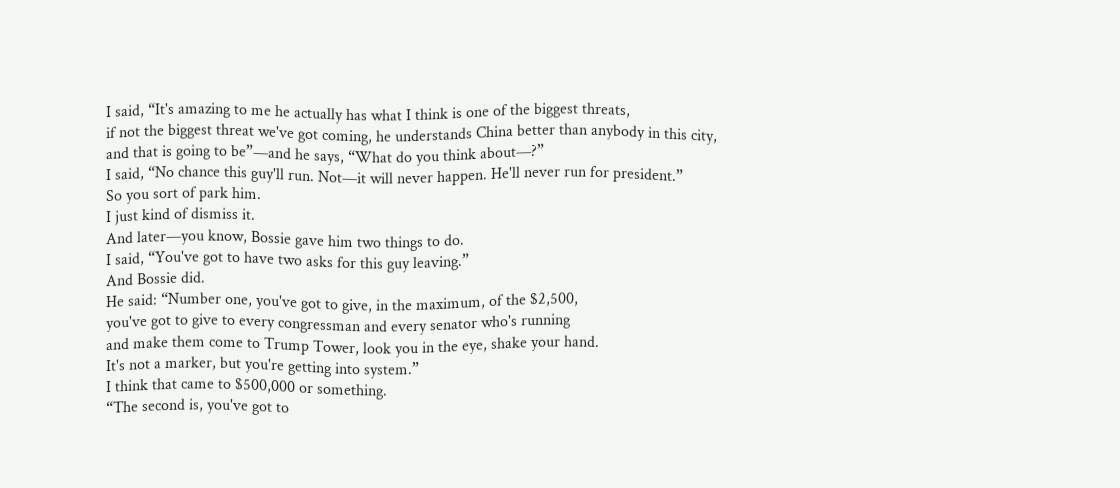I said, “It's amazing to me he actually has what I think is one of the biggest threats,
if not the biggest threat we've got coming, he understands China better than anybody in this city,
and that is going to be”—and he says, “What do you think about—?”
I said, “No chance this guy'll run. Not—it will never happen. He'll never run for president.”
So you sort of park him.
I just kind of dismiss it.
And later—you know, Bossie gave him two things to do.
I said, “You've got to have two asks for this guy leaving.”
And Bossie did.
He said: “Number one, you've got to give, in the maximum, of the $2,500,
you've got to give to every congressman and every senator who's running
and make them come to Trump Tower, look you in the eye, shake your hand.
It's not a marker, but you're getting into system.”
I think that came to $500,000 or something.
“The second is, you've got to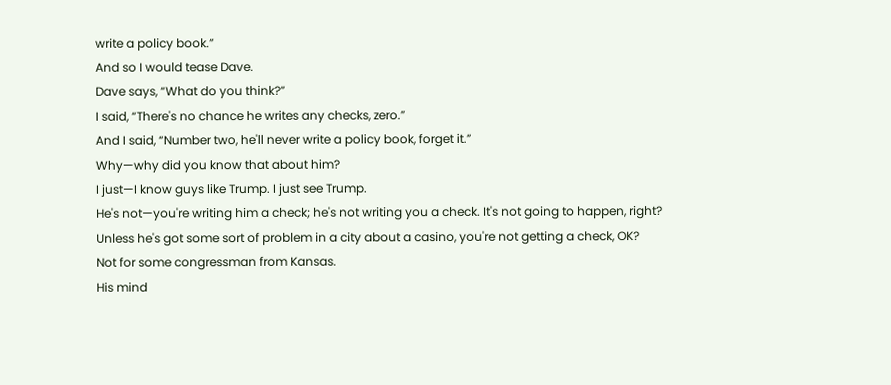write a policy book.”
And so I would tease Dave.
Dave says, “What do you think?”
I said, “There's no chance he writes any checks, zero.”
And I said, “Number two, he'll never write a policy book, forget it.”
Why—why did you know that about him?
I just—I know guys like Trump. I just see Trump.
He's not—you're writing him a check; he's not writing you a check. It's not going to happen, right?
Unless he's got some sort of problem in a city about a casino, you're not getting a check, OK?
Not for some congressman from Kansas.
His mind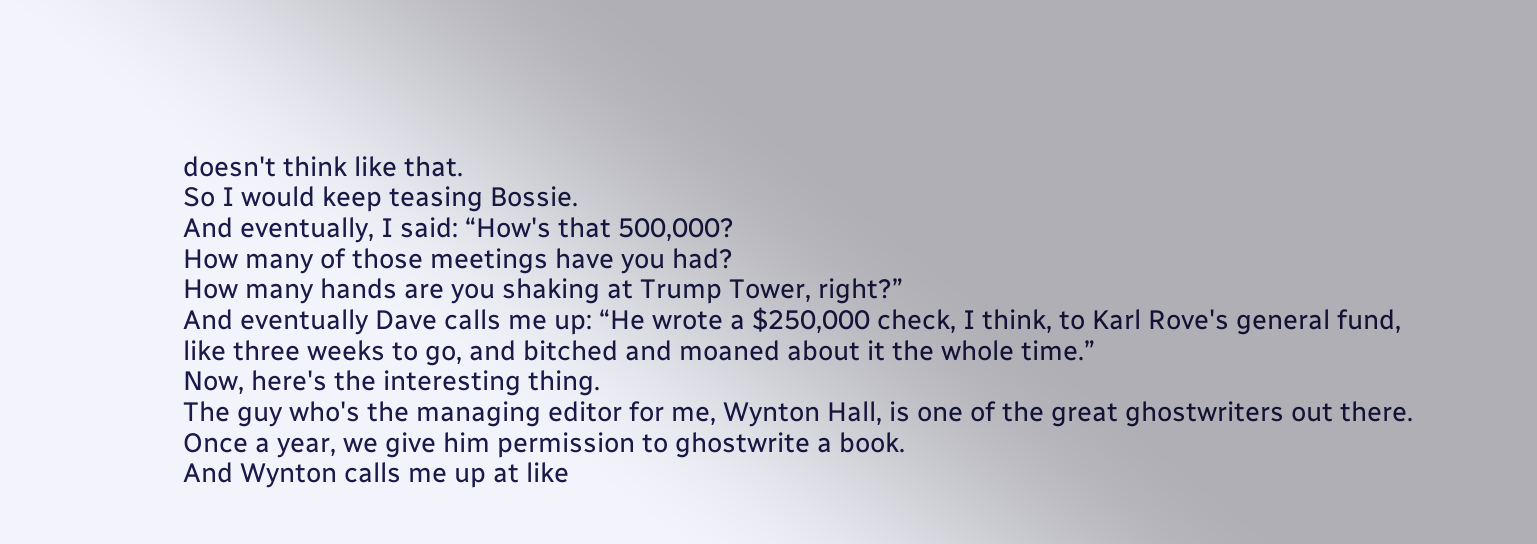doesn't think like that.
So I would keep teasing Bossie.
And eventually, I said: “How's that 500,000?
How many of those meetings have you had?
How many hands are you shaking at Trump Tower, right?”
And eventually Dave calls me up: “He wrote a $250,000 check, I think, to Karl Rove's general fund,
like three weeks to go, and bitched and moaned about it the whole time.”
Now, here's the interesting thing.
The guy who's the managing editor for me, Wynton Hall, is one of the great ghostwriters out there.
Once a year, we give him permission to ghostwrite a book.
And Wynton calls me up at like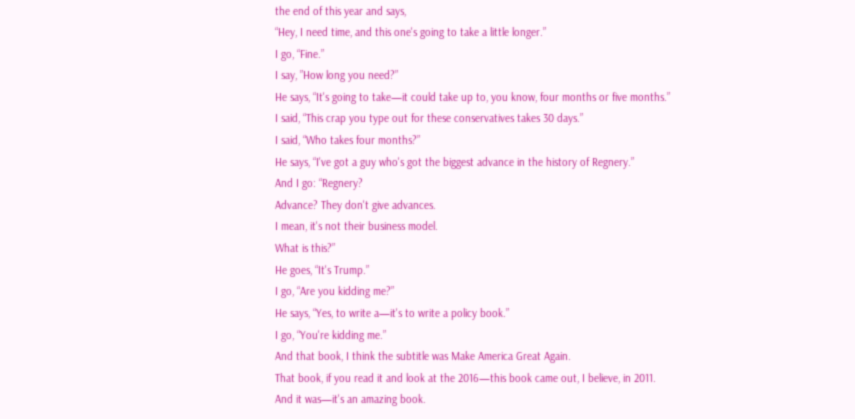the end of this year and says,
“Hey, I need time, and this one's going to take a little longer.”
I go, “Fine.”
I say, ”How long you need?”
He says, “It's going to take—it could take up to, you know, four months or five months.”
I said, “This crap you type out for these conservatives takes 30 days.”
I said, “Who takes four months?”
He says, “I've got a guy who's got the biggest advance in the history of Regnery.”
And I go: “Regnery?
Advance? They don't give advances.
I mean, it's not their business model.
What is this?”
He goes, “It's Trump.”
I go, “Are you kidding me?”
He says, “Yes, to write a—it's to write a policy book.”
I go, “You're kidding me.”
And that book, I think the subtitle was Make America Great Again.
That book, if you read it and look at the 2016—this book came out, I believe, in 2011.
And it was—it's an amazing book.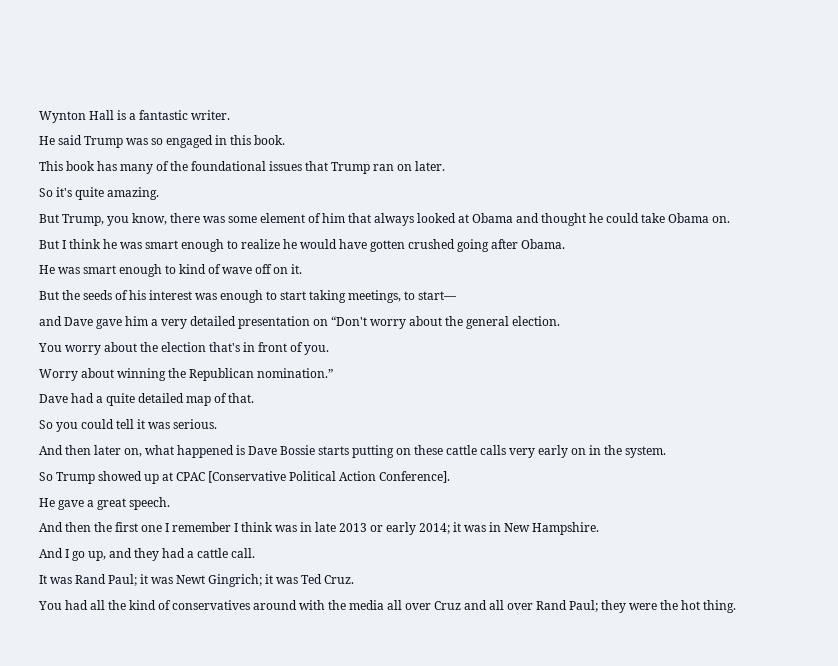Wynton Hall is a fantastic writer.
He said Trump was so engaged in this book.
This book has many of the foundational issues that Trump ran on later.
So it's quite amazing.
But Trump, you know, there was some element of him that always looked at Obama and thought he could take Obama on.
But I think he was smart enough to realize he would have gotten crushed going after Obama.
He was smart enough to kind of wave off on it.
But the seeds of his interest was enough to start taking meetings, to start—
and Dave gave him a very detailed presentation on “Don't worry about the general election.
You worry about the election that's in front of you.
Worry about winning the Republican nomination.”
Dave had a quite detailed map of that.
So you could tell it was serious.
And then later on, what happened is Dave Bossie starts putting on these cattle calls very early on in the system.
So Trump showed up at CPAC [Conservative Political Action Conference].
He gave a great speech.
And then the first one I remember I think was in late 2013 or early 2014; it was in New Hampshire.
And I go up, and they had a cattle call.
It was Rand Paul; it was Newt Gingrich; it was Ted Cruz.
You had all the kind of conservatives around with the media all over Cruz and all over Rand Paul; they were the hot thing.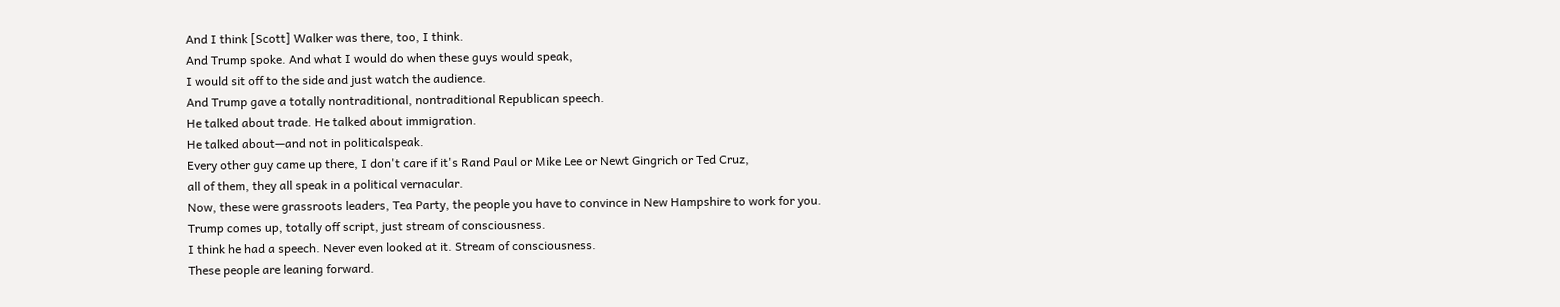And I think [Scott] Walker was there, too, I think.
And Trump spoke. And what I would do when these guys would speak,
I would sit off to the side and just watch the audience.
And Trump gave a totally nontraditional, nontraditional Republican speech.
He talked about trade. He talked about immigration.
He talked about—and not in politicalspeak.
Every other guy came up there, I don't care if it's Rand Paul or Mike Lee or Newt Gingrich or Ted Cruz,
all of them, they all speak in a political vernacular.
Now, these were grassroots leaders, Tea Party, the people you have to convince in New Hampshire to work for you.
Trump comes up, totally off script, just stream of consciousness.
I think he had a speech. Never even looked at it. Stream of consciousness.
These people are leaning forward.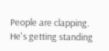People are clapping. He's getting standing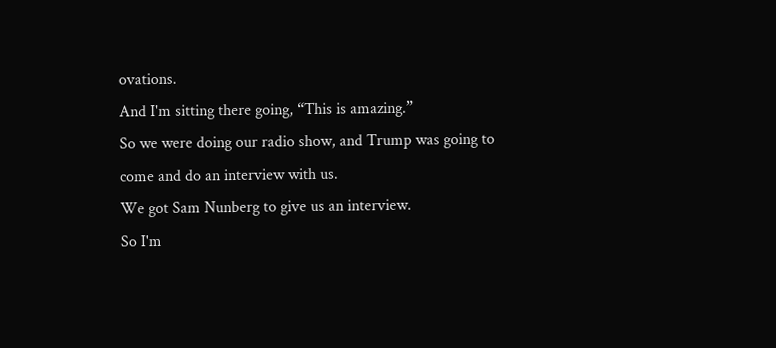ovations.
And I'm sitting there going, “This is amazing.”
So we were doing our radio show, and Trump was going to come and do an interview with us.
We got Sam Nunberg to give us an interview.
So I'm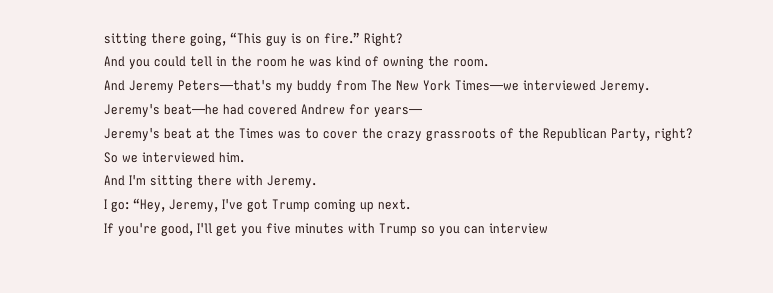sitting there going, “This guy is on fire.” Right?
And you could tell in the room he was kind of owning the room.
And Jeremy Peters—that's my buddy from The New York Times—we interviewed Jeremy.
Jeremy's beat—he had covered Andrew for years—
Jeremy's beat at the Times was to cover the crazy grassroots of the Republican Party, right?
So we interviewed him.
And I'm sitting there with Jeremy.
I go: “Hey, Jeremy, I've got Trump coming up next.
If you're good, I'll get you five minutes with Trump so you can interview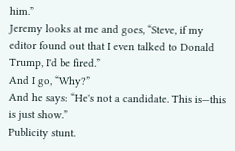him.”
Jeremy looks at me and goes, “Steve, if my editor found out that I even talked to Donald Trump, I'd be fired.”
And I go, “Why?”
And he says: “He's not a candidate. This is—this is just show.”
Publicity stunt.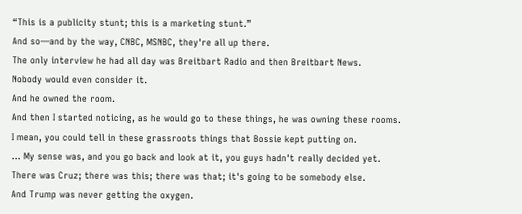“This is a publicity stunt; this is a marketing stunt.”
And so—and by the way, CNBC, MSNBC, they're all up there.
The only interview he had all day was Breitbart Radio and then Breitbart News.
Nobody would even consider it.
And he owned the room.
And then I started noticing, as he would go to these things, he was owning these rooms.
I mean, you could tell in these grassroots things that Bossie kept putting on.
… My sense was, and you go back and look at it, you guys hadn't really decided yet.
There was Cruz; there was this; there was that; it's going to be somebody else.
And Trump was never getting the oxygen.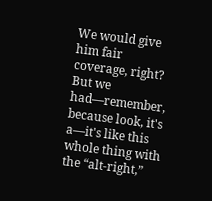We would give him fair coverage, right?
But we had—remember, because look, it's a—it's like this whole thing with the “alt-right,”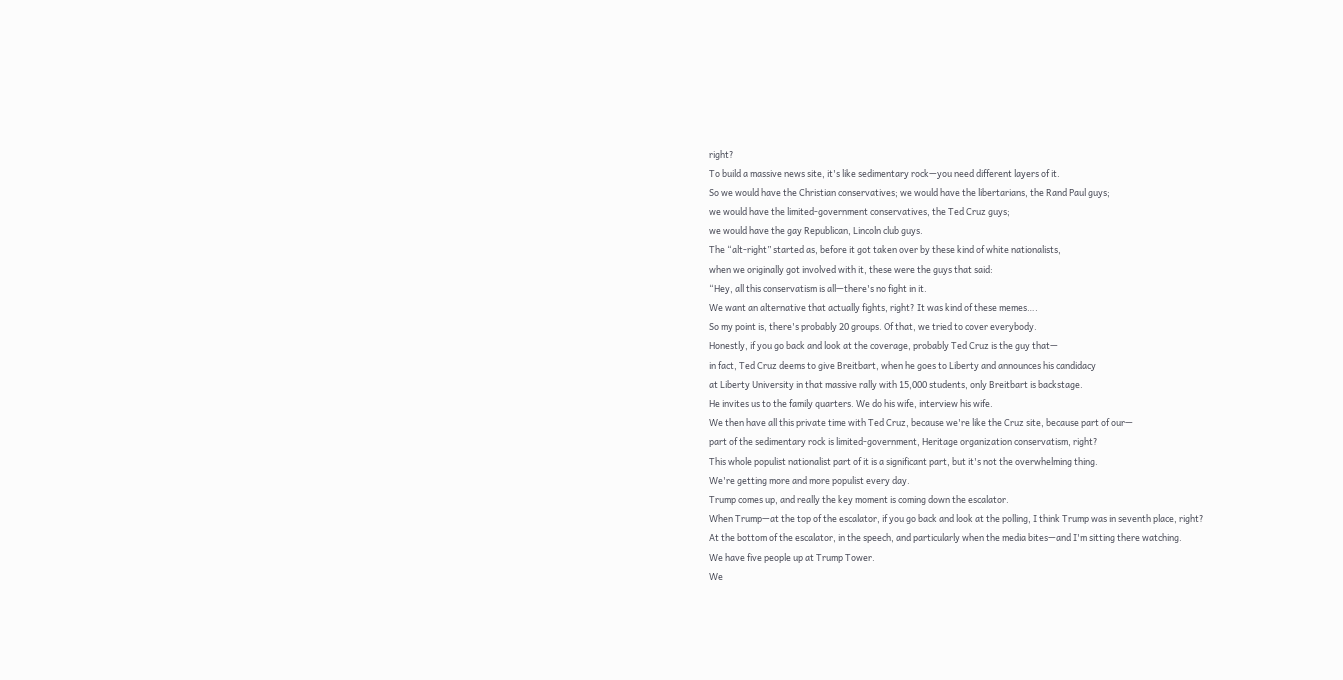right?
To build a massive news site, it's like sedimentary rock—you need different layers of it.
So we would have the Christian conservatives; we would have the libertarians, the Rand Paul guys;
we would have the limited-government conservatives, the Ted Cruz guys;
we would have the gay Republican, Lincoln club guys.
The “alt-right” started as, before it got taken over by these kind of white nationalists,
when we originally got involved with it, these were the guys that said:
“Hey, all this conservatism is all—there's no fight in it.
We want an alternative that actually fights, right? It was kind of these memes….
So my point is, there's probably 20 groups. Of that, we tried to cover everybody.
Honestly, if you go back and look at the coverage, probably Ted Cruz is the guy that—
in fact, Ted Cruz deems to give Breitbart, when he goes to Liberty and announces his candidacy
at Liberty University in that massive rally with 15,000 students, only Breitbart is backstage.
He invites us to the family quarters. We do his wife, interview his wife.
We then have all this private time with Ted Cruz, because we're like the Cruz site, because part of our—
part of the sedimentary rock is limited-government, Heritage organization conservatism, right?
This whole populist nationalist part of it is a significant part, but it's not the overwhelming thing.
We're getting more and more populist every day.
Trump comes up, and really the key moment is coming down the escalator.
When Trump—at the top of the escalator, if you go back and look at the polling, I think Trump was in seventh place, right?
At the bottom of the escalator, in the speech, and particularly when the media bites—and I'm sitting there watching.
We have five people up at Trump Tower.
We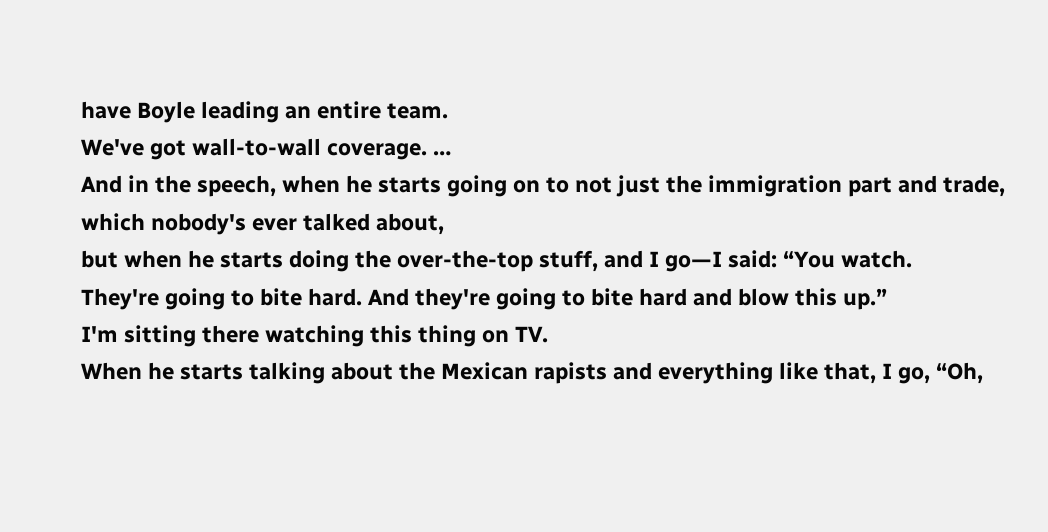have Boyle leading an entire team.
We've got wall-to-wall coverage. …
And in the speech, when he starts going on to not just the immigration part and trade, which nobody's ever talked about,
but when he starts doing the over-the-top stuff, and I go—I said: “You watch.
They're going to bite hard. And they're going to bite hard and blow this up.”
I'm sitting there watching this thing on TV.
When he starts talking about the Mexican rapists and everything like that, I go, “Oh,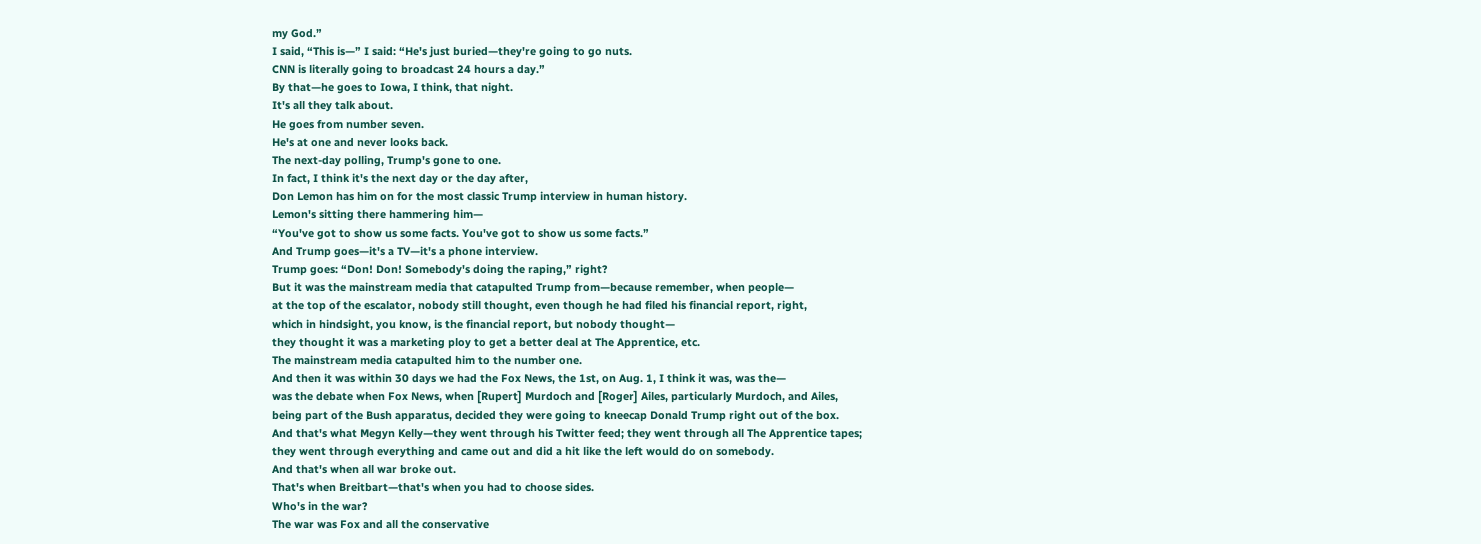my God.”
I said, “This is—” I said: “He's just buried—they're going to go nuts.
CNN is literally going to broadcast 24 hours a day.”
By that—he goes to Iowa, I think, that night.
It's all they talk about.
He goes from number seven.
He's at one and never looks back.
The next-day polling, Trump's gone to one.
In fact, I think it's the next day or the day after,
Don Lemon has him on for the most classic Trump interview in human history.
Lemon's sitting there hammering him—
“You've got to show us some facts. You've got to show us some facts.”
And Trump goes—it's a TV—it's a phone interview.
Trump goes: “Don! Don! Somebody's doing the raping,” right?
But it was the mainstream media that catapulted Trump from—because remember, when people—
at the top of the escalator, nobody still thought, even though he had filed his financial report, right,
which in hindsight, you know, is the financial report, but nobody thought—
they thought it was a marketing ploy to get a better deal at The Apprentice, etc.
The mainstream media catapulted him to the number one.
And then it was within 30 days we had the Fox News, the 1st, on Aug. 1, I think it was, was the—
was the debate when Fox News, when [Rupert] Murdoch and [Roger] Ailes, particularly Murdoch, and Ailes,
being part of the Bush apparatus, decided they were going to kneecap Donald Trump right out of the box.
And that's what Megyn Kelly—they went through his Twitter feed; they went through all The Apprentice tapes;
they went through everything and came out and did a hit like the left would do on somebody.
And that's when all war broke out.
That's when Breitbart—that's when you had to choose sides.
Who's in the war?
The war was Fox and all the conservative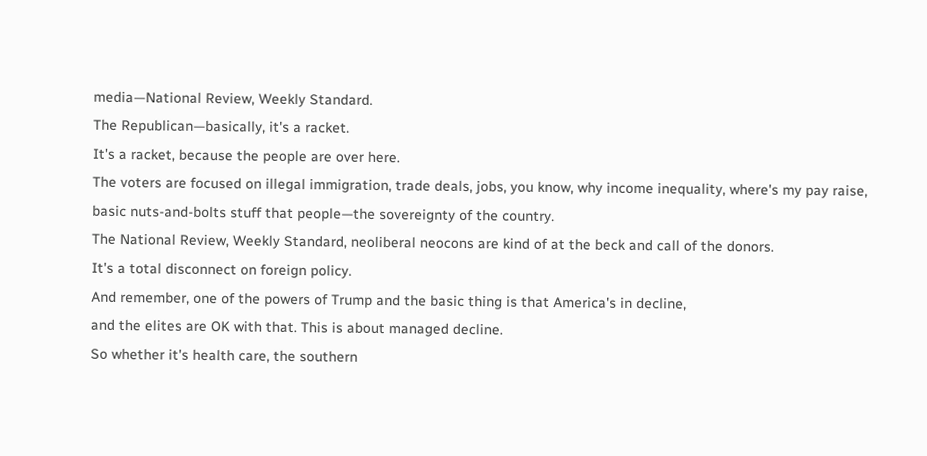media—National Review, Weekly Standard.
The Republican—basically, it's a racket.
It's a racket, because the people are over here.
The voters are focused on illegal immigration, trade deals, jobs, you know, why income inequality, where's my pay raise,
basic nuts-and-bolts stuff that people—the sovereignty of the country.
The National Review, Weekly Standard, neoliberal neocons are kind of at the beck and call of the donors.
It's a total disconnect on foreign policy.
And remember, one of the powers of Trump and the basic thing is that America's in decline,
and the elites are OK with that. This is about managed decline.
So whether it's health care, the southern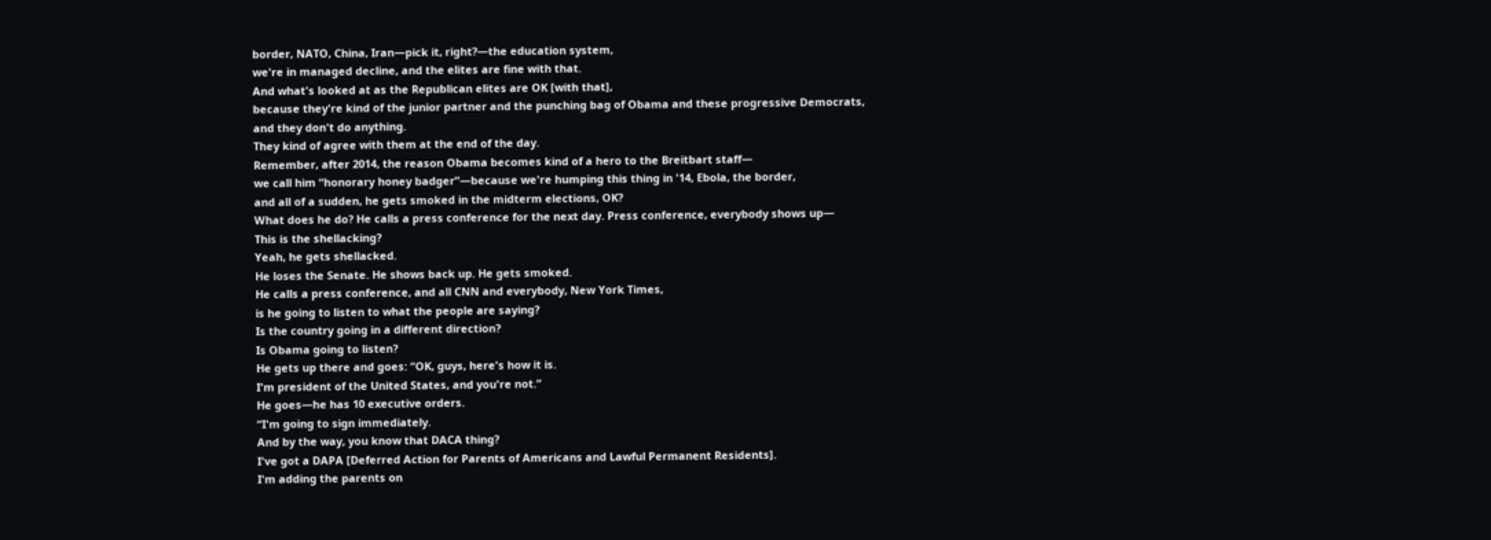border, NATO, China, Iran—pick it, right?—the education system,
we're in managed decline, and the elites are fine with that.
And what's looked at as the Republican elites are OK [with that],
because they're kind of the junior partner and the punching bag of Obama and these progressive Democrats,
and they don't do anything.
They kind of agree with them at the end of the day.
Remember, after 2014, the reason Obama becomes kind of a hero to the Breitbart staff—
we call him “honorary honey badger”—because we're humping this thing in '14, Ebola, the border,
and all of a sudden, he gets smoked in the midterm elections, OK?
What does he do? He calls a press conference for the next day. Press conference, everybody shows up—
This is the shellacking?
Yeah, he gets shellacked.
He loses the Senate. He shows back up. He gets smoked.
He calls a press conference, and all CNN and everybody, New York Times,
is he going to listen to what the people are saying?
Is the country going in a different direction?
Is Obama going to listen?
He gets up there and goes: “OK, guys, here's how it is.
I'm president of the United States, and you're not.”
He goes—he has 10 executive orders.
“I'm going to sign immediately.
And by the way, you know that DACA thing?
I've got a DAPA [Deferred Action for Parents of Americans and Lawful Permanent Residents].
I'm adding the parents on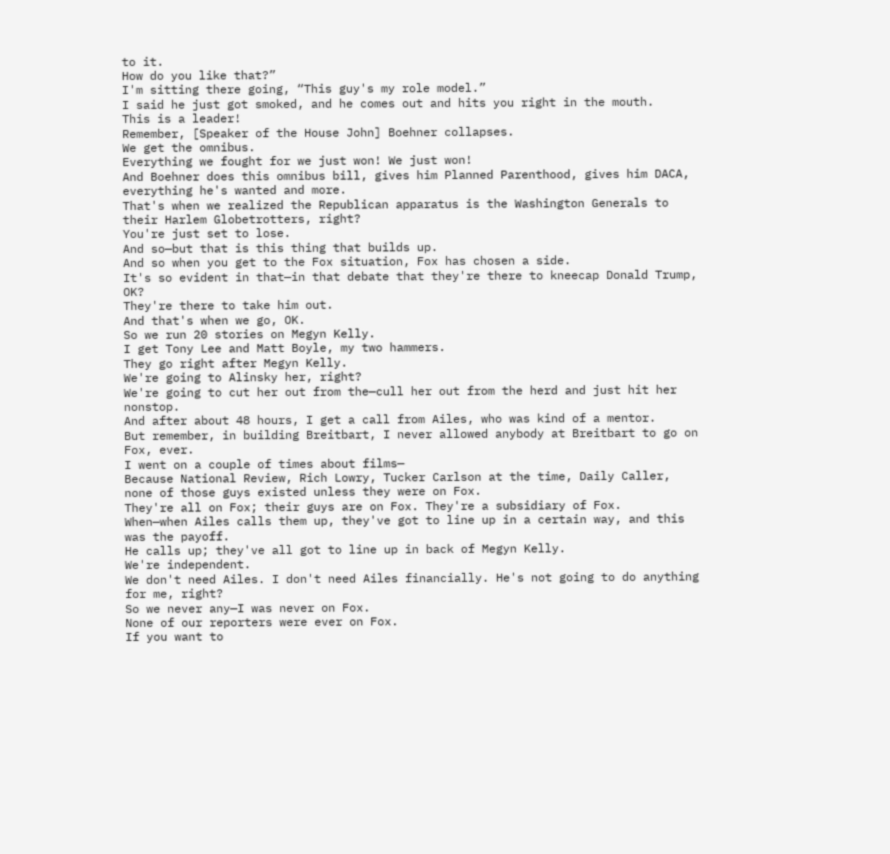to it.
How do you like that?”
I'm sitting there going, “This guy's my role model.”
I said he just got smoked, and he comes out and hits you right in the mouth.
This is a leader!
Remember, [Speaker of the House John] Boehner collapses.
We get the omnibus.
Everything we fought for we just won! We just won!
And Boehner does this omnibus bill, gives him Planned Parenthood, gives him DACA, everything he's wanted and more.
That's when we realized the Republican apparatus is the Washington Generals to their Harlem Globetrotters, right?
You're just set to lose.
And so—but that is this thing that builds up.
And so when you get to the Fox situation, Fox has chosen a side.
It's so evident in that—in that debate that they're there to kneecap Donald Trump, OK?
They're there to take him out.
And that's when we go, OK.
So we run 20 stories on Megyn Kelly.
I get Tony Lee and Matt Boyle, my two hammers.
They go right after Megyn Kelly.
We're going to Alinsky her, right?
We're going to cut her out from the—cull her out from the herd and just hit her nonstop.
And after about 48 hours, I get a call from Ailes, who was kind of a mentor.
But remember, in building Breitbart, I never allowed anybody at Breitbart to go on Fox, ever.
I went on a couple of times about films—
Because National Review, Rich Lowry, Tucker Carlson at the time, Daily Caller,
none of those guys existed unless they were on Fox.
They're all on Fox; their guys are on Fox. They're a subsidiary of Fox.
When—when Ailes calls them up, they've got to line up in a certain way, and this was the payoff.
He calls up; they've all got to line up in back of Megyn Kelly.
We're independent.
We don't need Ailes. I don't need Ailes financially. He's not going to do anything for me, right?
So we never any—I was never on Fox.
None of our reporters were ever on Fox.
If you want to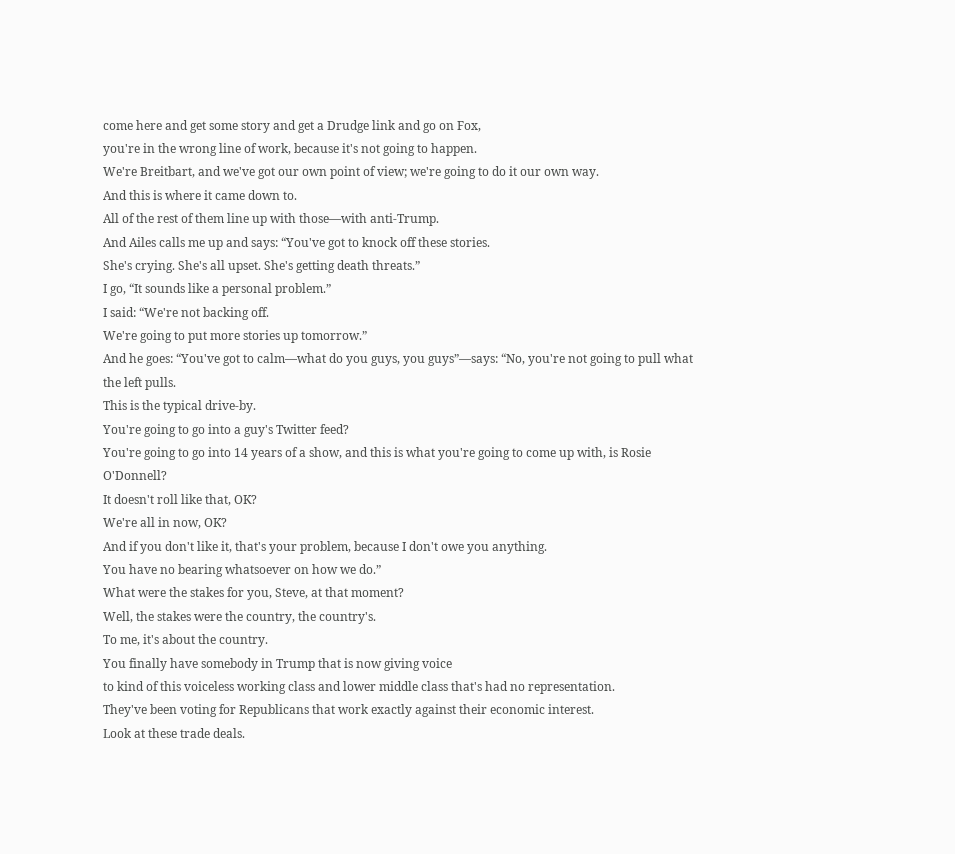come here and get some story and get a Drudge link and go on Fox,
you're in the wrong line of work, because it's not going to happen.
We're Breitbart, and we've got our own point of view; we're going to do it our own way.
And this is where it came down to.
All of the rest of them line up with those—with anti-Trump.
And Ailes calls me up and says: “You've got to knock off these stories.
She's crying. She's all upset. She's getting death threats.”
I go, “It sounds like a personal problem.”
I said: “We're not backing off.
We're going to put more stories up tomorrow.”
And he goes: “You've got to calm—what do you guys, you guys”—says: “No, you're not going to pull what the left pulls.
This is the typical drive-by.
You're going to go into a guy's Twitter feed?
You're going to go into 14 years of a show, and this is what you're going to come up with, is Rosie O'Donnell?
It doesn't roll like that, OK?
We're all in now, OK?
And if you don't like it, that's your problem, because I don't owe you anything.
You have no bearing whatsoever on how we do.”
What were the stakes for you, Steve, at that moment?
Well, the stakes were the country, the country's.
To me, it's about the country.
You finally have somebody in Trump that is now giving voice
to kind of this voiceless working class and lower middle class that's had no representation.
They've been voting for Republicans that work exactly against their economic interest.
Look at these trade deals.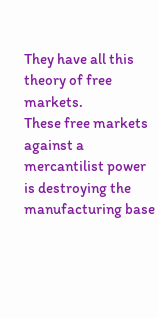They have all this theory of free markets.
These free markets against a mercantilist power is destroying the manufacturing base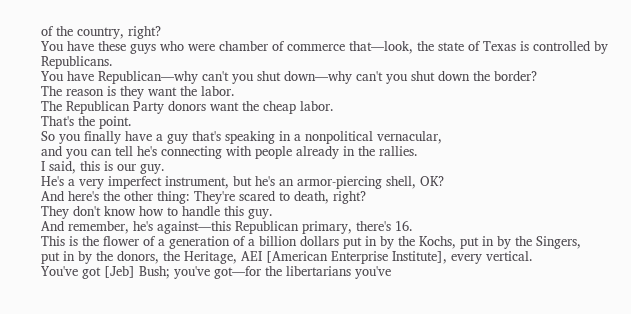of the country, right?
You have these guys who were chamber of commerce that—look, the state of Texas is controlled by Republicans.
You have Republican—why can't you shut down—why can't you shut down the border?
The reason is they want the labor.
The Republican Party donors want the cheap labor.
That's the point.
So you finally have a guy that's speaking in a nonpolitical vernacular,
and you can tell he's connecting with people already in the rallies.
I said, this is our guy.
He's a very imperfect instrument, but he's an armor-piercing shell, OK?
And here's the other thing: They're scared to death, right?
They don't know how to handle this guy.
And remember, he's against—this Republican primary, there's 16.
This is the flower of a generation of a billion dollars put in by the Kochs, put in by the Singers,
put in by the donors, the Heritage, AEI [American Enterprise Institute], every vertical.
You've got [Jeb] Bush; you've got—for the libertarians you've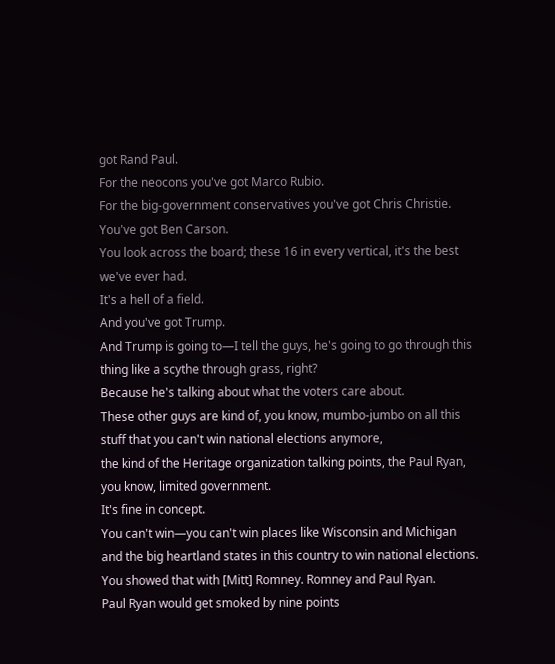got Rand Paul.
For the neocons you've got Marco Rubio.
For the big-government conservatives you've got Chris Christie. You've got Ben Carson.
You look across the board; these 16 in every vertical, it's the best we've ever had.
It's a hell of a field.
And you've got Trump.
And Trump is going to—I tell the guys, he's going to go through this thing like a scythe through grass, right?
Because he's talking about what the voters care about.
These other guys are kind of, you know, mumbo-jumbo on all this stuff that you can't win national elections anymore,
the kind of the Heritage organization talking points, the Paul Ryan, you know, limited government.
It's fine in concept.
You can't win—you can't win places like Wisconsin and Michigan
and the big heartland states in this country to win national elections.
You showed that with [Mitt] Romney. Romney and Paul Ryan.
Paul Ryan would get smoked by nine points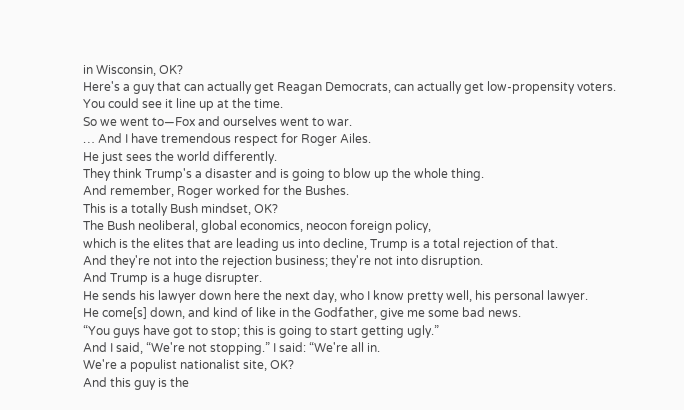in Wisconsin, OK?
Here's a guy that can actually get Reagan Democrats, can actually get low-propensity voters.
You could see it line up at the time.
So we went to—Fox and ourselves went to war.
… And I have tremendous respect for Roger Ailes.
He just sees the world differently.
They think Trump's a disaster and is going to blow up the whole thing.
And remember, Roger worked for the Bushes.
This is a totally Bush mindset, OK?
The Bush neoliberal, global economics, neocon foreign policy,
which is the elites that are leading us into decline, Trump is a total rejection of that.
And they're not into the rejection business; they're not into disruption.
And Trump is a huge disrupter.
He sends his lawyer down here the next day, who I know pretty well, his personal lawyer.
He come[s] down, and kind of like in the Godfather, give me some bad news.
“You guys have got to stop; this is going to start getting ugly.”
And I said, “We're not stopping.” I said: “We're all in.
We're a populist nationalist site, OK?
And this guy is the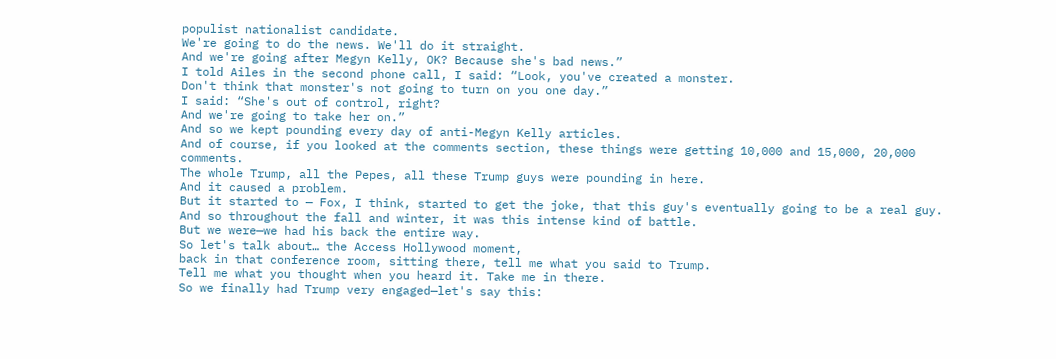populist nationalist candidate.
We're going to do the news. We'll do it straight.
And we're going after Megyn Kelly, OK? Because she's bad news.”
I told Ailes in the second phone call, I said: “Look, you've created a monster.
Don't think that monster's not going to turn on you one day.”
I said: “She's out of control, right?
And we're going to take her on.”
And so we kept pounding every day of anti-Megyn Kelly articles.
And of course, if you looked at the comments section, these things were getting 10,000 and 15,000, 20,000 comments.
The whole Trump, all the Pepes, all these Trump guys were pounding in here.
And it caused a problem.
But it started to — Fox, I think, started to get the joke, that this guy's eventually going to be a real guy.
And so throughout the fall and winter, it was this intense kind of battle.
But we were—we had his back the entire way.
So let's talk about… the Access Hollywood moment,
back in that conference room, sitting there, tell me what you said to Trump.
Tell me what you thought when you heard it. Take me in there.
So we finally had Trump very engaged—let's say this: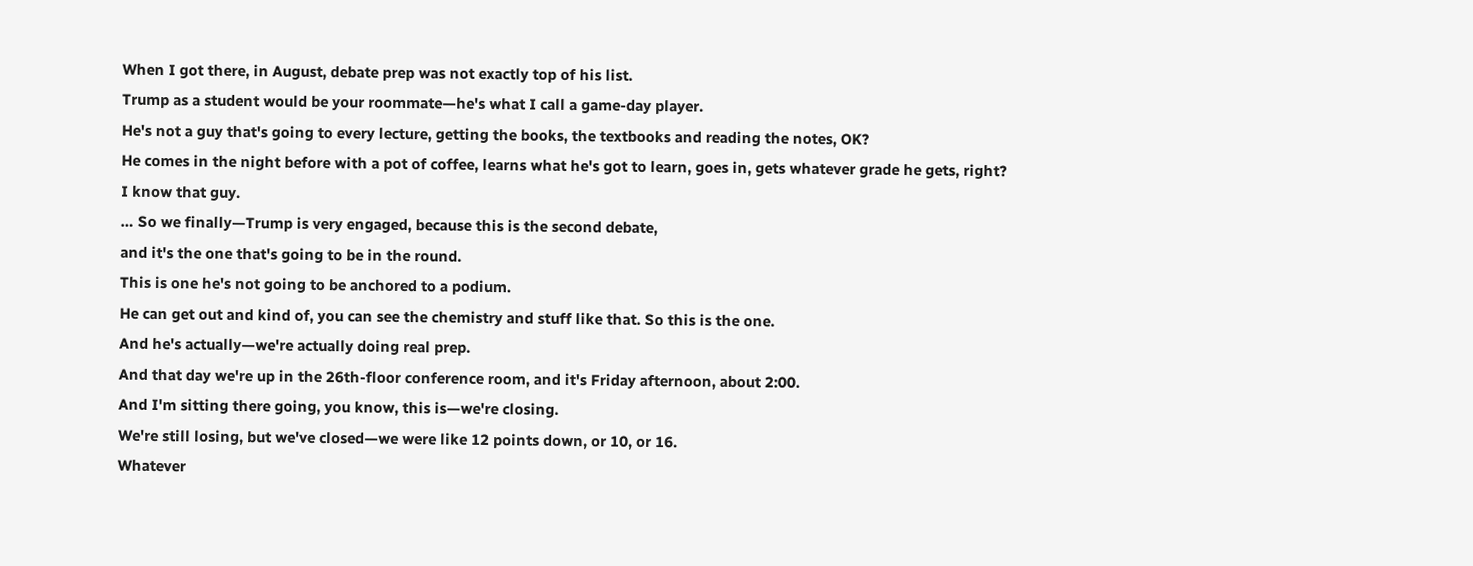When I got there, in August, debate prep was not exactly top of his list.
Trump as a student would be your roommate—he's what I call a game-day player.
He's not a guy that's going to every lecture, getting the books, the textbooks and reading the notes, OK?
He comes in the night before with a pot of coffee, learns what he's got to learn, goes in, gets whatever grade he gets, right?
I know that guy.
… So we finally—Trump is very engaged, because this is the second debate,
and it's the one that's going to be in the round.
This is one he's not going to be anchored to a podium.
He can get out and kind of, you can see the chemistry and stuff like that. So this is the one.
And he's actually—we're actually doing real prep.
And that day we're up in the 26th-floor conference room, and it's Friday afternoon, about 2:00.
And I'm sitting there going, you know, this is—we're closing.
We're still losing, but we've closed—we were like 12 points down, or 10, or 16.
Whatever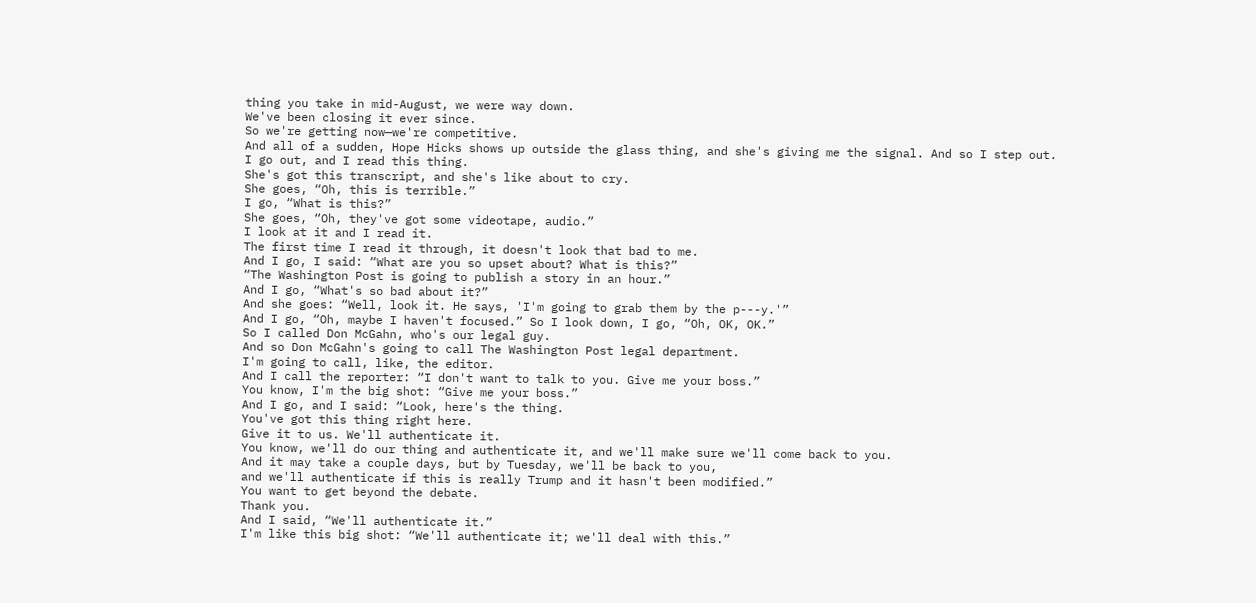thing you take in mid-August, we were way down.
We've been closing it ever since.
So we're getting now—we're competitive.
And all of a sudden, Hope Hicks shows up outside the glass thing, and she's giving me the signal. And so I step out.
I go out, and I read this thing.
She's got this transcript, and she's like about to cry.
She goes, “Oh, this is terrible.”
I go, “What is this?”
She goes, “Oh, they've got some videotape, audio.”
I look at it and I read it.
The first time I read it through, it doesn't look that bad to me.
And I go, I said: “What are you so upset about? What is this?”
“The Washington Post is going to publish a story in an hour.”
And I go, “What's so bad about it?”
And she goes: “Well, look it. He says, 'I'm going to grab them by the p---y.'”
And I go, “Oh, maybe I haven't focused.” So I look down, I go, “Oh, OK, OK.”
So I called Don McGahn, who's our legal guy.
And so Don McGahn's going to call The Washington Post legal department.
I'm going to call, like, the editor.
And I call the reporter: “I don't want to talk to you. Give me your boss.”
You know, I'm the big shot: “Give me your boss.”
And I go, and I said: “Look, here's the thing.
You've got this thing right here.
Give it to us. We'll authenticate it.
You know, we'll do our thing and authenticate it, and we'll make sure we'll come back to you.
And it may take a couple days, but by Tuesday, we'll be back to you,
and we'll authenticate if this is really Trump and it hasn't been modified.”
You want to get beyond the debate.
Thank you.
And I said, “We'll authenticate it.”
I'm like this big shot: “We'll authenticate it; we'll deal with this.”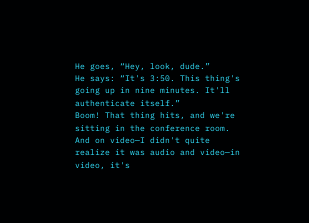He goes, “Hey, look, dude.”
He says: “It's 3:50. This thing's going up in nine minutes. It'll authenticate itself.”
Boom! That thing hits, and we're sitting in the conference room.
And on video—I didn't quite realize it was audio and video—in video, it's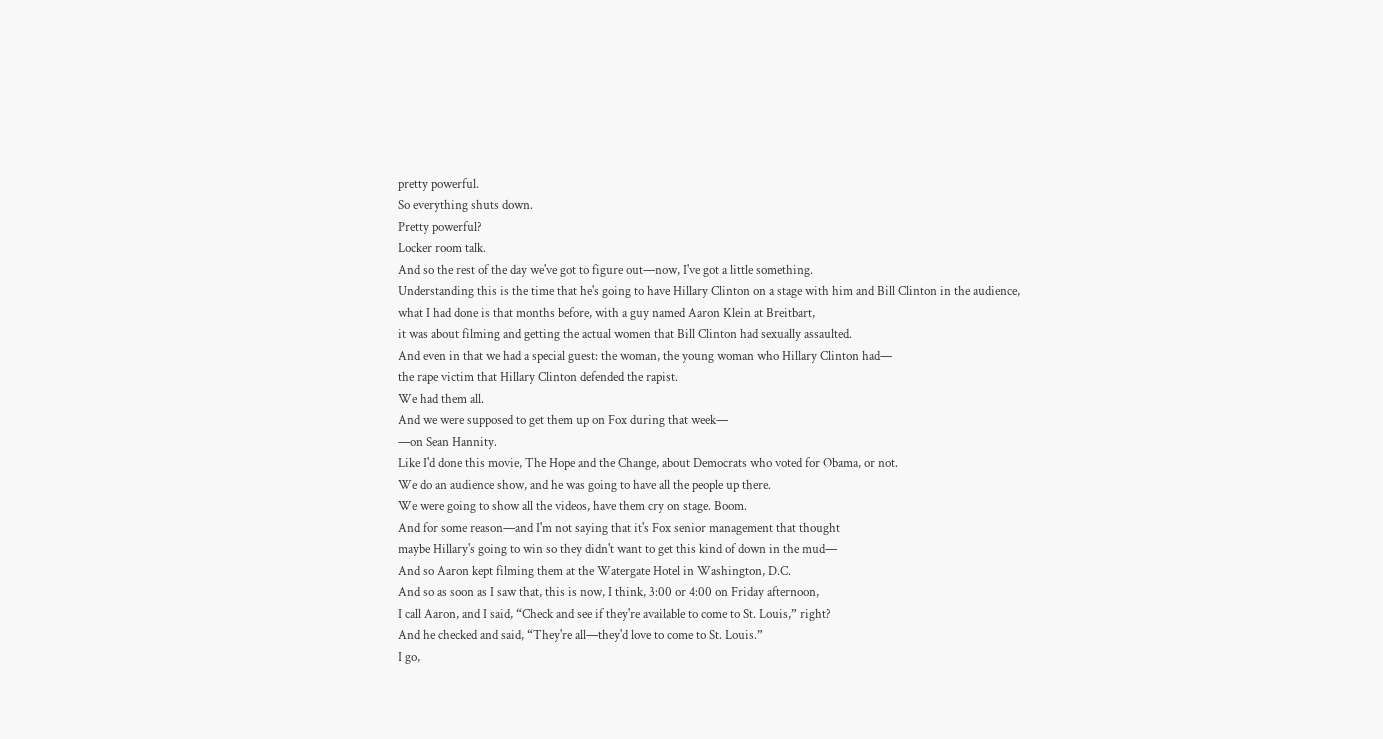pretty powerful.
So everything shuts down.
Pretty powerful?
Locker room talk.
And so the rest of the day we've got to figure out—now, I've got a little something.
Understanding this is the time that he's going to have Hillary Clinton on a stage with him and Bill Clinton in the audience,
what I had done is that months before, with a guy named Aaron Klein at Breitbart,
it was about filming and getting the actual women that Bill Clinton had sexually assaulted.
And even in that we had a special guest: the woman, the young woman who Hillary Clinton had—
the rape victim that Hillary Clinton defended the rapist.
We had them all.
And we were supposed to get them up on Fox during that week—
—on Sean Hannity.
Like I'd done this movie, The Hope and the Change, about Democrats who voted for Obama, or not.
We do an audience show, and he was going to have all the people up there.
We were going to show all the videos, have them cry on stage. Boom.
And for some reason—and I'm not saying that it's Fox senior management that thought
maybe Hillary's going to win so they didn't want to get this kind of down in the mud—
And so Aaron kept filming them at the Watergate Hotel in Washington, D.C.
And so as soon as I saw that, this is now, I think, 3:00 or 4:00 on Friday afternoon,
I call Aaron, and I said, “Check and see if they're available to come to St. Louis,” right?
And he checked and said, “They're all—they'd love to come to St. Louis.”
I go,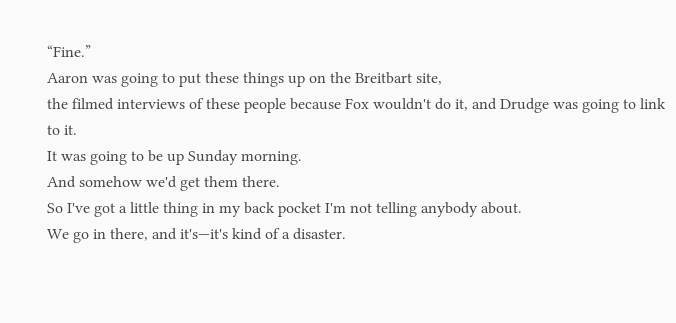“Fine.”
Aaron was going to put these things up on the Breitbart site,
the filmed interviews of these people because Fox wouldn't do it, and Drudge was going to link to it.
It was going to be up Sunday morning.
And somehow we'd get them there.
So I've got a little thing in my back pocket I'm not telling anybody about.
We go in there, and it's—it's kind of a disaster.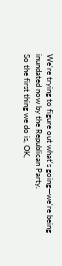We're trying to figure out what's going—we're being inundated now by the Republican Party.
So the first thing we do is, OK,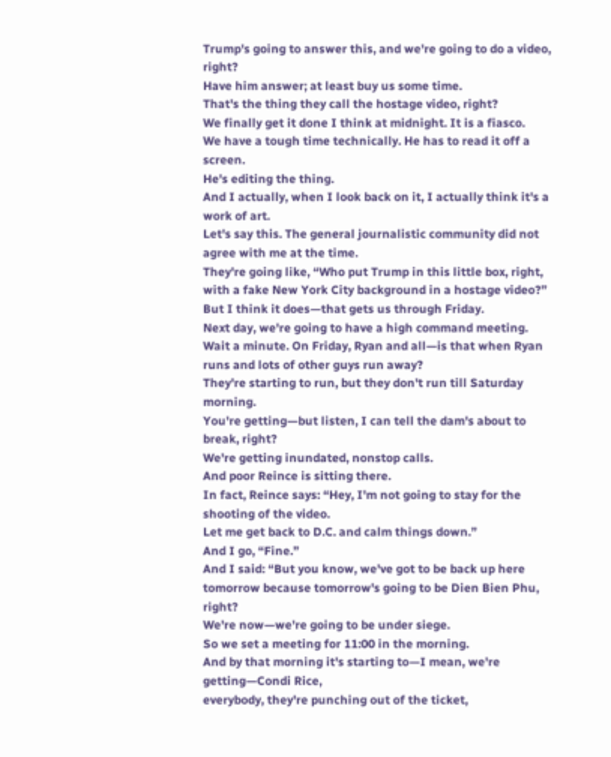Trump's going to answer this, and we're going to do a video, right?
Have him answer; at least buy us some time.
That's the thing they call the hostage video, right?
We finally get it done I think at midnight. It is a fiasco.
We have a tough time technically. He has to read it off a screen.
He's editing the thing.
And I actually, when I look back on it, I actually think it's a work of art.
Let's say this. The general journalistic community did not agree with me at the time.
They're going like, “Who put Trump in this little box, right, with a fake New York City background in a hostage video?”
But I think it does—that gets us through Friday.
Next day, we're going to have a high command meeting.
Wait a minute. On Friday, Ryan and all—is that when Ryan runs and lots of other guys run away?
They're starting to run, but they don't run till Saturday morning.
You're getting—but listen, I can tell the dam's about to break, right?
We're getting inundated, nonstop calls.
And poor Reince is sitting there.
In fact, Reince says: “Hey, I'm not going to stay for the shooting of the video.
Let me get back to D.C. and calm things down.”
And I go, “Fine.”
And I said: “But you know, we've got to be back up here tomorrow because tomorrow's going to be Dien Bien Phu, right?
We're now—we're going to be under siege.
So we set a meeting for 11:00 in the morning.
And by that morning it's starting to—I mean, we're getting—Condi Rice,
everybody, they're punching out of the ticket,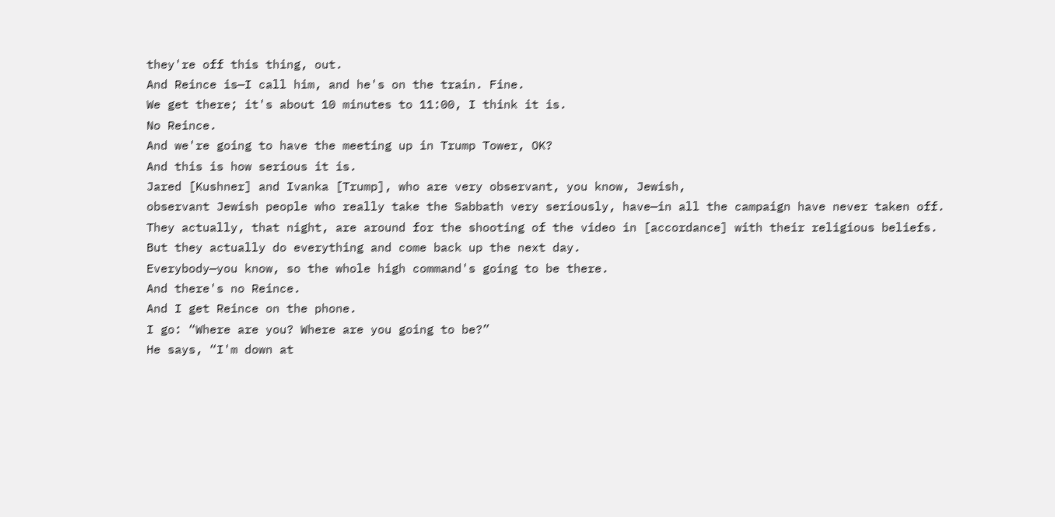they're off this thing, out.
And Reince is—I call him, and he's on the train. Fine.
We get there; it's about 10 minutes to 11:00, I think it is.
No Reince.
And we're going to have the meeting up in Trump Tower, OK?
And this is how serious it is.
Jared [Kushner] and Ivanka [Trump], who are very observant, you know, Jewish,
observant Jewish people who really take the Sabbath very seriously, have—in all the campaign have never taken off.
They actually, that night, are around for the shooting of the video in [accordance] with their religious beliefs.
But they actually do everything and come back up the next day.
Everybody—you know, so the whole high command's going to be there.
And there's no Reince.
And I get Reince on the phone.
I go: “Where are you? Where are you going to be?”
He says, “I'm down at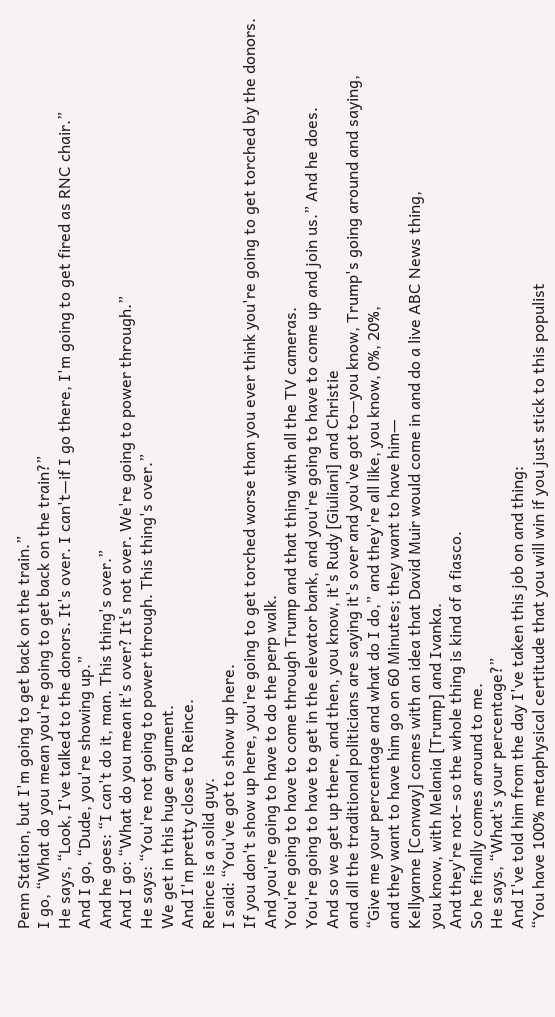Penn Station, but I'm going to get back on the train.”
I go, “What do you mean you're going to get back on the train?”
He says, “Look, I've talked to the donors. It's over. I can't—if I go there, I'm going to get fired as RNC chair.”
And I go, “Dude, you're showing up.”
And he goes: “I can't do it, man. This thing's over.”
And I go: “What do you mean it's over? It's not over. We're going to power through.”
He says: “You're not going to power through. This thing's over.”
We get in this huge argument.
And I'm pretty close to Reince.
Reince is a solid guy.
I said: “You've got to show up here.
If you don't show up here, you're going to get torched worse than you ever think you're going to get torched by the donors.
And you're going to have to do the perp walk.
You're going to have to come through Trump and that thing with all the TV cameras.
You're going to have to get in the elevator bank, and you're going to have to come up and join us.” And he does.
And so we get up there, and then, you know, it's Rudy [Giuliani] and Christie
and all the traditional politicians are saying it's over and you've got to—you know, Trump's going around and saying,
“Give me your percentage and what do I do,” and they're all like, you know, 0%, 20%,
and they want to have him go on 60 Minutes; they want to have him—
Kellyanne [Conway] comes with an idea that David Muir would come in and do a live ABC News thing,
you know, with Melania [Trump] and Ivanka.
And they're not– so the whole thing is kind of a fiasco.
So he finally comes around to me.
He says, “What's your percentage?”
And I've told him from the day I've taken this job on and thing:
“You have 100% metaphysical certitude that you will win if you just stick to this populist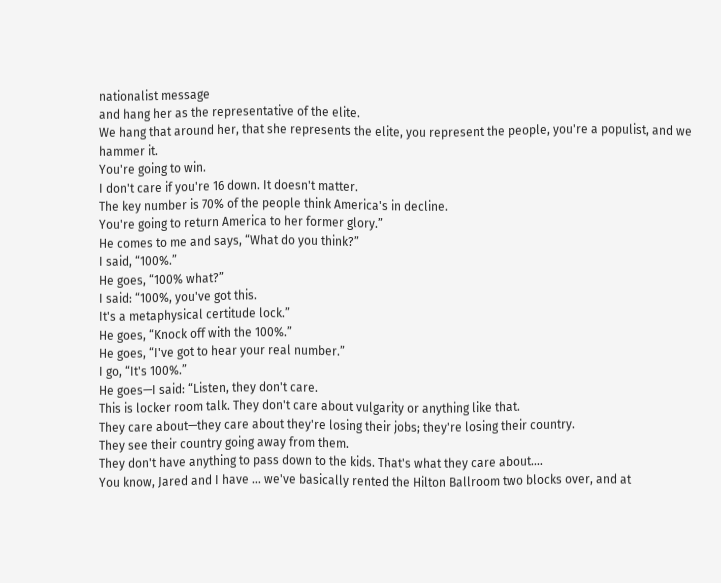nationalist message
and hang her as the representative of the elite.
We hang that around her, that she represents the elite, you represent the people, you're a populist, and we hammer it.
You're going to win.
I don't care if you're 16 down. It doesn't matter.
The key number is 70% of the people think America's in decline.
You're going to return America to her former glory.”
He comes to me and says, “What do you think?”
I said, “100%.”
He goes, “100% what?”
I said: “100%, you've got this.
It's a metaphysical certitude lock.”
He goes, “Knock off with the 100%.”
He goes, “I've got to hear your real number.”
I go, “It's 100%.”
He goes—I said: “Listen, they don't care.
This is locker room talk. They don't care about vulgarity or anything like that.
They care about—they care about they're losing their jobs; they're losing their country.
They see their country going away from them.
They don't have anything to pass down to the kids. That's what they care about.…
You know, Jared and I have … we've basically rented the Hilton Ballroom two blocks over, and at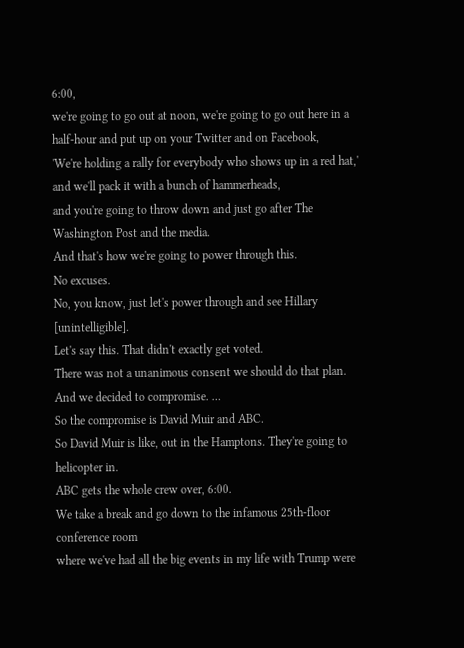6:00,
we're going to go out at noon, we're going to go out here in a half-hour and put up on your Twitter and on Facebook,
'We're holding a rally for everybody who shows up in a red hat,' and we'll pack it with a bunch of hammerheads,
and you're going to throw down and just go after The Washington Post and the media.
And that's how we're going to power through this.
No excuses.
No, you know, just let's power through and see Hillary [unintelligible].
Let's say this. That didn't exactly get voted.
There was not a unanimous consent we should do that plan.
And we decided to compromise. …
So the compromise is David Muir and ABC.
So David Muir is like, out in the Hamptons. They're going to helicopter in.
ABC gets the whole crew over, 6:00.
We take a break and go down to the infamous 25th-floor conference room
where we've had all the big events in my life with Trump were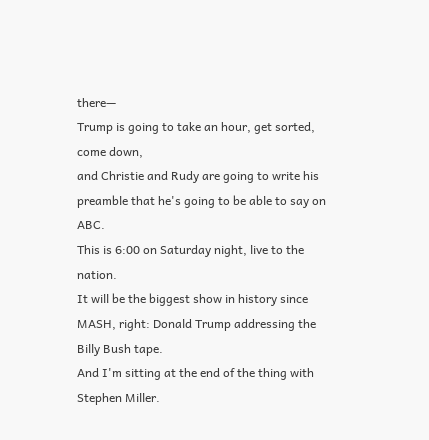there—
Trump is going to take an hour, get sorted, come down,
and Christie and Rudy are going to write his preamble that he's going to be able to say on ABC.
This is 6:00 on Saturday night, live to the nation.
It will be the biggest show in history since MASH, right: Donald Trump addressing the Billy Bush tape.
And I'm sitting at the end of the thing with Stephen Miller.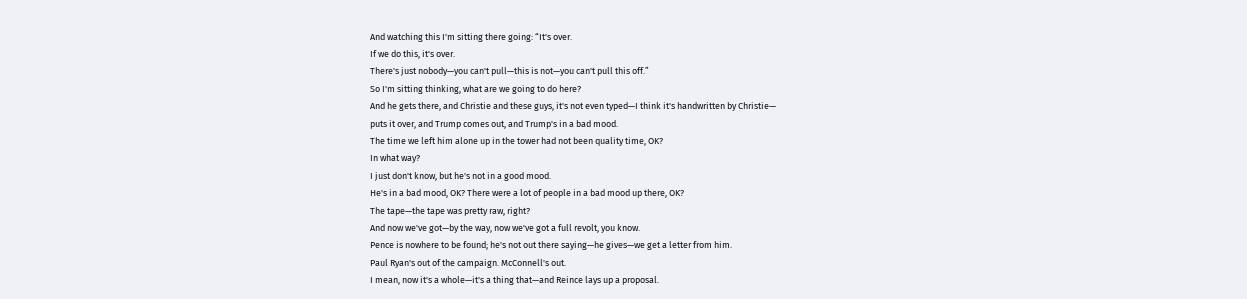And watching this I'm sitting there going: “It's over.
If we do this, it's over.
There's just nobody—you can't pull—this is not—you can't pull this off.”
So I'm sitting thinking, what are we going to do here?
And he gets there, and Christie and these guys, it's not even typed—I think it's handwritten by Christie—
puts it over, and Trump comes out, and Trump's in a bad mood.
The time we left him alone up in the tower had not been quality time, OK?
In what way?
I just don't know, but he's not in a good mood.
He's in a bad mood, OK? There were a lot of people in a bad mood up there, OK?
The tape—the tape was pretty raw, right?
And now we've got—by the way, now we've got a full revolt, you know.
Pence is nowhere to be found; he's not out there saying—he gives—we get a letter from him.
Paul Ryan's out of the campaign. McConnell's out.
I mean, now it's a whole—it's a thing that—and Reince lays up a proposal.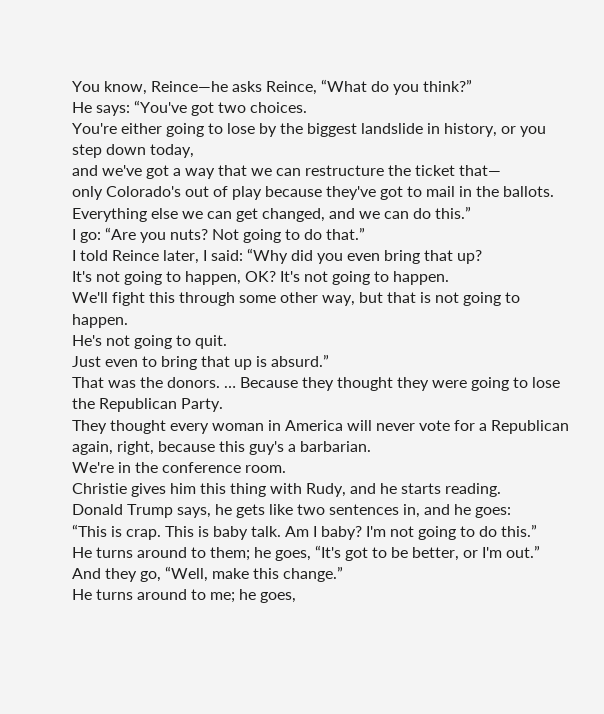You know, Reince—he asks Reince, “What do you think?”
He says: “You've got two choices.
You're either going to lose by the biggest landslide in history, or you step down today,
and we've got a way that we can restructure the ticket that—
only Colorado's out of play because they've got to mail in the ballots.
Everything else we can get changed, and we can do this.”
I go: “Are you nuts? Not going to do that.”
I told Reince later, I said: “Why did you even bring that up?
It's not going to happen, OK? It's not going to happen.
We'll fight this through some other way, but that is not going to happen.
He's not going to quit.
Just even to bring that up is absurd.”
That was the donors. … Because they thought they were going to lose the Republican Party.
They thought every woman in America will never vote for a Republican again, right, because this guy's a barbarian.
We're in the conference room.
Christie gives him this thing with Rudy, and he starts reading.
Donald Trump says, he gets like two sentences in, and he goes:
“This is crap. This is baby talk. Am I baby? I'm not going to do this.”
He turns around to them; he goes, “It's got to be better, or I'm out.”
And they go, “Well, make this change.”
He turns around to me; he goes,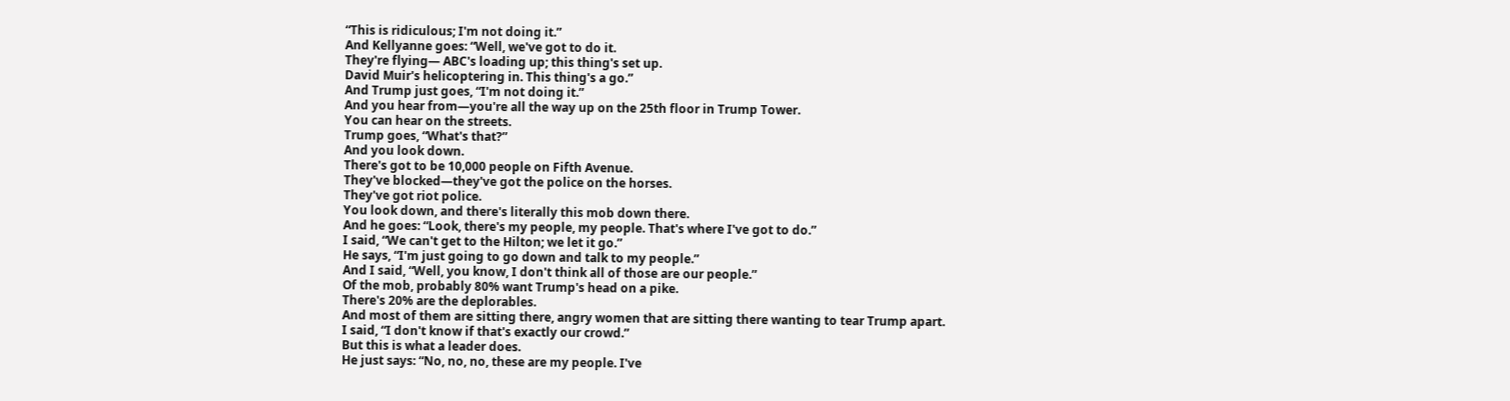“This is ridiculous; I'm not doing it.”
And Kellyanne goes: “Well, we've got to do it.
They're flying— ABC's loading up; this thing's set up.
David Muir's helicoptering in. This thing's a go.”
And Trump just goes, “I'm not doing it.”
And you hear from—you're all the way up on the 25th floor in Trump Tower.
You can hear on the streets.
Trump goes, “What's that?”
And you look down.
There's got to be 10,000 people on Fifth Avenue.
They've blocked—they've got the police on the horses.
They've got riot police.
You look down, and there's literally this mob down there.
And he goes: “Look, there's my people, my people. That's where I've got to do.”
I said, “We can't get to the Hilton; we let it go.”
He says, “I'm just going to go down and talk to my people.”
And I said, “Well, you know, I don't think all of those are our people.”
Of the mob, probably 80% want Trump's head on a pike.
There's 20% are the deplorables.
And most of them are sitting there, angry women that are sitting there wanting to tear Trump apart.
I said, “I don't know if that's exactly our crowd.”
But this is what a leader does.
He just says: “No, no, no, these are my people. I've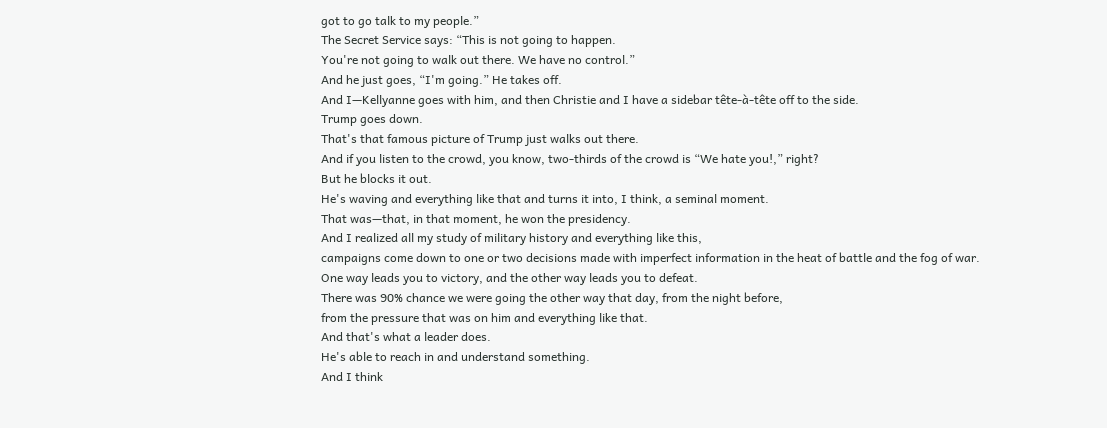got to go talk to my people.”
The Secret Service says: “This is not going to happen.
You're not going to walk out there. We have no control.”
And he just goes, “I'm going.” He takes off.
And I—Kellyanne goes with him, and then Christie and I have a sidebar tête-à-tête off to the side.
Trump goes down.
That's that famous picture of Trump just walks out there.
And if you listen to the crowd, you know, two-thirds of the crowd is “We hate you!,” right?
But he blocks it out.
He's waving and everything like that and turns it into, I think, a seminal moment.
That was—that, in that moment, he won the presidency.
And I realized all my study of military history and everything like this,
campaigns come down to one or two decisions made with imperfect information in the heat of battle and the fog of war.
One way leads you to victory, and the other way leads you to defeat.
There was 90% chance we were going the other way that day, from the night before,
from the pressure that was on him and everything like that.
And that's what a leader does.
He's able to reach in and understand something.
And I think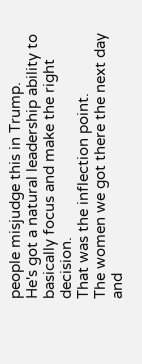people misjudge this in Trump.
He's got a natural leadership ability to basically focus and make the right decision.
That was the inflection point.
The women we got there the next day and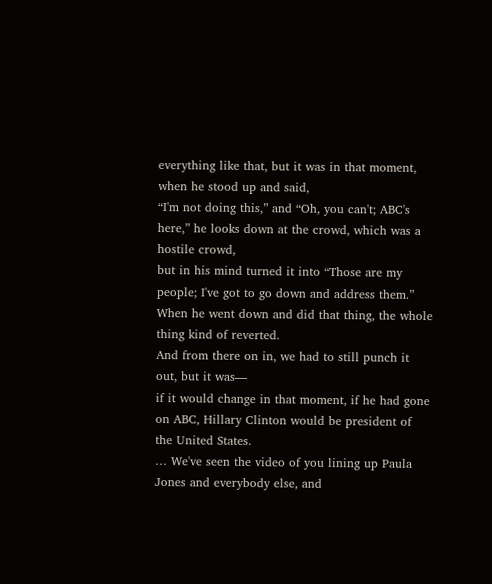everything like that, but it was in that moment, when he stood up and said,
“I'm not doing this,” and “Oh, you can't; ABC's here,” he looks down at the crowd, which was a hostile crowd,
but in his mind turned it into “Those are my people; I've got to go down and address them.”
When he went down and did that thing, the whole thing kind of reverted.
And from there on in, we had to still punch it out, but it was—
if it would change in that moment, if he had gone on ABC, Hillary Clinton would be president of the United States.
… We've seen the video of you lining up Paula Jones and everybody else, and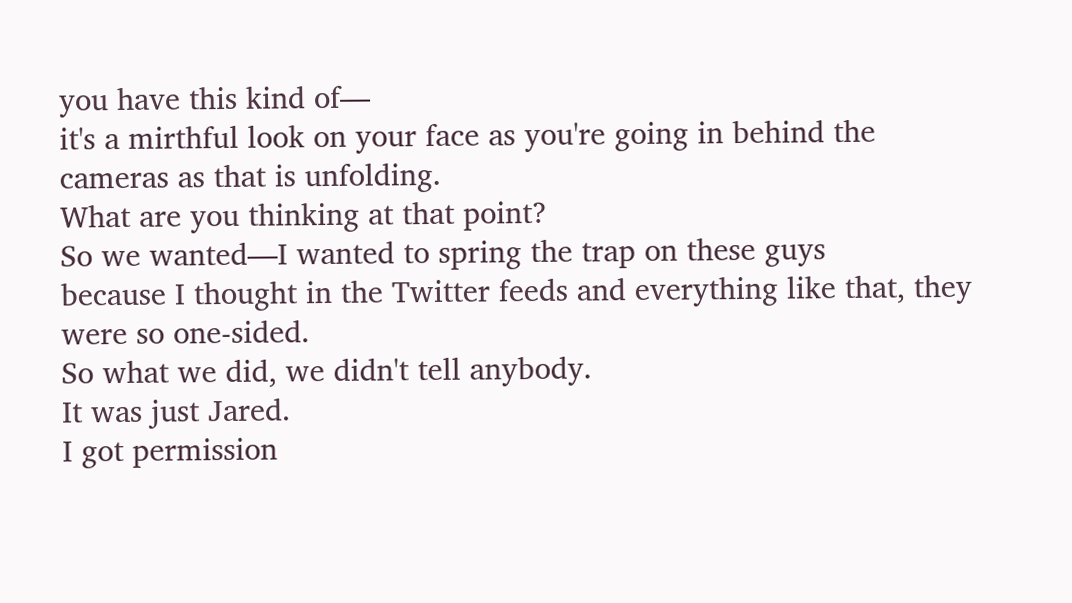you have this kind of—
it's a mirthful look on your face as you're going in behind the cameras as that is unfolding.
What are you thinking at that point?
So we wanted—I wanted to spring the trap on these guys
because I thought in the Twitter feeds and everything like that, they were so one-sided.
So what we did, we didn't tell anybody.
It was just Jared.
I got permission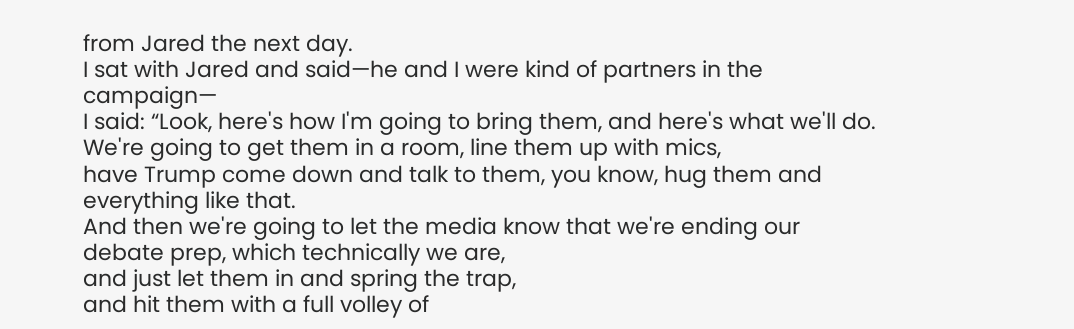from Jared the next day.
I sat with Jared and said—he and I were kind of partners in the campaign—
I said: “Look, here's how I'm going to bring them, and here's what we'll do.
We're going to get them in a room, line them up with mics,
have Trump come down and talk to them, you know, hug them and everything like that.
And then we're going to let the media know that we're ending our debate prep, which technically we are,
and just let them in and spring the trap,
and hit them with a full volley of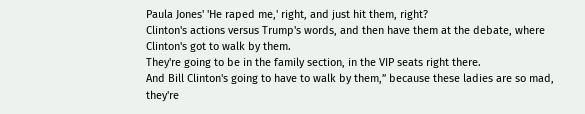Paula Jones' 'He raped me,' right, and just hit them, right?
Clinton's actions versus Trump's words, and then have them at the debate, where Clinton's got to walk by them.
They're going to be in the family section, in the VIP seats right there.
And Bill Clinton's going to have to walk by them,” because these ladies are so mad,
they're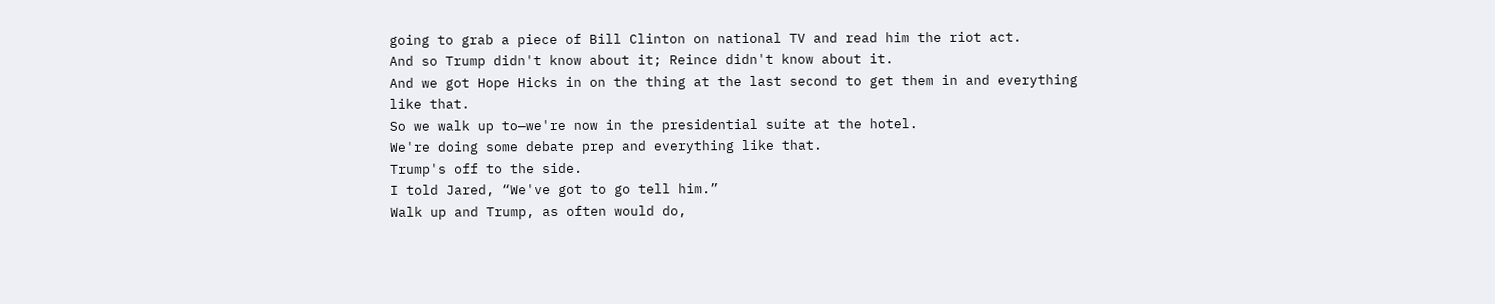going to grab a piece of Bill Clinton on national TV and read him the riot act.
And so Trump didn't know about it; Reince didn't know about it.
And we got Hope Hicks in on the thing at the last second to get them in and everything like that.
So we walk up to—we're now in the presidential suite at the hotel.
We're doing some debate prep and everything like that.
Trump's off to the side.
I told Jared, “We've got to go tell him.”
Walk up and Trump, as often would do,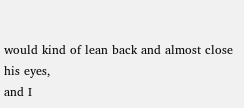would kind of lean back and almost close his eyes,
and I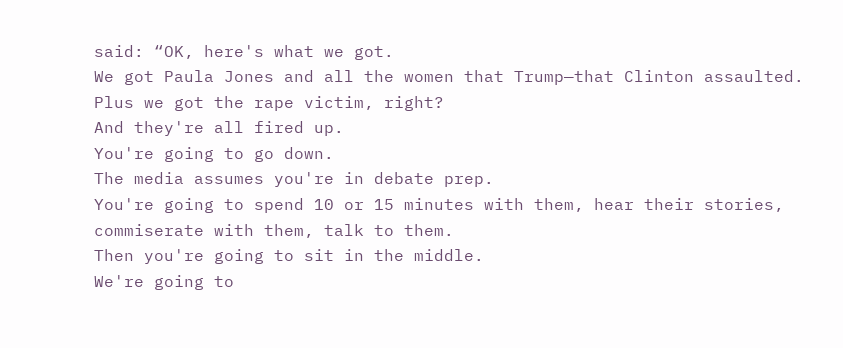said: “OK, here's what we got.
We got Paula Jones and all the women that Trump—that Clinton assaulted.
Plus we got the rape victim, right?
And they're all fired up.
You're going to go down.
The media assumes you're in debate prep.
You're going to spend 10 or 15 minutes with them, hear their stories, commiserate with them, talk to them.
Then you're going to sit in the middle.
We're going to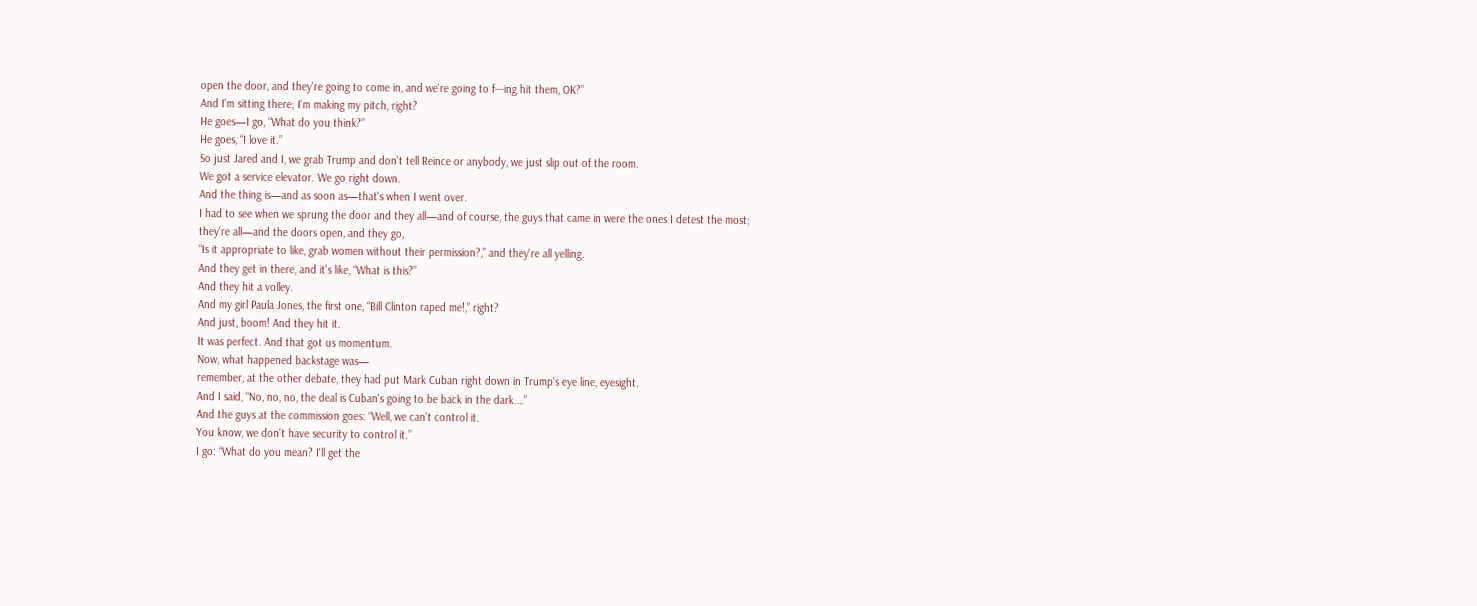open the door, and they're going to come in, and we're going to f---ing hit them, OK?”
And I'm sitting there; I'm making my pitch, right?
He goes—I go, “What do you think?”
He goes, “I love it.”
So just Jared and I, we grab Trump and don't tell Reince or anybody, we just slip out of the room.
We got a service elevator. We go right down.
And the thing is—and as soon as—that's when I went over.
I had to see when we sprung the door and they all—and of course, the guys that came in were the ones I detest the most;
they're all—and the doors open, and they go,
“Is it appropriate to like, grab women without their permission?,” and they're all yelling.
And they get in there, and it's like, “What is this?”
And they hit a volley.
And my girl Paula Jones, the first one, “Bill Clinton raped me!,” right?
And just, boom! And they hit it.
It was perfect. And that got us momentum.
Now, what happened backstage was—
remember, at the other debate, they had put Mark Cuban right down in Trump's eye line, eyesight.
And I said, “No, no, no, the deal is Cuban's going to be back in the dark.…”
And the guys at the commission goes: “Well, we can't control it.
You know, we don't have security to control it.”
I go: “What do you mean? I'll get the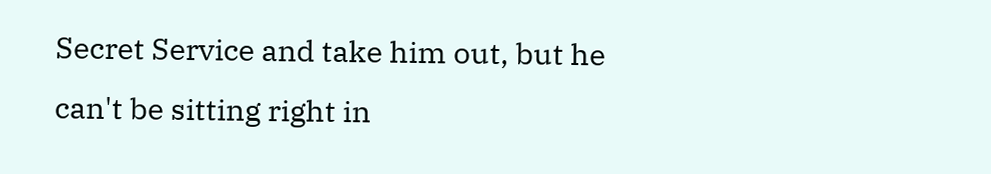Secret Service and take him out, but he can't be sitting right in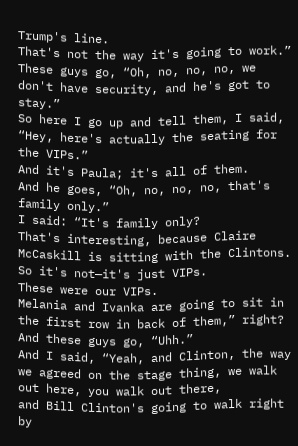Trump's line.
That's not the way it's going to work.”
These guys go, “Oh, no, no, no, we don't have security, and he's got to stay.”
So here I go up and tell them, I said, “Hey, here's actually the seating for the VIPs.”
And it's Paula; it's all of them.
And he goes, “Oh, no, no, no, that's family only.”
I said: “It's family only?
That's interesting, because Claire McCaskill is sitting with the Clintons.
So it's not—it's just VIPs.
These were our VIPs.
Melania and Ivanka are going to sit in the first row in back of them,” right?
And these guys go, “Uhh.”
And I said, “Yeah, and Clinton, the way we agreed on the stage thing, we walk out here, you walk out there,
and Bill Clinton's going to walk right by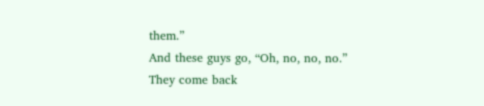them.”
And these guys go, “Oh, no, no, no.”
They come back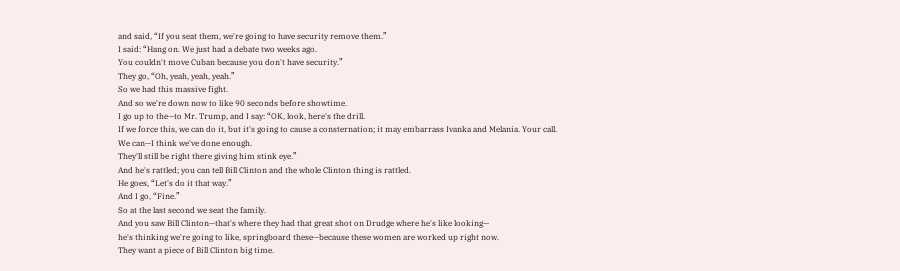and said, “If you seat them, we're going to have security remove them.”
I said: “Hang on. We just had a debate two weeks ago.
You couldn't move Cuban because you don't have security.”
They go, “Oh, yeah, yeah, yeah.”
So we had this massive fight.
And so we're down now to like 90 seconds before showtime.
I go up to the—to Mr. Trump, and I say: “OK, look, here's the drill.
If we force this, we can do it, but it's going to cause a consternation; it may embarrass Ivanka and Melania. Your call.
We can—I think we've done enough.
They'll still be right there giving him stink eye.”
And he's rattled; you can tell Bill Clinton and the whole Clinton thing is rattled.
He goes, “Let's do it that way.”
And I go, “Fine.”
So at the last second we seat the family.
And you saw Bill Clinton—that's where they had that great shot on Drudge where he's like looking—
he's thinking we're going to like, springboard these—because these women are worked up right now.
They want a piece of Bill Clinton big time.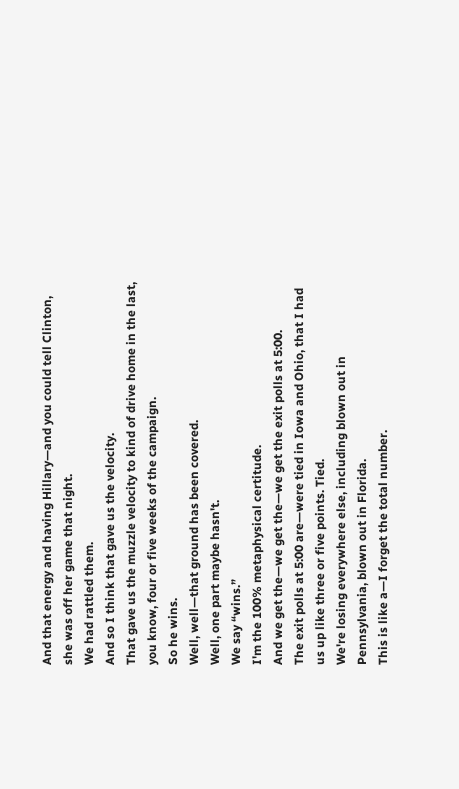And that energy and having Hillary—and you could tell Clinton, she was off her game that night.
We had rattled them.
And so I think that gave us the velocity.
That gave us the muzzle velocity to kind of drive home in the last, you know, four or five weeks of the campaign.
So he wins.
Well, well—that ground has been covered.
Well, one part maybe hasn't.
We say “wins.”
I'm the 100% metaphysical certitude.
And we get the—we get the—we get the exit polls at 5:00.
The exit polls at 5:00 are—were tied in Iowa and Ohio, that I had us up like three or five points. Tied.
We're losing everywhere else, including blown out in Pennsylvania, blown out in Florida.
This is like a—I forget the total number.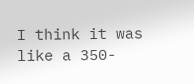I think it was like a 350-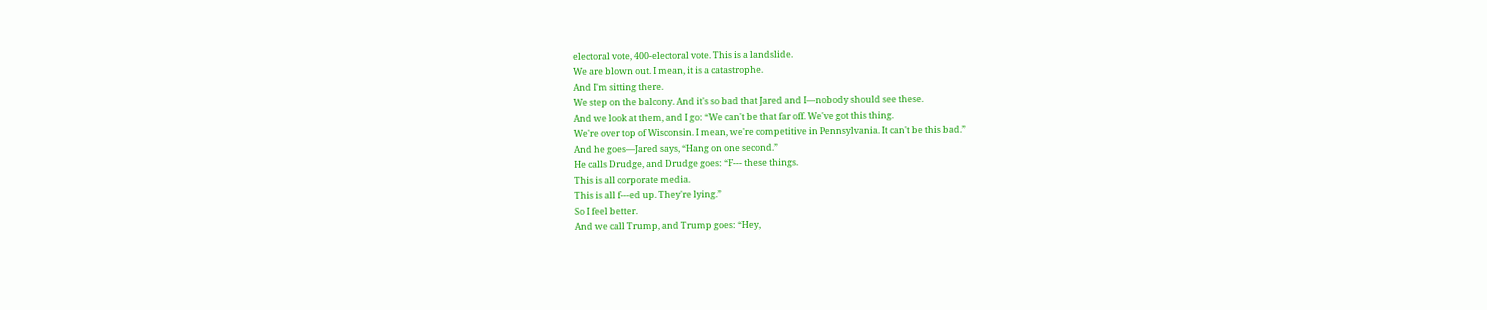electoral vote, 400-electoral vote. This is a landslide.
We are blown out. I mean, it is a catastrophe.
And I'm sitting there.
We step on the balcony. And it's so bad that Jared and I—nobody should see these.
And we look at them, and I go: “We can't be that far off. We've got this thing.
We're over top of Wisconsin. I mean, we're competitive in Pennsylvania. It can't be this bad.”
And he goes—Jared says, “Hang on one second.”
He calls Drudge, and Drudge goes: “F--- these things.
This is all corporate media.
This is all f---ed up. They're lying.”
So I feel better.
And we call Trump, and Trump goes: “Hey,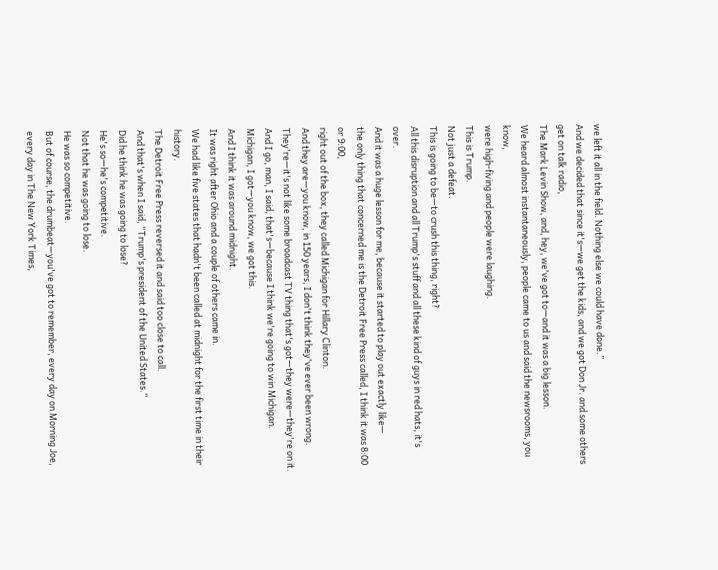we left it all in the field. Nothing else we could have done.”
And we decided that since it's—we get the kids, and we got Don Jr. and some others get on talk radio,
The Mark Levin Show, and, hey, we've got to—and it was a big lesson.
We heard almost instantaneously, people came to us and said the newsrooms, you know,
were high-fiving and people were laughing.
This is Trump.
Not just a defeat.
This is going to be—to crush this thing, right?
All this disruption and all Trump's stuff and all these kind of guys in red hats, it's over.
And it was a huge lesson for me, because it started to play out exactly like—
the only thing that concerned me is the Detroit Free Press called, I think it was 8:00 or 9:00,
right out of the box, they called Michigan for Hillary Clinton.
And they are—you know, in 150 years, I don't think they've ever been wrong.
They're—it's not like some broadcast TV thing that's got—they were—they're on it.
And I go, man, I said, that's—because I think we're going to win Michigan.
Michigan, I got—you know, we got this.
And I think it was around midnight.
It was right after Ohio and a couple of others came in.
We had like five states that hadn't been called at midnight for the first time in their history.
The Detroit Free Press reversed it and said too close to call.
And that's when I said, “Trump's president of the United States.”
Did he think he was going to lose?
He's so—he's competitive.
Not that he was going to lose.
He was so competitive.
But of course, the drumbeat—you've got to remember, every day on Morning Joe, every day in The New York Times,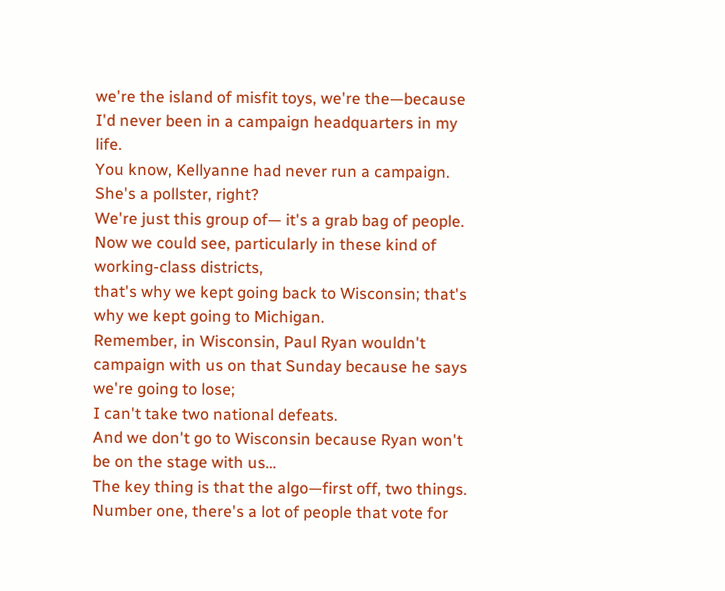we're the island of misfit toys, we're the—because I'd never been in a campaign headquarters in my life.
You know, Kellyanne had never run a campaign. She's a pollster, right?
We're just this group of— it's a grab bag of people.
Now we could see, particularly in these kind of working-class districts,
that's why we kept going back to Wisconsin; that's why we kept going to Michigan.
Remember, in Wisconsin, Paul Ryan wouldn't campaign with us on that Sunday because he says we're going to lose;
I can't take two national defeats.
And we don't go to Wisconsin because Ryan won't be on the stage with us…
The key thing is that the algo—first off, two things.
Number one, there's a lot of people that vote for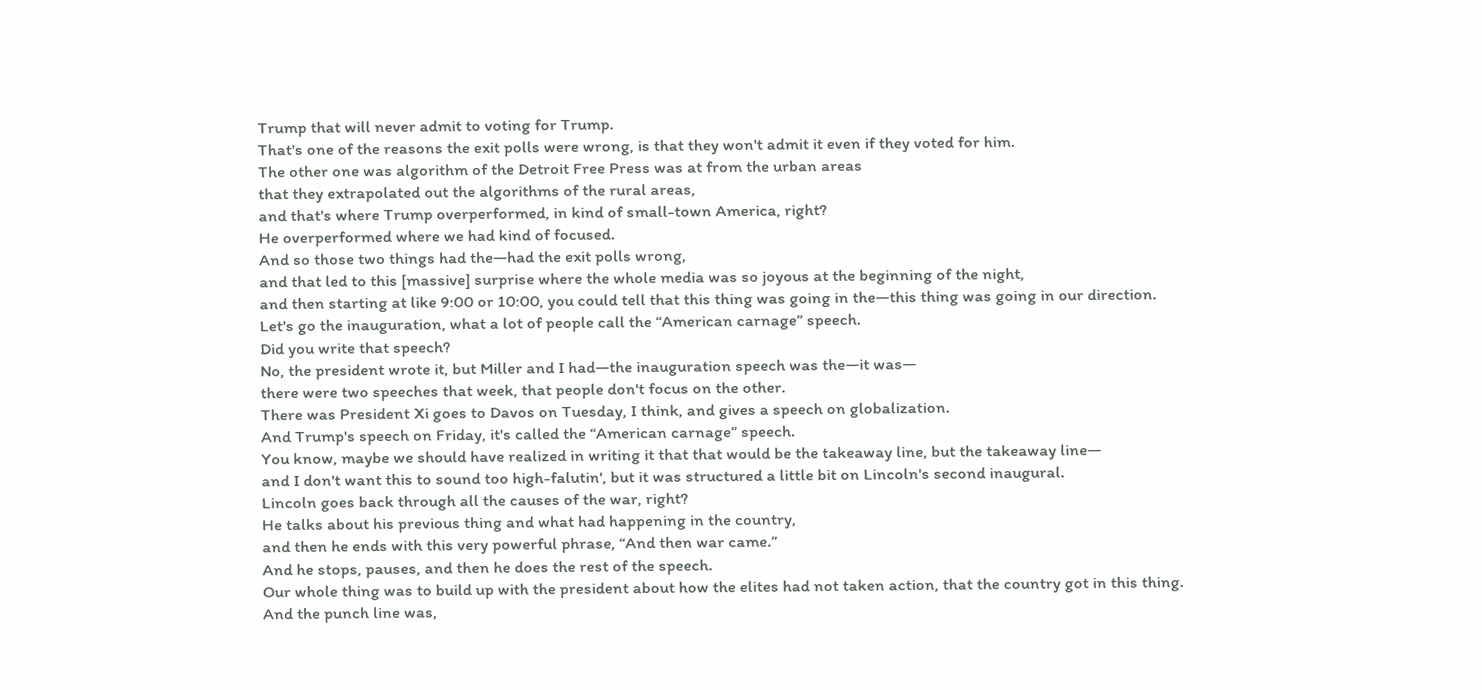Trump that will never admit to voting for Trump.
That's one of the reasons the exit polls were wrong, is that they won't admit it even if they voted for him.
The other one was algorithm of the Detroit Free Press was at from the urban areas
that they extrapolated out the algorithms of the rural areas,
and that's where Trump overperformed, in kind of small-town America, right?
He overperformed where we had kind of focused.
And so those two things had the—had the exit polls wrong,
and that led to this [massive] surprise where the whole media was so joyous at the beginning of the night,
and then starting at like 9:00 or 10:00, you could tell that this thing was going in the—this thing was going in our direction.
Let's go the inauguration, what a lot of people call the “American carnage” speech.
Did you write that speech?
No, the president wrote it, but Miller and I had—the inauguration speech was the—it was—
there were two speeches that week, that people don't focus on the other.
There was President Xi goes to Davos on Tuesday, I think, and gives a speech on globalization.
And Trump's speech on Friday, it's called the “American carnage” speech.
You know, maybe we should have realized in writing it that that would be the takeaway line, but the takeaway line—
and I don't want this to sound too high-falutin', but it was structured a little bit on Lincoln's second inaugural.
Lincoln goes back through all the causes of the war, right?
He talks about his previous thing and what had happening in the country,
and then he ends with this very powerful phrase, “And then war came.”
And he stops, pauses, and then he does the rest of the speech.
Our whole thing was to build up with the president about how the elites had not taken action, that the country got in this thing.
And the punch line was,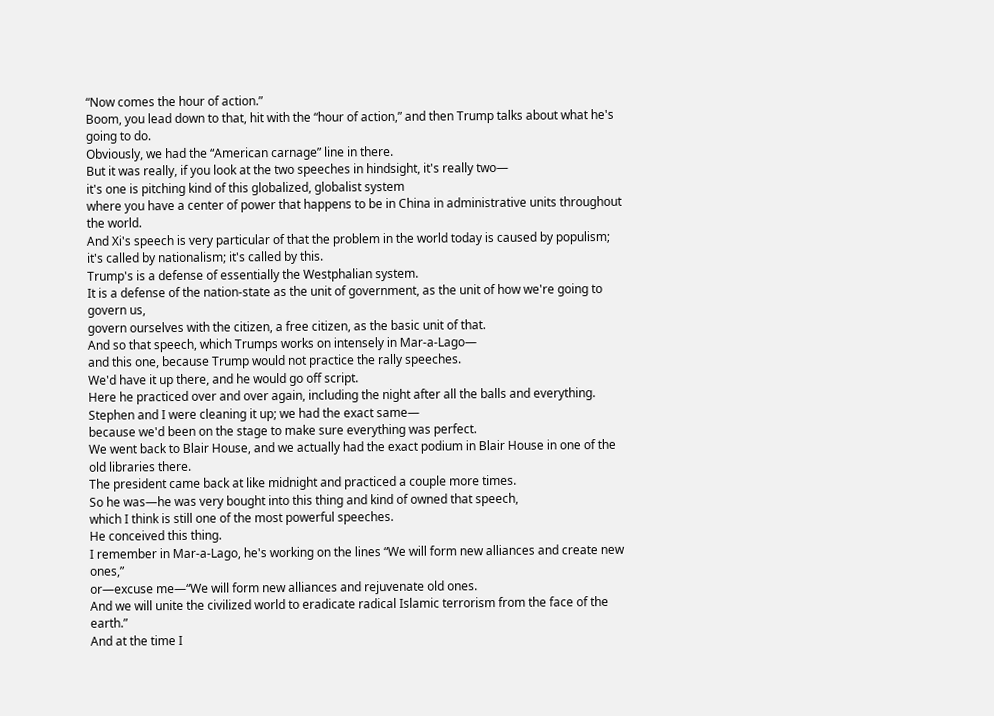“Now comes the hour of action.”
Boom, you lead down to that, hit with the “hour of action,” and then Trump talks about what he's going to do.
Obviously, we had the “American carnage” line in there.
But it was really, if you look at the two speeches in hindsight, it's really two—
it's one is pitching kind of this globalized, globalist system
where you have a center of power that happens to be in China in administrative units throughout the world.
And Xi's speech is very particular of that the problem in the world today is caused by populism;
it's called by nationalism; it's called by this.
Trump's is a defense of essentially the Westphalian system.
It is a defense of the nation-state as the unit of government, as the unit of how we're going to govern us,
govern ourselves with the citizen, a free citizen, as the basic unit of that.
And so that speech, which Trumps works on intensely in Mar-a-Lago—
and this one, because Trump would not practice the rally speeches.
We'd have it up there, and he would go off script.
Here he practiced over and over again, including the night after all the balls and everything.
Stephen and I were cleaning it up; we had the exact same—
because we'd been on the stage to make sure everything was perfect.
We went back to Blair House, and we actually had the exact podium in Blair House in one of the old libraries there.
The president came back at like midnight and practiced a couple more times.
So he was—he was very bought into this thing and kind of owned that speech,
which I think is still one of the most powerful speeches.
He conceived this thing.
I remember in Mar-a-Lago, he's working on the lines “We will form new alliances and create new ones,”
or—excuse me—“We will form new alliances and rejuvenate old ones.
And we will unite the civilized world to eradicate radical Islamic terrorism from the face of the earth.”
And at the time I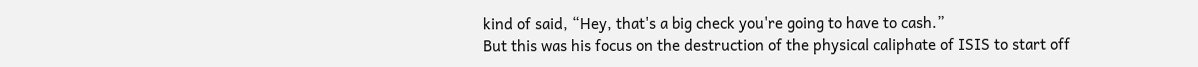kind of said, “Hey, that's a big check you're going to have to cash.”
But this was his focus on the destruction of the physical caliphate of ISIS to start off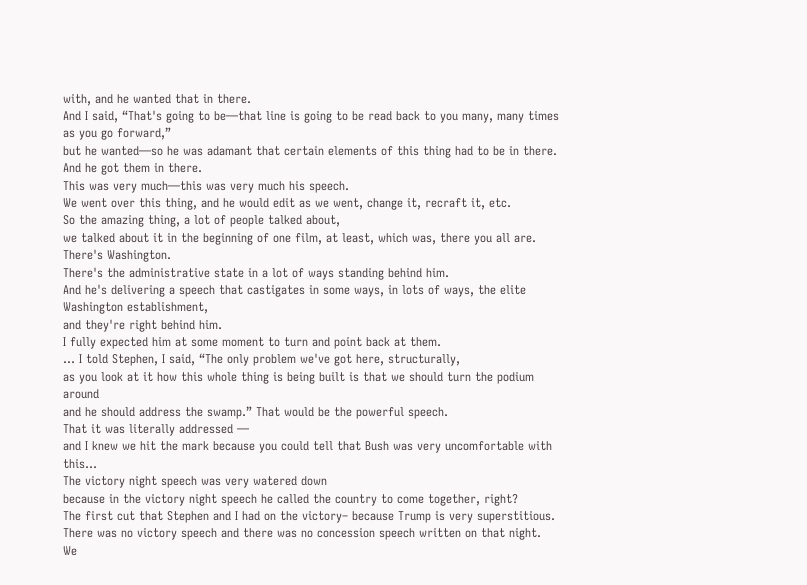with, and he wanted that in there.
And I said, “That's going to be—that line is going to be read back to you many, many times as you go forward,”
but he wanted—so he was adamant that certain elements of this thing had to be in there.
And he got them in there.
This was very much—this was very much his speech.
We went over this thing, and he would edit as we went, change it, recraft it, etc.
So the amazing thing, a lot of people talked about,
we talked about it in the beginning of one film, at least, which was, there you all are.
There's Washington.
There's the administrative state in a lot of ways standing behind him.
And he's delivering a speech that castigates in some ways, in lots of ways, the elite Washington establishment,
and they're right behind him.
I fully expected him at some moment to turn and point back at them.
… I told Stephen, I said, “The only problem we've got here, structurally,
as you look at it how this whole thing is being built is that we should turn the podium around
and he should address the swamp.” That would be the powerful speech.
That it was literally addressed —
and I knew we hit the mark because you could tell that Bush was very uncomfortable with this…
The victory night speech was very watered down
because in the victory night speech he called the country to come together, right?
The first cut that Stephen and I had on the victory– because Trump is very superstitious.
There was no victory speech and there was no concession speech written on that night.
We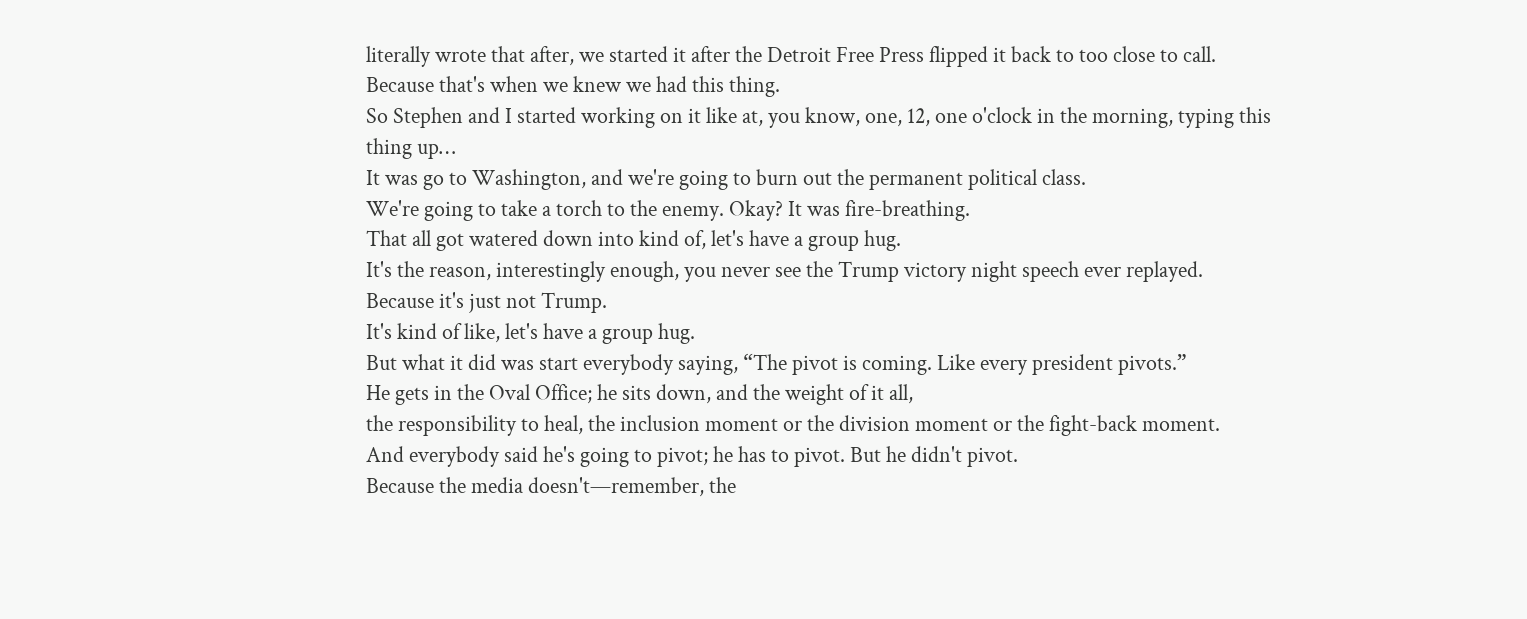literally wrote that after, we started it after the Detroit Free Press flipped it back to too close to call.
Because that's when we knew we had this thing.
So Stephen and I started working on it like at, you know, one, 12, one o'clock in the morning, typing this thing up…
It was go to Washington, and we're going to burn out the permanent political class.
We're going to take a torch to the enemy. Okay? It was fire-breathing.
That all got watered down into kind of, let's have a group hug.
It's the reason, interestingly enough, you never see the Trump victory night speech ever replayed.
Because it's just not Trump.
It's kind of like, let's have a group hug.
But what it did was start everybody saying, “The pivot is coming. Like every president pivots.”
He gets in the Oval Office; he sits down, and the weight of it all,
the responsibility to heal, the inclusion moment or the division moment or the fight-back moment.
And everybody said he's going to pivot; he has to pivot. But he didn't pivot.
Because the media doesn't—remember, the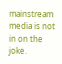mainstream media is not in on the joke.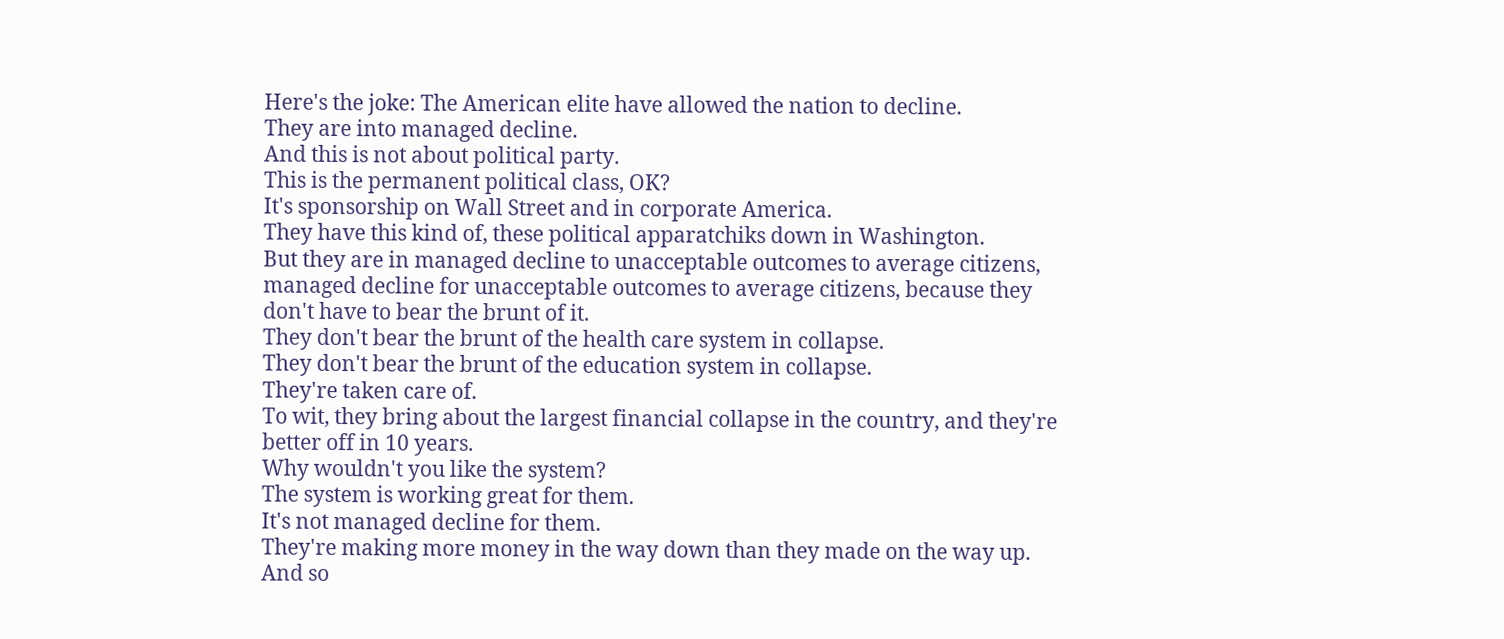Here's the joke: The American elite have allowed the nation to decline.
They are into managed decline.
And this is not about political party.
This is the permanent political class, OK?
It's sponsorship on Wall Street and in corporate America.
They have this kind of, these political apparatchiks down in Washington.
But they are in managed decline to unacceptable outcomes to average citizens,
managed decline for unacceptable outcomes to average citizens, because they don't have to bear the brunt of it.
They don't bear the brunt of the health care system in collapse.
They don't bear the brunt of the education system in collapse.
They're taken care of.
To wit, they bring about the largest financial collapse in the country, and they're better off in 10 years.
Why wouldn't you like the system?
The system is working great for them.
It's not managed decline for them.
They're making more money in the way down than they made on the way up.
And so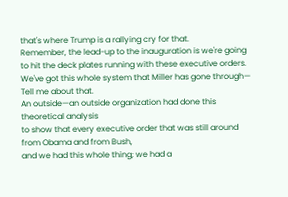that's where Trump is a rallying cry for that.
Remember, the lead-up to the inauguration is we're going to hit the deck plates running with these executive orders.
We've got this whole system that Miller has gone through—
Tell me about that.
An outside—an outside organization had done this theoretical analysis
to show that every executive order that was still around from Obama and from Bush,
and we had this whole thing; we had a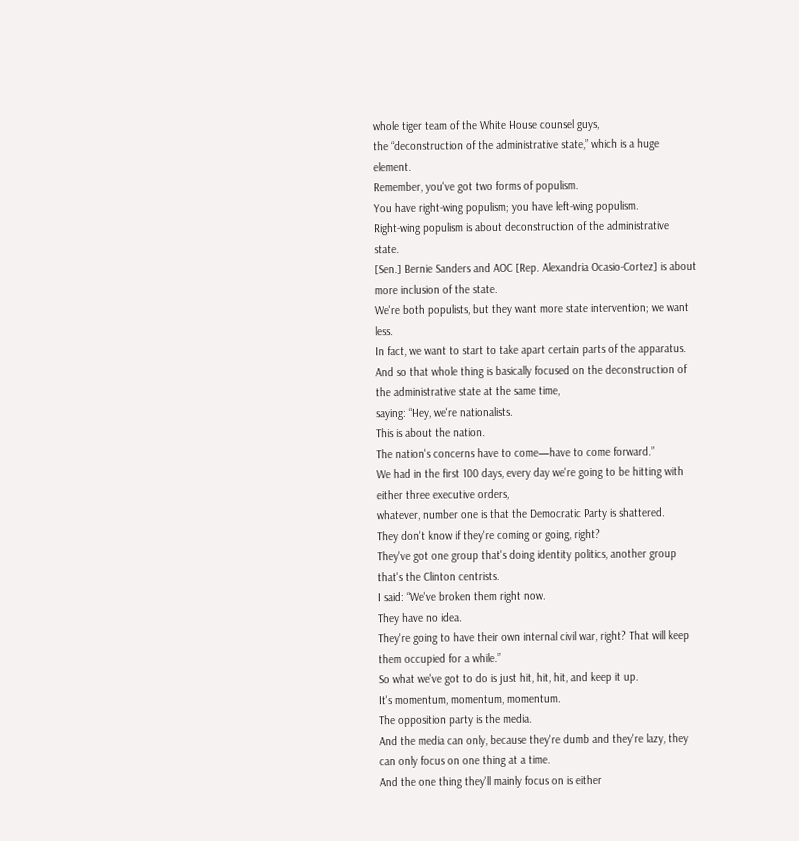whole tiger team of the White House counsel guys,
the “deconstruction of the administrative state,” which is a huge element.
Remember, you've got two forms of populism.
You have right-wing populism; you have left-wing populism.
Right-wing populism is about deconstruction of the administrative state.
[Sen.] Bernie Sanders and AOC [Rep. Alexandria Ocasio-Cortez] is about more inclusion of the state.
We're both populists, but they want more state intervention; we want less.
In fact, we want to start to take apart certain parts of the apparatus.
And so that whole thing is basically focused on the deconstruction of the administrative state at the same time,
saying: “Hey, we're nationalists.
This is about the nation.
The nation's concerns have to come—have to come forward.”
We had in the first 100 days, every day we're going to be hitting with either three executive orders,
whatever, number one is that the Democratic Party is shattered.
They don't know if they're coming or going, right?
They've got one group that's doing identity politics, another group that's the Clinton centrists.
I said: “We've broken them right now.
They have no idea.
They're going to have their own internal civil war, right? That will keep them occupied for a while.”
So what we've got to do is just hit, hit, hit, and keep it up.
It's momentum, momentum, momentum.
The opposition party is the media.
And the media can only, because they're dumb and they're lazy, they can only focus on one thing at a time.
And the one thing they'll mainly focus on is either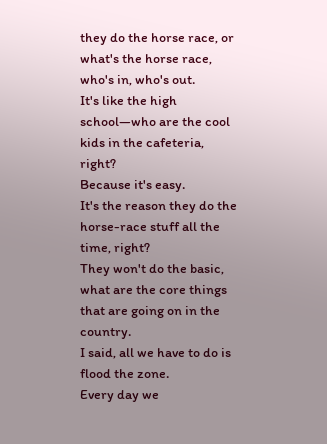they do the horse race, or what's the horse race, who's in, who's out.
It's like the high school—who are the cool kids in the cafeteria, right?
Because it's easy.
It's the reason they do the horse-race stuff all the time, right?
They won't do the basic, what are the core things that are going on in the country.
I said, all we have to do is flood the zone.
Every day we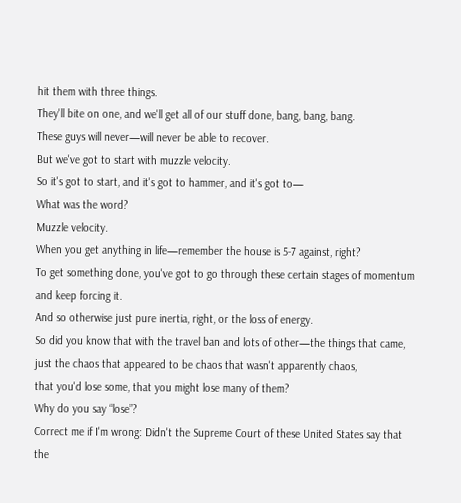hit them with three things.
They'll bite on one, and we'll get all of our stuff done, bang, bang, bang.
These guys will never—will never be able to recover.
But we've got to start with muzzle velocity.
So it's got to start, and it's got to hammer, and it's got to—
What was the word?
Muzzle velocity.
When you get anything in life—remember the house is 5-7 against, right?
To get something done, you've got to go through these certain stages of momentum and keep forcing it.
And so otherwise just pure inertia, right, or the loss of energy.
So did you know that with the travel ban and lots of other—the things that came,
just the chaos that appeared to be chaos that wasn't apparently chaos,
that you'd lose some, that you might lose many of them?
Why do you say “lose”?
Correct me if I'm wrong: Didn't the Supreme Court of these United States say that the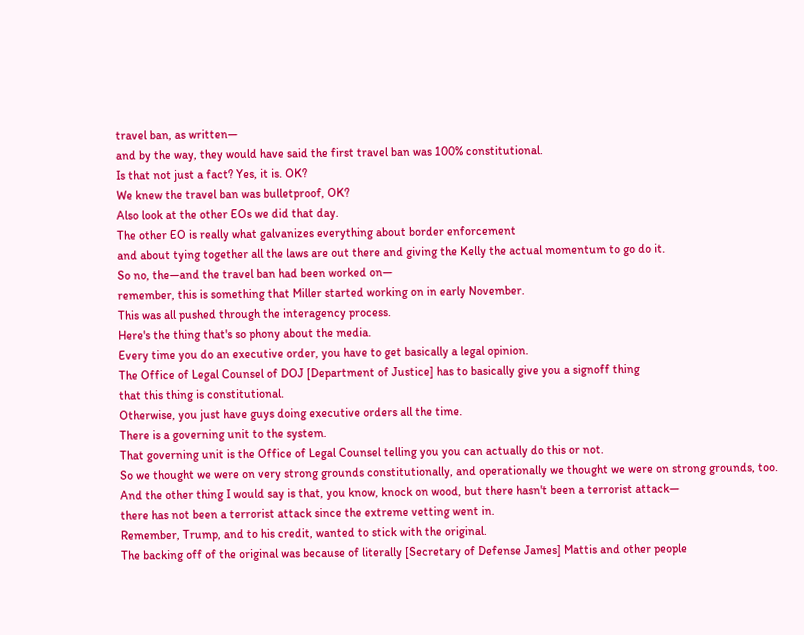travel ban, as written—
and by the way, they would have said the first travel ban was 100% constitutional.
Is that not just a fact? Yes, it is. OK?
We knew the travel ban was bulletproof, OK?
Also look at the other EOs we did that day.
The other EO is really what galvanizes everything about border enforcement
and about tying together all the laws are out there and giving the Kelly the actual momentum to go do it.
So no, the—and the travel ban had been worked on—
remember, this is something that Miller started working on in early November.
This was all pushed through the interagency process.
Here's the thing that's so phony about the media.
Every time you do an executive order, you have to get basically a legal opinion.
The Office of Legal Counsel of DOJ [Department of Justice] has to basically give you a signoff thing
that this thing is constitutional.
Otherwise, you just have guys doing executive orders all the time.
There is a governing unit to the system.
That governing unit is the Office of Legal Counsel telling you you can actually do this or not.
So we thought we were on very strong grounds constitutionally, and operationally we thought we were on strong grounds, too.
And the other thing I would say is that, you know, knock on wood, but there hasn't been a terrorist attack—
there has not been a terrorist attack since the extreme vetting went in.
Remember, Trump, and to his credit, wanted to stick with the original.
The backing off of the original was because of literally [Secretary of Defense James] Mattis and other people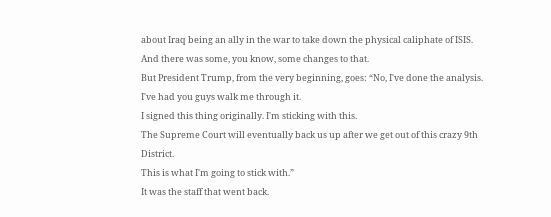about Iraq being an ally in the war to take down the physical caliphate of ISIS.
And there was some, you know, some changes to that.
But President Trump, from the very beginning, goes: “No, I've done the analysis.
I've had you guys walk me through it.
I signed this thing originally. I'm sticking with this.
The Supreme Court will eventually back us up after we get out of this crazy 9th District.
This is what I'm going to stick with.”
It was the staff that went back.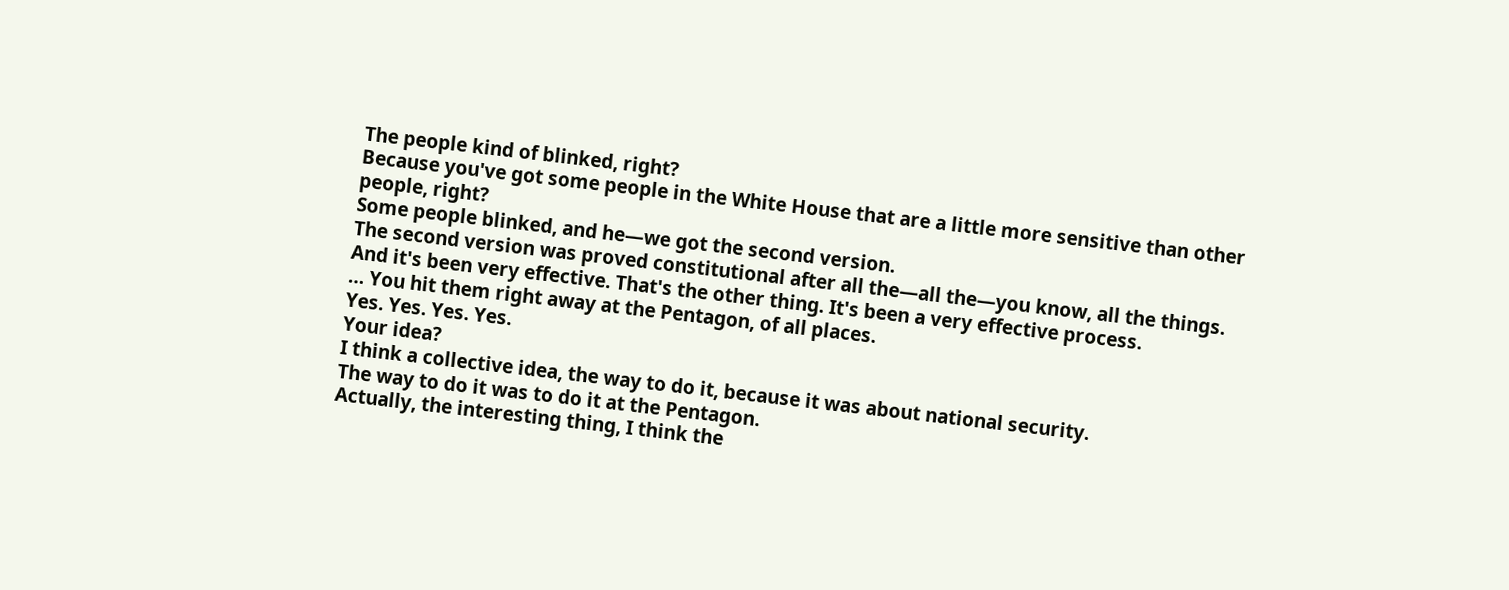The people kind of blinked, right?
Because you've got some people in the White House that are a little more sensitive than other people, right?
Some people blinked, and he—we got the second version.
The second version was proved constitutional after all the—all the—you know, all the things.
And it's been very effective. That's the other thing. It's been a very effective process.
… You hit them right away at the Pentagon, of all places.
Yes. Yes. Yes. Yes.
Your idea?
I think a collective idea, the way to do it, because it was about national security.
The way to do it was to do it at the Pentagon.
Actually, the interesting thing, I think the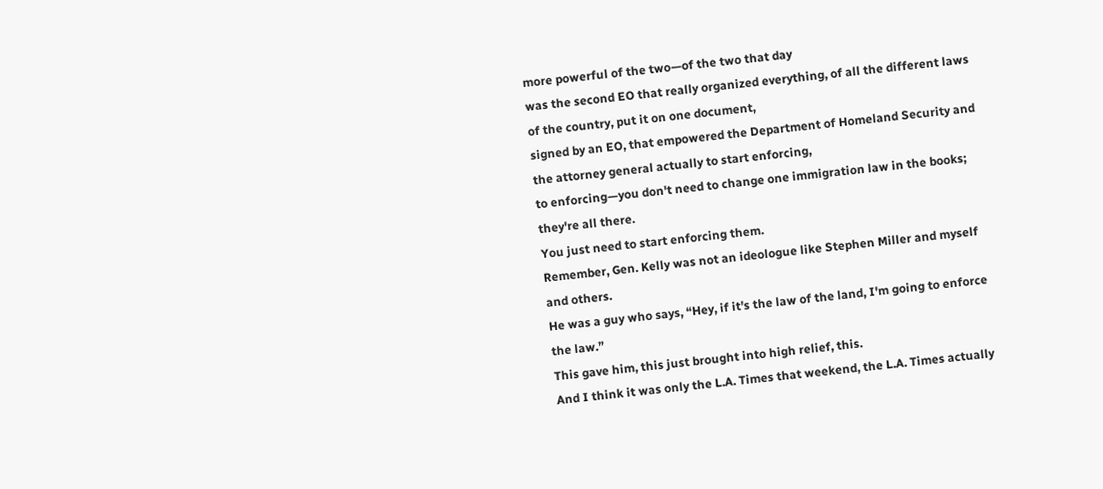more powerful of the two—of the two that day
was the second EO that really organized everything, of all the different laws of the country, put it on one document,
signed by an EO, that empowered the Department of Homeland Security and the attorney general actually to start enforcing,
to enforcing—you don't need to change one immigration law in the books; they're all there.
You just need to start enforcing them.
Remember, Gen. Kelly was not an ideologue like Stephen Miller and myself and others.
He was a guy who says, “Hey, if it's the law of the land, I'm going to enforce the law.”
This gave him, this just brought into high relief, this.
And I think it was only the L.A. Times that weekend, the L.A. Times actually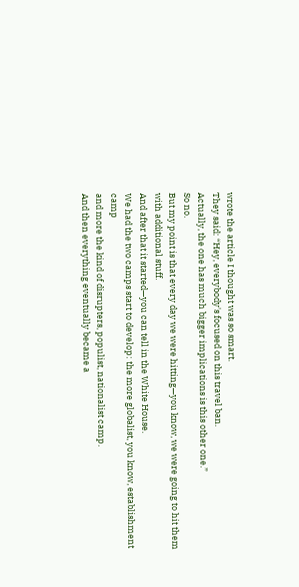wrote the article I thought was so smart.
They said: “Hey, everybody's focused on this travel ban.
Actually, the one has much bigger implications is this other one.”
So no.
But my point is that every day we were hitting—you know, we were going to hit them with additional stuff.
And after that it started—you can tell in the White House.
We had the two camps start to develop: the more globalist, you know, establishment camp
and more the kind of disrupters, populist, nationalist camp.
And then everything eventually became a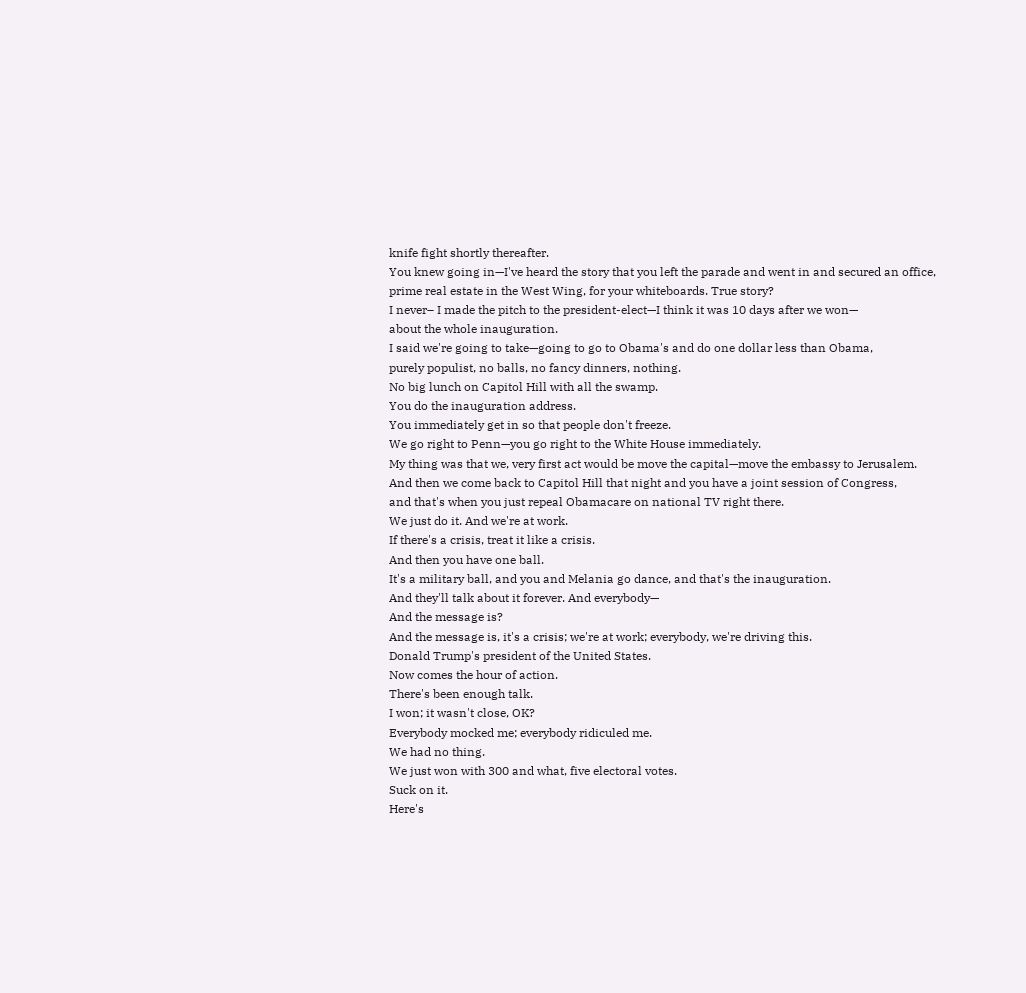knife fight shortly thereafter.
You knew going in—I've heard the story that you left the parade and went in and secured an office,
prime real estate in the West Wing, for your whiteboards. True story?
I never– I made the pitch to the president-elect—I think it was 10 days after we won—
about the whole inauguration.
I said we're going to take—going to go to Obama's and do one dollar less than Obama,
purely populist, no balls, no fancy dinners, nothing.
No big lunch on Capitol Hill with all the swamp.
You do the inauguration address.
You immediately get in so that people don't freeze.
We go right to Penn—you go right to the White House immediately.
My thing was that we, very first act would be move the capital—move the embassy to Jerusalem.
And then we come back to Capitol Hill that night and you have a joint session of Congress,
and that's when you just repeal Obamacare on national TV right there.
We just do it. And we're at work.
If there's a crisis, treat it like a crisis.
And then you have one ball.
It's a military ball, and you and Melania go dance, and that's the inauguration.
And they'll talk about it forever. And everybody—
And the message is?
And the message is, it's a crisis; we're at work; everybody, we're driving this.
Donald Trump's president of the United States.
Now comes the hour of action.
There's been enough talk.
I won; it wasn't close, OK?
Everybody mocked me; everybody ridiculed me.
We had no thing.
We just won with 300 and what, five electoral votes.
Suck on it.
Here's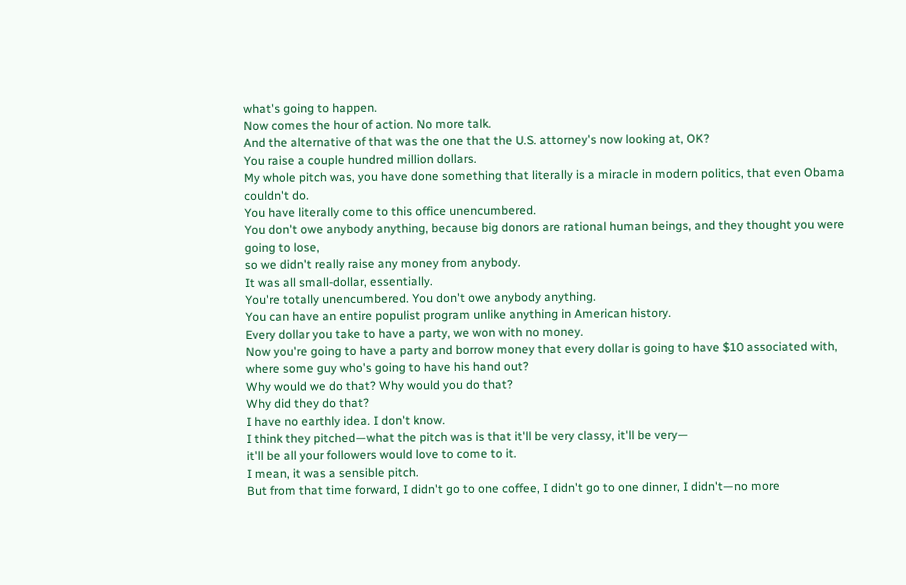what's going to happen.
Now comes the hour of action. No more talk.
And the alternative of that was the one that the U.S. attorney's now looking at, OK?
You raise a couple hundred million dollars.
My whole pitch was, you have done something that literally is a miracle in modern politics, that even Obama couldn't do.
You have literally come to this office unencumbered.
You don't owe anybody anything, because big donors are rational human beings, and they thought you were going to lose,
so we didn't really raise any money from anybody.
It was all small-dollar, essentially.
You're totally unencumbered. You don't owe anybody anything.
You can have an entire populist program unlike anything in American history.
Every dollar you take to have a party, we won with no money.
Now you're going to have a party and borrow money that every dollar is going to have $10 associated with,
where some guy who's going to have his hand out?
Why would we do that? Why would you do that?
Why did they do that?
I have no earthly idea. I don't know.
I think they pitched—what the pitch was is that it'll be very classy, it'll be very—
it'll be all your followers would love to come to it.
I mean, it was a sensible pitch.
But from that time forward, I didn't go to one coffee, I didn't go to one dinner, I didn't—no more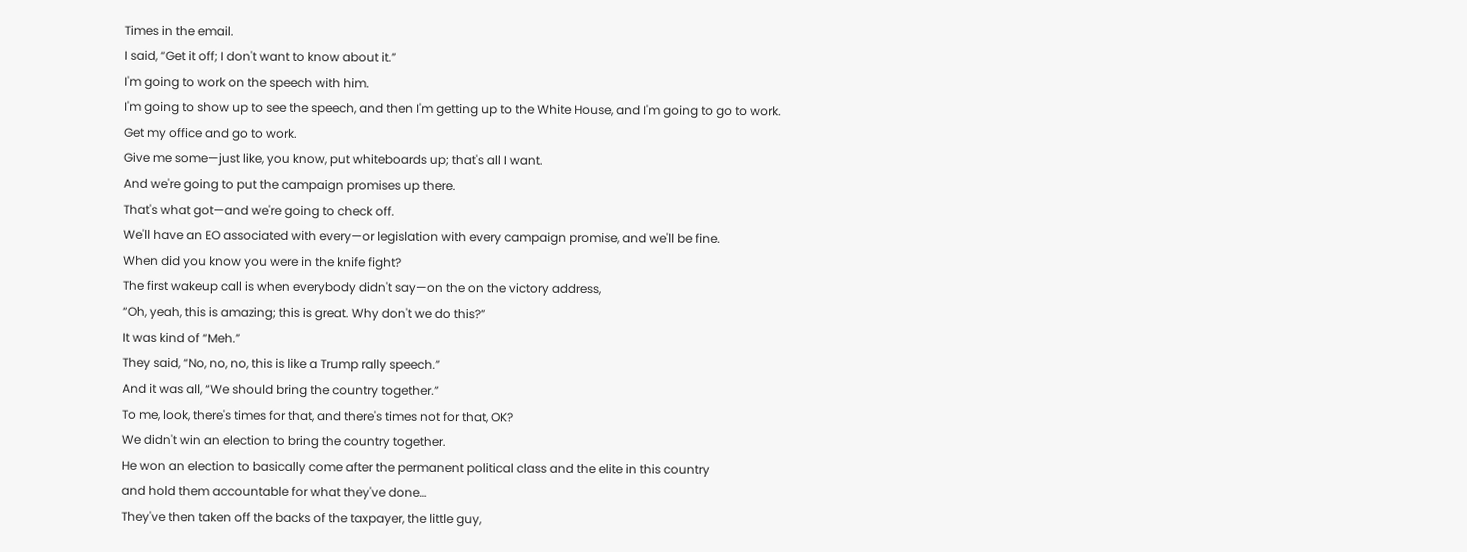Times in the email.
I said, “Get it off; I don't want to know about it.”
I'm going to work on the speech with him.
I'm going to show up to see the speech, and then I'm getting up to the White House, and I'm going to go to work.
Get my office and go to work.
Give me some—just like, you know, put whiteboards up; that's all I want.
And we're going to put the campaign promises up there.
That's what got—and we're going to check off.
We'll have an EO associated with every—or legislation with every campaign promise, and we'll be fine.
When did you know you were in the knife fight?
The first wakeup call is when everybody didn't say—on the on the victory address,
“Oh, yeah, this is amazing; this is great. Why don't we do this?”
It was kind of “Meh.”
They said, “No, no, no, this is like a Trump rally speech.”
And it was all, “We should bring the country together.”
To me, look, there's times for that, and there's times not for that, OK?
We didn't win an election to bring the country together.
He won an election to basically come after the permanent political class and the elite in this country
and hold them accountable for what they've done…
They've then taken off the backs of the taxpayer, the little guy,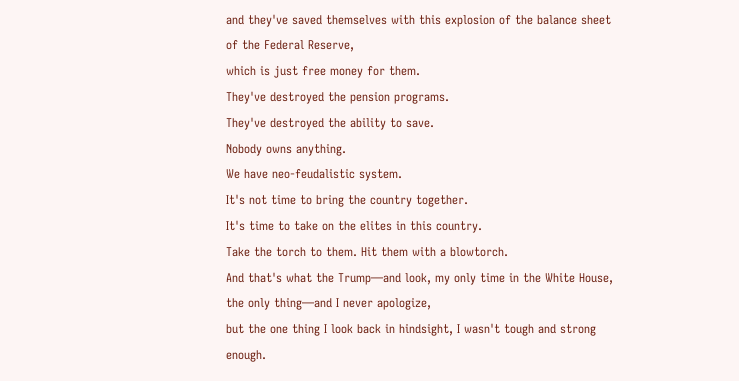and they've saved themselves with this explosion of the balance sheet of the Federal Reserve,
which is just free money for them.
They've destroyed the pension programs.
They've destroyed the ability to save.
Nobody owns anything.
We have neo-feudalistic system.
It's not time to bring the country together.
It's time to take on the elites in this country.
Take the torch to them. Hit them with a blowtorch.
And that's what the Trump—and look, my only time in the White House, the only thing—and I never apologize,
but the one thing I look back in hindsight, I wasn't tough and strong enough.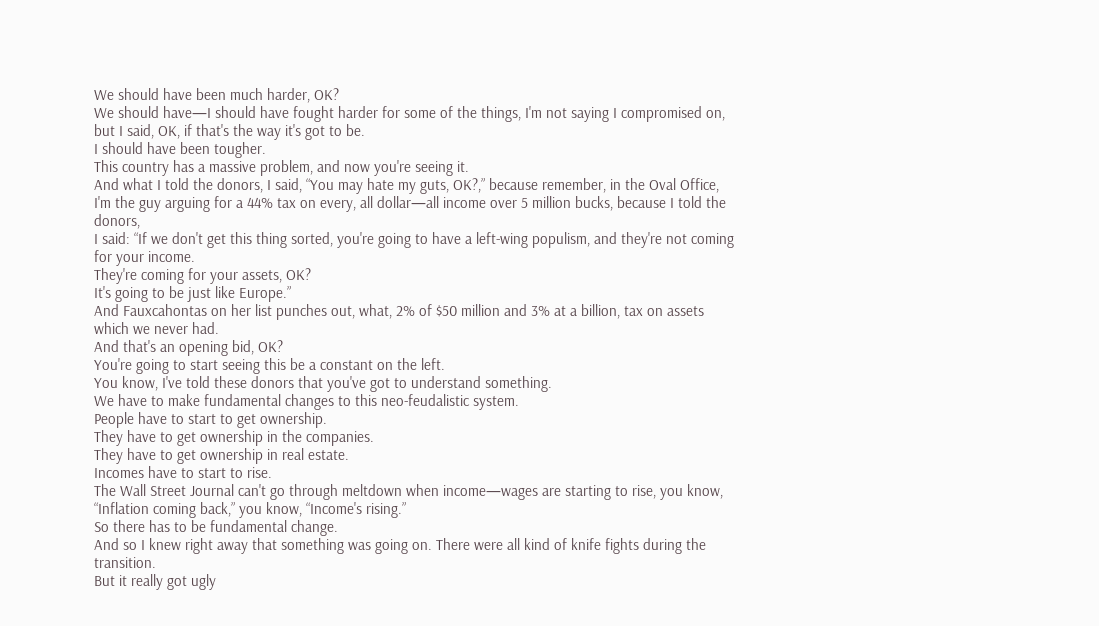We should have been much harder, OK?
We should have—I should have fought harder for some of the things, I'm not saying I compromised on,
but I said, OK, if that's the way it's got to be.
I should have been tougher.
This country has a massive problem, and now you're seeing it.
And what I told the donors, I said, “You may hate my guts, OK?,” because remember, in the Oval Office,
I'm the guy arguing for a 44% tax on every, all dollar—all income over 5 million bucks, because I told the donors,
I said: “If we don't get this thing sorted, you're going to have a left-wing populism, and they're not coming for your income.
They're coming for your assets, OK?
It's going to be just like Europe.”
And Fauxcahontas on her list punches out, what, 2% of $50 million and 3% at a billion, tax on assets which we never had.
And that's an opening bid, OK?
You're going to start seeing this be a constant on the left.
You know, I've told these donors that you've got to understand something.
We have to make fundamental changes to this neo-feudalistic system.
People have to start to get ownership.
They have to get ownership in the companies.
They have to get ownership in real estate.
Incomes have to start to rise.
The Wall Street Journal can't go through meltdown when income—wages are starting to rise, you know,
“Inflation coming back,” you know, “Income's rising.”
So there has to be fundamental change.
And so I knew right away that something was going on. There were all kind of knife fights during the transition.
But it really got ugly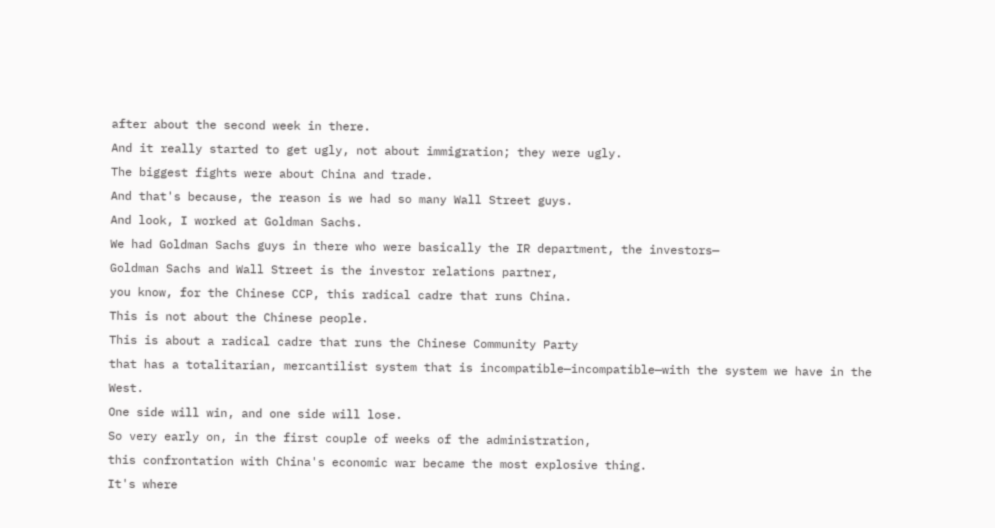after about the second week in there.
And it really started to get ugly, not about immigration; they were ugly.
The biggest fights were about China and trade.
And that's because, the reason is we had so many Wall Street guys.
And look, I worked at Goldman Sachs.
We had Goldman Sachs guys in there who were basically the IR department, the investors—
Goldman Sachs and Wall Street is the investor relations partner,
you know, for the Chinese CCP, this radical cadre that runs China.
This is not about the Chinese people.
This is about a radical cadre that runs the Chinese Community Party
that has a totalitarian, mercantilist system that is incompatible—incompatible—with the system we have in the West.
One side will win, and one side will lose.
So very early on, in the first couple of weeks of the administration,
this confrontation with China's economic war became the most explosive thing.
It's where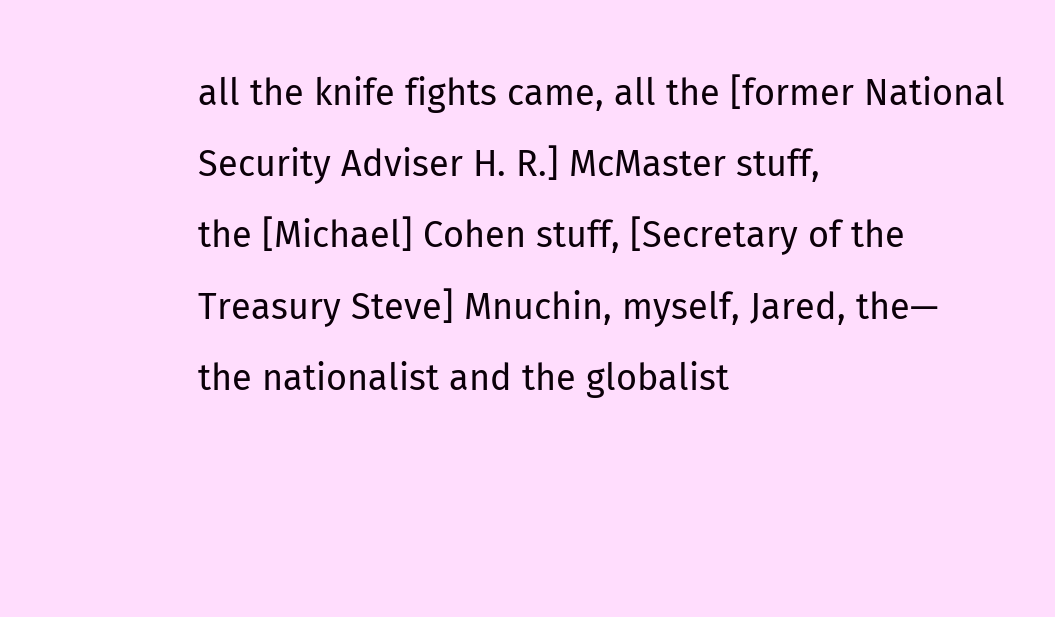all the knife fights came, all the [former National Security Adviser H. R.] McMaster stuff,
the [Michael] Cohen stuff, [Secretary of the Treasury Steve] Mnuchin, myself, Jared, the—
the nationalist and the globalist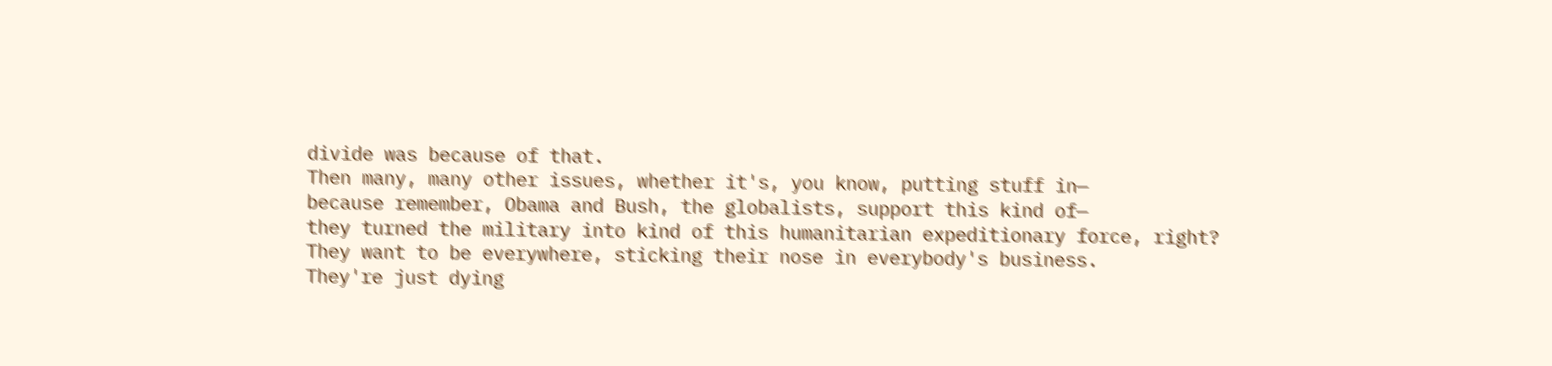divide was because of that.
Then many, many other issues, whether it's, you know, putting stuff in—
because remember, Obama and Bush, the globalists, support this kind of—
they turned the military into kind of this humanitarian expeditionary force, right?
They want to be everywhere, sticking their nose in everybody's business.
They're just dying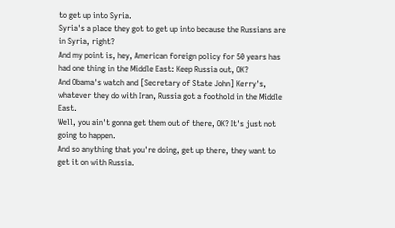to get up into Syria.
Syria's a place they got to get up into because the Russians are in Syria, right?
And my point is, hey, American foreign policy for 50 years has had one thing in the Middle East: Keep Russia out, OK?
And Obama's watch and [Secretary of State John] Kerry's,
whatever they do with Iran, Russia got a foothold in the Middle East.
Well, you ain't gonna get them out of there, OK? It's just not going to happen.
And so anything that you're doing, get up there, they want to get it on with Russia.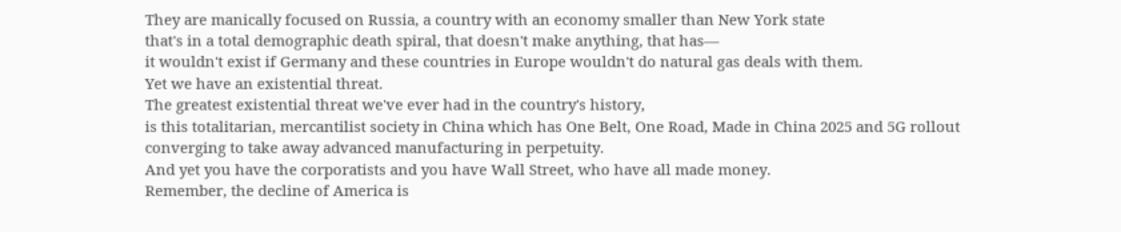They are manically focused on Russia, a country with an economy smaller than New York state
that's in a total demographic death spiral, that doesn't make anything, that has—
it wouldn't exist if Germany and these countries in Europe wouldn't do natural gas deals with them.
Yet we have an existential threat.
The greatest existential threat we've ever had in the country's history,
is this totalitarian, mercantilist society in China which has One Belt, One Road, Made in China 2025 and 5G rollout
converging to take away advanced manufacturing in perpetuity.
And yet you have the corporatists and you have Wall Street, who have all made money.
Remember, the decline of America is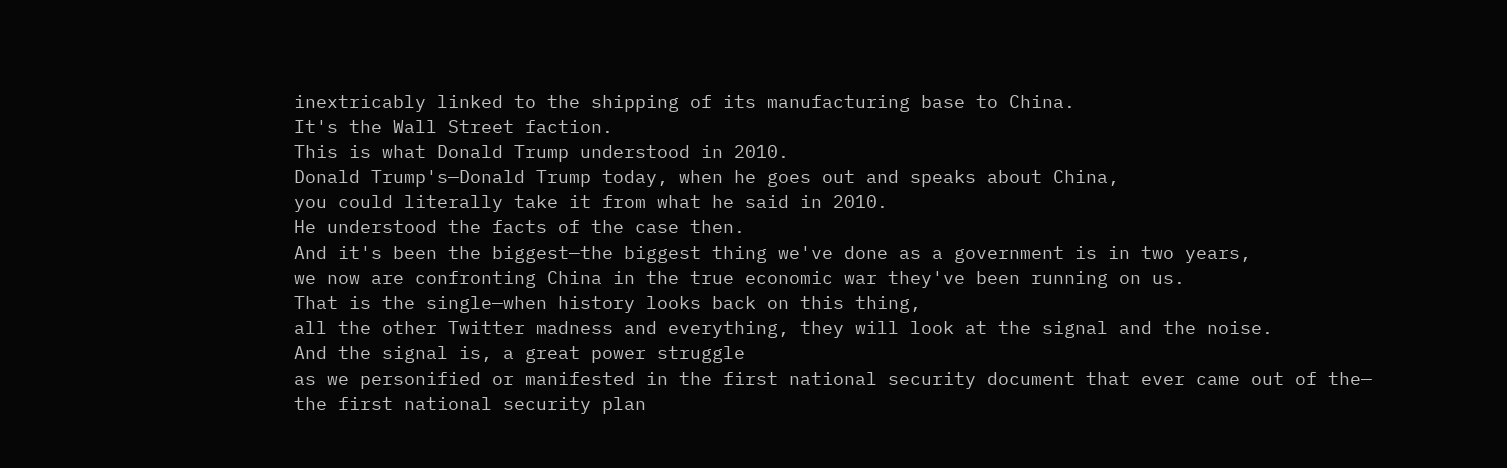inextricably linked to the shipping of its manufacturing base to China.
It's the Wall Street faction.
This is what Donald Trump understood in 2010.
Donald Trump's—Donald Trump today, when he goes out and speaks about China,
you could literally take it from what he said in 2010.
He understood the facts of the case then.
And it's been the biggest—the biggest thing we've done as a government is in two years,
we now are confronting China in the true economic war they've been running on us.
That is the single—when history looks back on this thing,
all the other Twitter madness and everything, they will look at the signal and the noise.
And the signal is, a great power struggle
as we personified or manifested in the first national security document that ever came out of the—
the first national security plan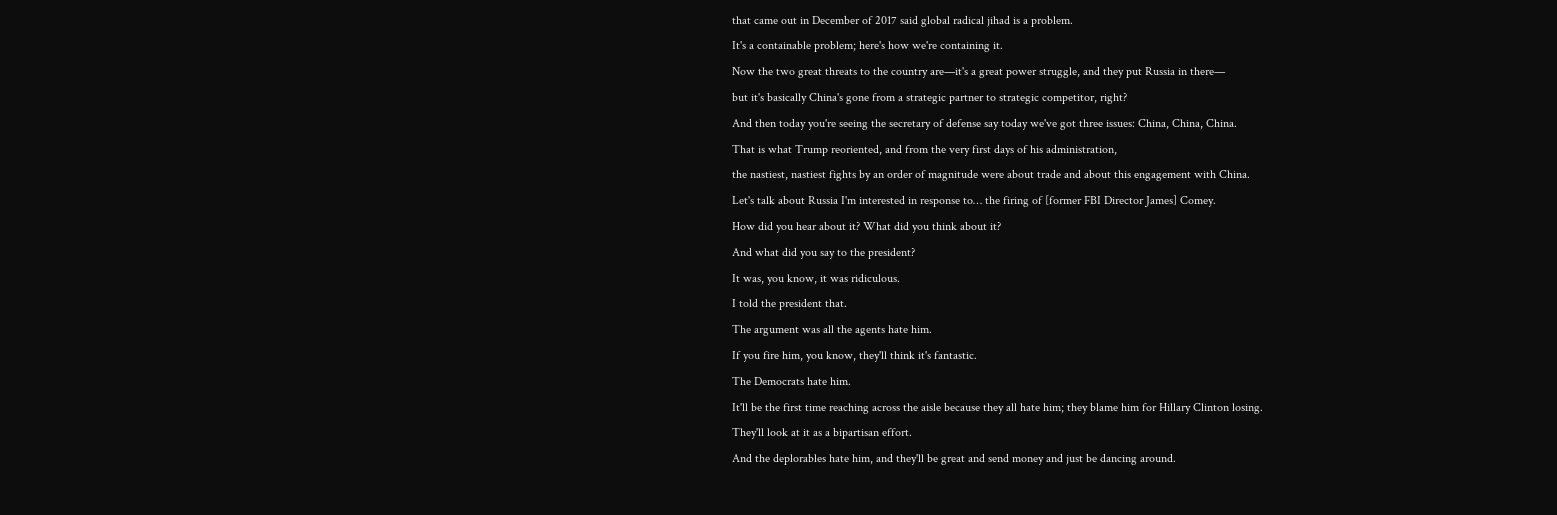that came out in December of 2017 said global radical jihad is a problem.
It's a containable problem; here's how we're containing it.
Now the two great threats to the country are—it's a great power struggle, and they put Russia in there—
but it's basically China's gone from a strategic partner to strategic competitor, right?
And then today you're seeing the secretary of defense say today we've got three issues: China, China, China.
That is what Trump reoriented, and from the very first days of his administration,
the nastiest, nastiest fights by an order of magnitude were about trade and about this engagement with China.
Let's talk about Russia I'm interested in response to… the firing of [former FBI Director James] Comey.
How did you hear about it? What did you think about it?
And what did you say to the president?
It was, you know, it was ridiculous.
I told the president that.
The argument was all the agents hate him.
If you fire him, you know, they'll think it's fantastic.
The Democrats hate him.
It'll be the first time reaching across the aisle because they all hate him; they blame him for Hillary Clinton losing.
They'll look at it as a bipartisan effort.
And the deplorables hate him, and they'll be great and send money and just be dancing around.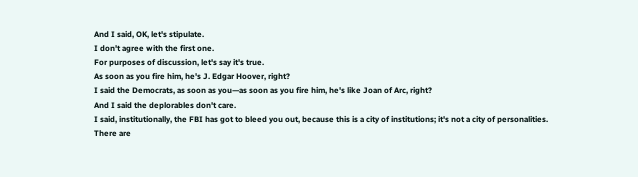And I said, OK, let's stipulate.
I don't agree with the first one.
For purposes of discussion, let's say it's true.
As soon as you fire him, he's J. Edgar Hoover, right?
I said the Democrats, as soon as you—as soon as you fire him, he's like Joan of Arc, right?
And I said the deplorables don't care.
I said, institutionally, the FBI has got to bleed you out, because this is a city of institutions; it's not a city of personalities.
There are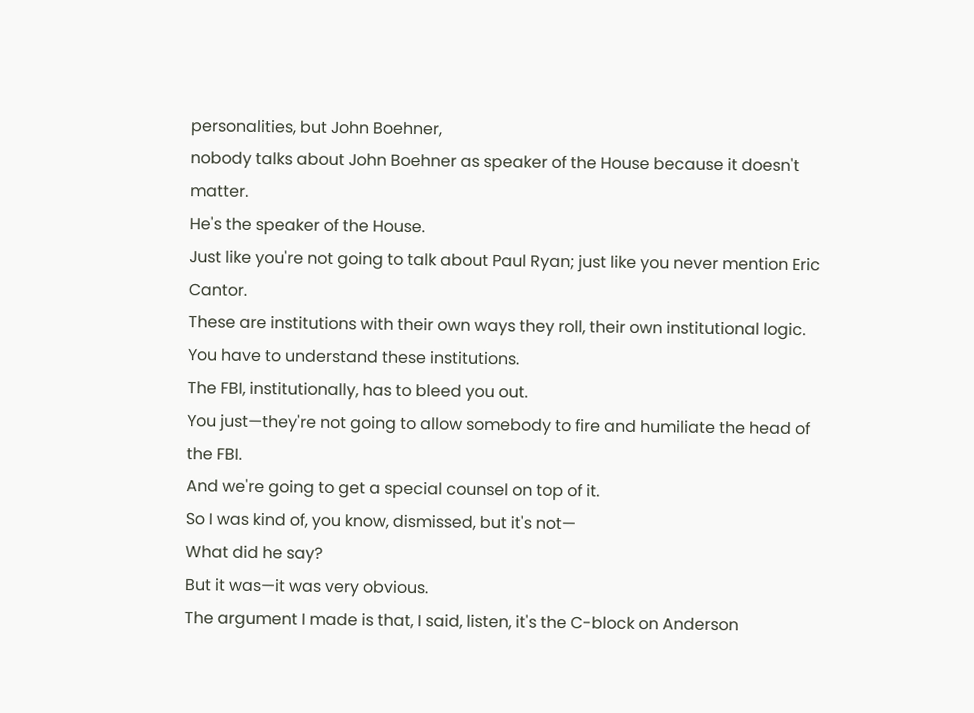personalities, but John Boehner,
nobody talks about John Boehner as speaker of the House because it doesn't matter.
He's the speaker of the House.
Just like you're not going to talk about Paul Ryan; just like you never mention Eric Cantor.
These are institutions with their own ways they roll, their own institutional logic.
You have to understand these institutions.
The FBI, institutionally, has to bleed you out.
You just—they're not going to allow somebody to fire and humiliate the head of the FBI.
And we're going to get a special counsel on top of it.
So I was kind of, you know, dismissed, but it's not—
What did he say?
But it was—it was very obvious.
The argument I made is that, I said, listen, it's the C-block on Anderson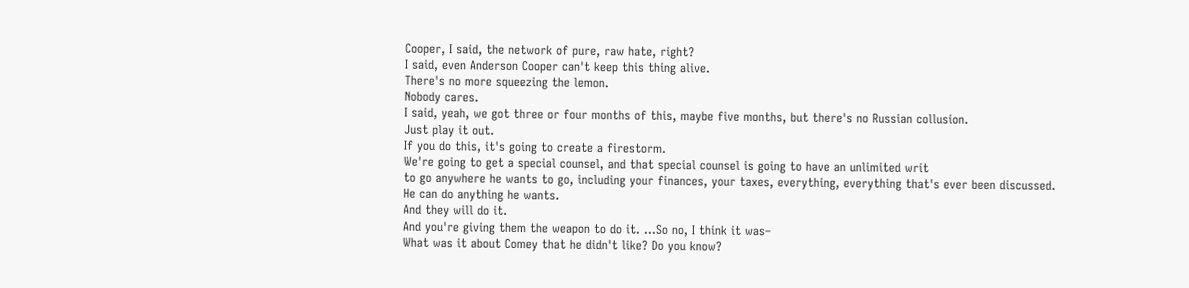Cooper, I said, the network of pure, raw hate, right?
I said, even Anderson Cooper can't keep this thing alive.
There's no more squeezing the lemon.
Nobody cares.
I said, yeah, we got three or four months of this, maybe five months, but there's no Russian collusion.
Just play it out.
If you do this, it's going to create a firestorm.
We're going to get a special counsel, and that special counsel is going to have an unlimited writ
to go anywhere he wants to go, including your finances, your taxes, everything, everything that's ever been discussed.
He can do anything he wants.
And they will do it.
And you're giving them the weapon to do it. …So no, I think it was–
What was it about Comey that he didn't like? Do you know?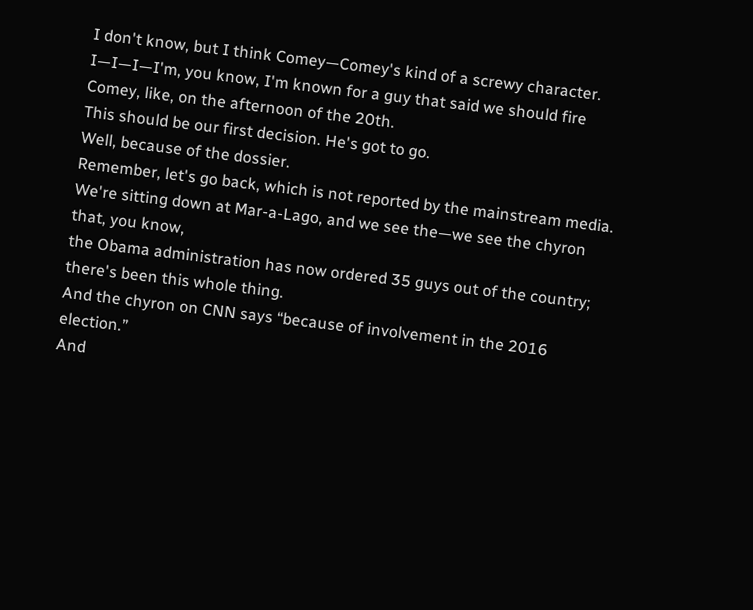I don't know, but I think Comey—Comey's kind of a screwy character.
I—I—I—I'm, you know, I'm known for a guy that said we should fire Comey, like, on the afternoon of the 20th.
This should be our first decision. He's got to go.
Well, because of the dossier.
Remember, let's go back, which is not reported by the mainstream media.
We're sitting down at Mar-a-Lago, and we see the—we see the chyron that, you know,
the Obama administration has now ordered 35 guys out of the country; there's been this whole thing.
And the chyron on CNN says “because of involvement in the 2016 election.”
And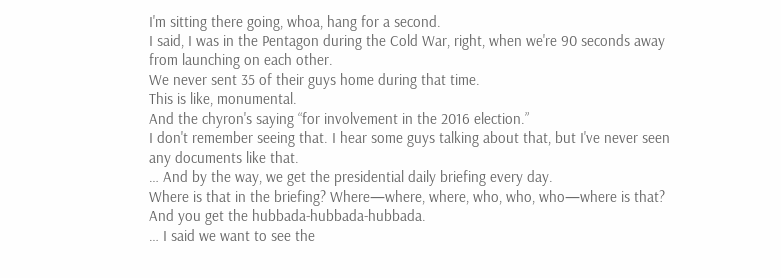I'm sitting there going, whoa, hang for a second.
I said, I was in the Pentagon during the Cold War, right, when we're 90 seconds away from launching on each other.
We never sent 35 of their guys home during that time.
This is like, monumental.
And the chyron's saying “for involvement in the 2016 election.”
I don't remember seeing that. I hear some guys talking about that, but I've never seen any documents like that.
… And by the way, we get the presidential daily briefing every day.
Where is that in the briefing? Where—where, where, who, who, who—where is that?
And you get the hubbada-hubbada-hubbada.
… I said we want to see the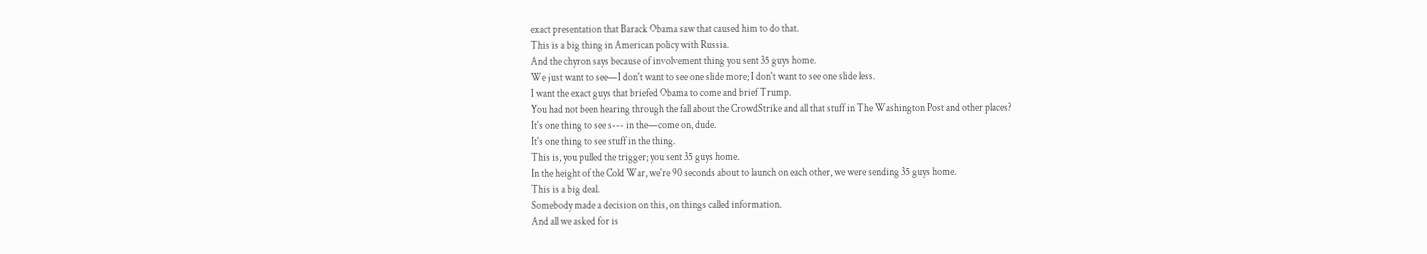exact presentation that Barack Obama saw that caused him to do that.
This is a big thing in American policy with Russia.
And the chyron says because of involvement thing you sent 35 guys home.
We just want to see—I don't want to see one slide more; I don't want to see one slide less.
I want the exact guys that briefed Obama to come and brief Trump.
You had not been hearing through the fall about the CrowdStrike and all that stuff in The Washington Post and other places?
It's one thing to see s--- in the—come on, dude.
It's one thing to see stuff in the thing.
This is, you pulled the trigger; you sent 35 guys home.
In the height of the Cold War, we're 90 seconds about to launch on each other, we were sending 35 guys home.
This is a big deal.
Somebody made a decision on this, on things called information.
And all we asked for is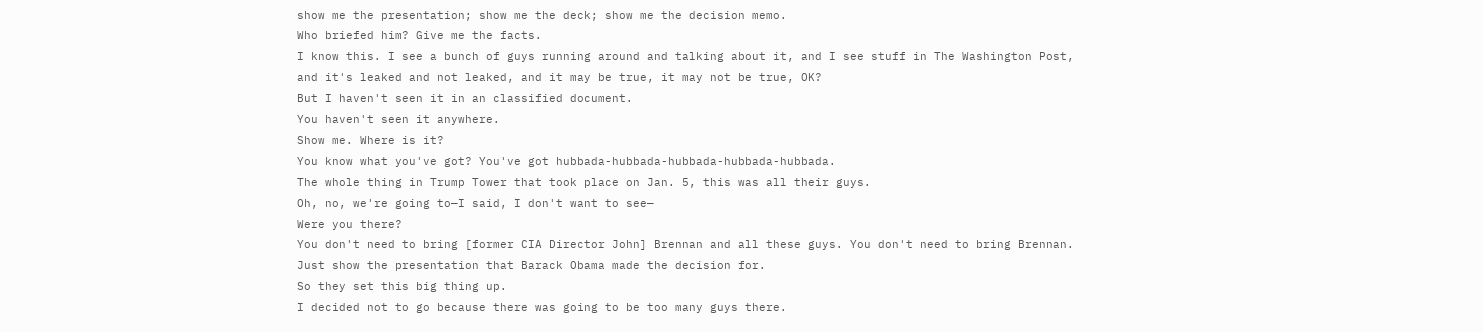show me the presentation; show me the deck; show me the decision memo.
Who briefed him? Give me the facts.
I know this. I see a bunch of guys running around and talking about it, and I see stuff in The Washington Post,
and it's leaked and not leaked, and it may be true, it may not be true, OK?
But I haven't seen it in an classified document.
You haven't seen it anywhere.
Show me. Where is it?
You know what you've got? You've got hubbada-hubbada-hubbada-hubbada-hubbada.
The whole thing in Trump Tower that took place on Jan. 5, this was all their guys.
Oh, no, we're going to—I said, I don't want to see—
Were you there?
You don't need to bring [former CIA Director John] Brennan and all these guys. You don't need to bring Brennan.
Just show the presentation that Barack Obama made the decision for.
So they set this big thing up.
I decided not to go because there was going to be too many guys there.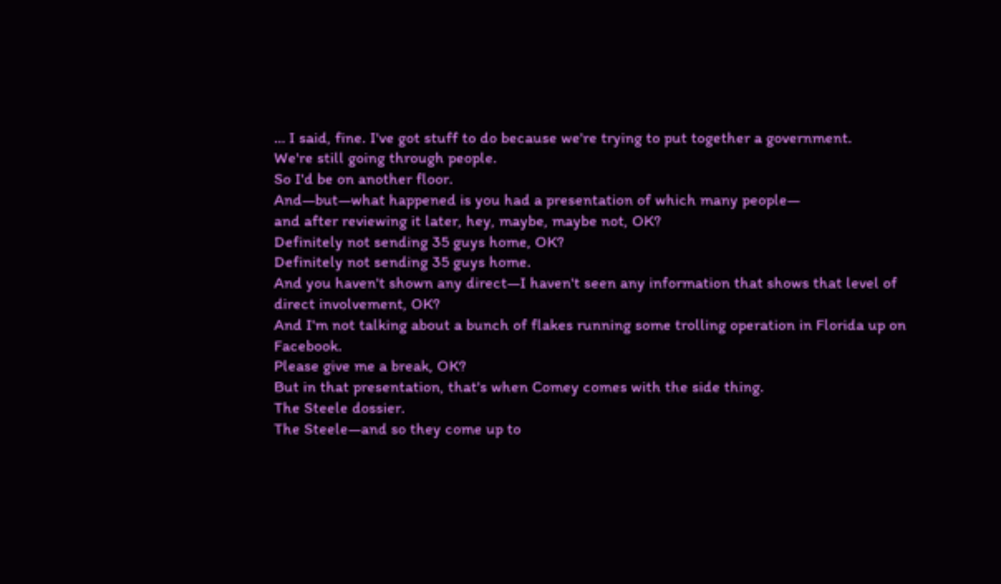… I said, fine. I've got stuff to do because we're trying to put together a government.
We're still going through people.
So I'd be on another floor.
And—but—what happened is you had a presentation of which many people—
and after reviewing it later, hey, maybe, maybe not, OK?
Definitely not sending 35 guys home, OK?
Definitely not sending 35 guys home.
And you haven't shown any direct—I haven't seen any information that shows that level of direct involvement, OK?
And I'm not talking about a bunch of flakes running some trolling operation in Florida up on Facebook.
Please give me a break, OK?
But in that presentation, that's when Comey comes with the side thing.
The Steele dossier.
The Steele—and so they come up to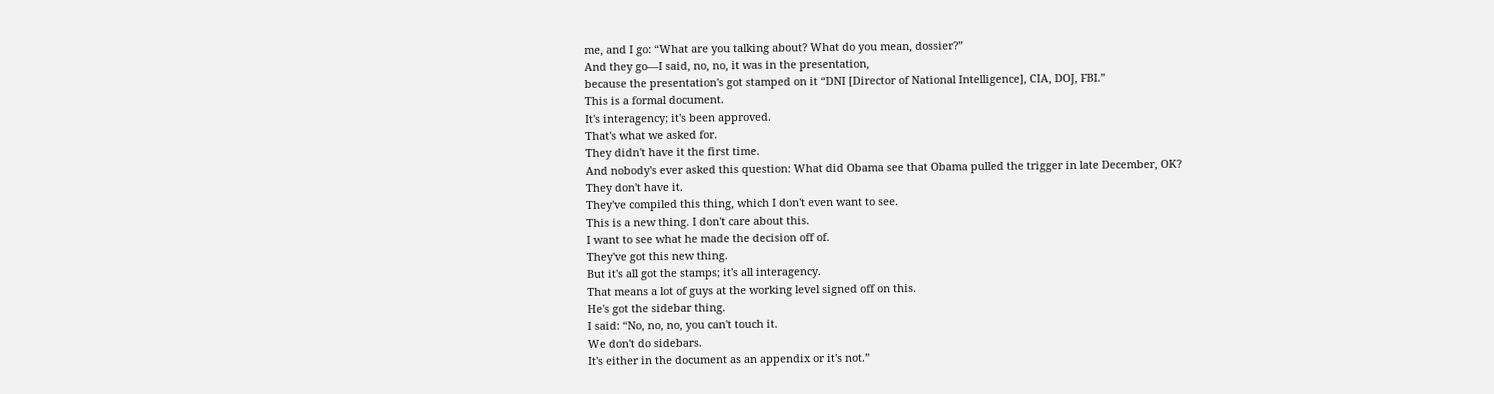me, and I go: “What are you talking about? What do you mean, dossier?”
And they go—I said, no, no, it was in the presentation,
because the presentation's got stamped on it “DNI [Director of National Intelligence], CIA, DOJ, FBI.”
This is a formal document.
It's interagency; it's been approved.
That's what we asked for.
They didn't have it the first time.
And nobody's ever asked this question: What did Obama see that Obama pulled the trigger in late December, OK?
They don't have it.
They've compiled this thing, which I don't even want to see.
This is a new thing. I don't care about this.
I want to see what he made the decision off of.
They've got this new thing.
But it's all got the stamps; it's all interagency.
That means a lot of guys at the working level signed off on this.
He's got the sidebar thing.
I said: “No, no, no, you can't touch it.
We don't do sidebars.
It's either in the document as an appendix or it's not.”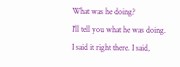What was he doing?
I'll tell you what he was doing.
I said it right there. I said,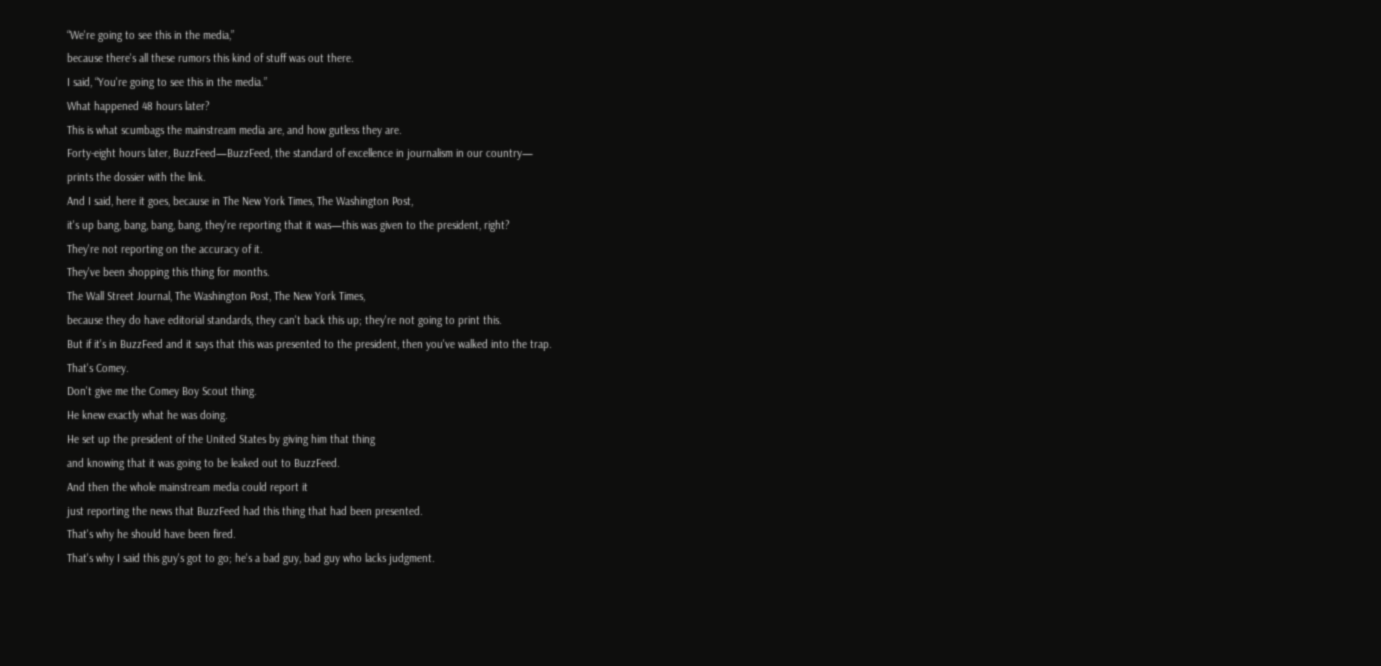“We're going to see this in the media,”
because there's all these rumors this kind of stuff was out there.
I said, “You're going to see this in the media.”
What happened 48 hours later?
This is what scumbags the mainstream media are, and how gutless they are.
Forty-eight hours later, BuzzFeed—BuzzFeed, the standard of excellence in journalism in our country—
prints the dossier with the link.
And I said, here it goes, because in The New York Times, The Washington Post,
it's up bang, bang, bang, bang, they're reporting that it was—this was given to the president, right?
They're not reporting on the accuracy of it.
They've been shopping this thing for months.
The Wall Street Journal, The Washington Post, The New York Times,
because they do have editorial standards, they can't back this up; they're not going to print this.
But if it's in BuzzFeed and it says that this was presented to the president, then you've walked into the trap.
That's Comey.
Don't give me the Comey Boy Scout thing.
He knew exactly what he was doing.
He set up the president of the United States by giving him that thing
and knowing that it was going to be leaked out to BuzzFeed.
And then the whole mainstream media could report it
just reporting the news that BuzzFeed had this thing that had been presented.
That's why he should have been fired.
That's why I said this guy's got to go; he's a bad guy, bad guy who lacks judgment.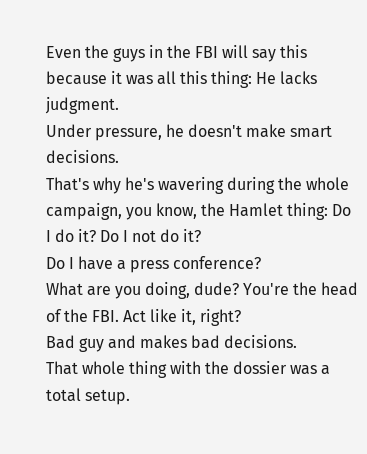Even the guys in the FBI will say this because it was all this thing: He lacks judgment.
Under pressure, he doesn't make smart decisions.
That's why he's wavering during the whole campaign, you know, the Hamlet thing: Do I do it? Do I not do it?
Do I have a press conference?
What are you doing, dude? You're the head of the FBI. Act like it, right?
Bad guy and makes bad decisions.
That whole thing with the dossier was a total setup.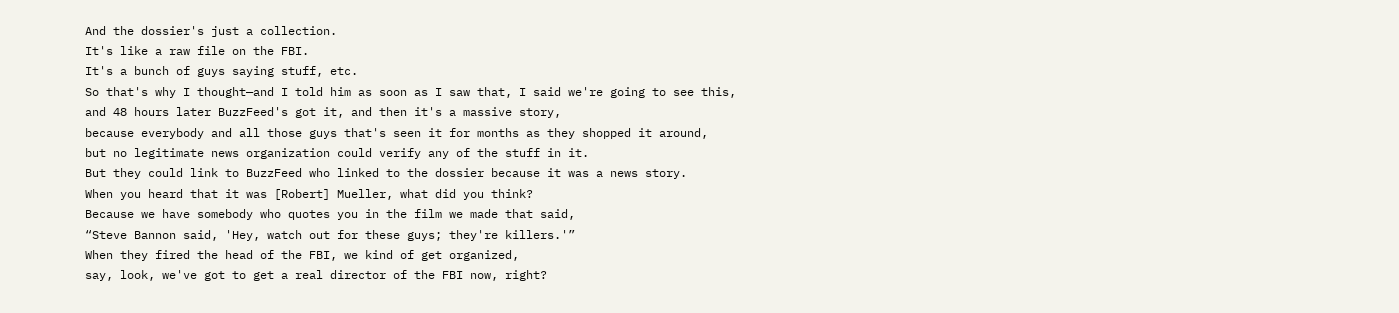And the dossier's just a collection.
It's like a raw file on the FBI.
It's a bunch of guys saying stuff, etc.
So that's why I thought—and I told him as soon as I saw that, I said we're going to see this,
and 48 hours later BuzzFeed's got it, and then it's a massive story,
because everybody and all those guys that's seen it for months as they shopped it around,
but no legitimate news organization could verify any of the stuff in it.
But they could link to BuzzFeed who linked to the dossier because it was a news story.
When you heard that it was [Robert] Mueller, what did you think?
Because we have somebody who quotes you in the film we made that said,
“Steve Bannon said, 'Hey, watch out for these guys; they're killers.'”
When they fired the head of the FBI, we kind of get organized,
say, look, we've got to get a real director of the FBI now, right?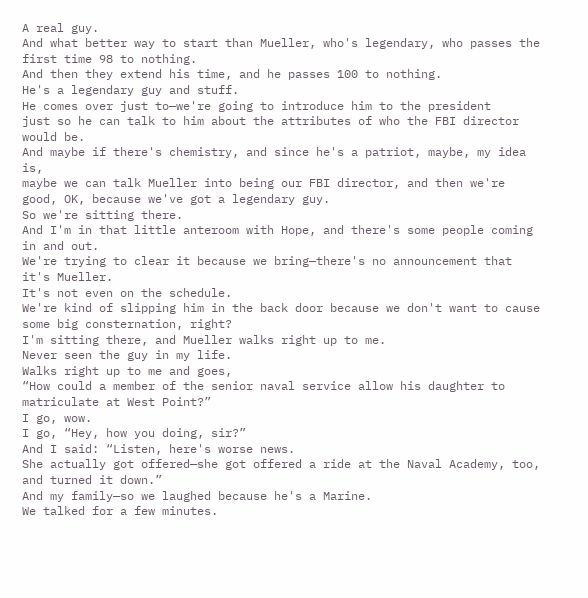A real guy.
And what better way to start than Mueller, who's legendary, who passes the first time 98 to nothing.
And then they extend his time, and he passes 100 to nothing.
He's a legendary guy and stuff.
He comes over just to—we're going to introduce him to the president
just so he can talk to him about the attributes of who the FBI director would be.
And maybe if there's chemistry, and since he's a patriot, maybe, my idea is,
maybe we can talk Mueller into being our FBI director, and then we're good, OK, because we've got a legendary guy.
So we're sitting there.
And I'm in that little anteroom with Hope, and there's some people coming in and out.
We're trying to clear it because we bring—there's no announcement that it's Mueller.
It's not even on the schedule.
We're kind of slipping him in the back door because we don't want to cause some big consternation, right?
I'm sitting there, and Mueller walks right up to me.
Never seen the guy in my life.
Walks right up to me and goes,
“How could a member of the senior naval service allow his daughter to matriculate at West Point?”
I go, wow.
I go, “Hey, how you doing, sir?”
And I said: “Listen, here's worse news.
She actually got offered—she got offered a ride at the Naval Academy, too, and turned it down.”
And my family—so we laughed because he's a Marine.
We talked for a few minutes.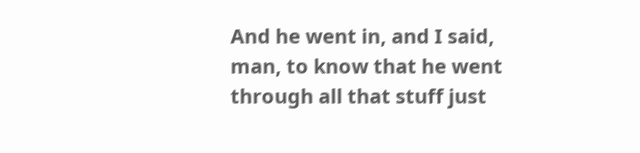And he went in, and I said, man, to know that he went through all that stuff just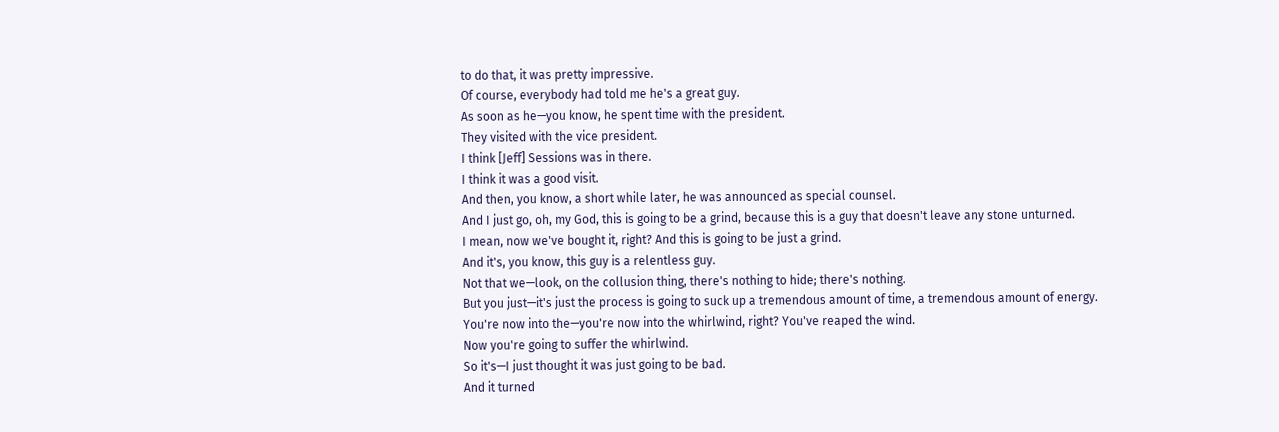to do that, it was pretty impressive.
Of course, everybody had told me he's a great guy.
As soon as he—you know, he spent time with the president.
They visited with the vice president.
I think [Jeff] Sessions was in there.
I think it was a good visit.
And then, you know, a short while later, he was announced as special counsel.
And I just go, oh, my God, this is going to be a grind, because this is a guy that doesn't leave any stone unturned.
I mean, now we've bought it, right? And this is going to be just a grind.
And it's, you know, this guy is a relentless guy.
Not that we—look, on the collusion thing, there's nothing to hide; there's nothing.
But you just—it's just the process is going to suck up a tremendous amount of time, a tremendous amount of energy.
You're now into the—you're now into the whirlwind, right? You've reaped the wind.
Now you're going to suffer the whirlwind.
So it's—I just thought it was just going to be bad.
And it turned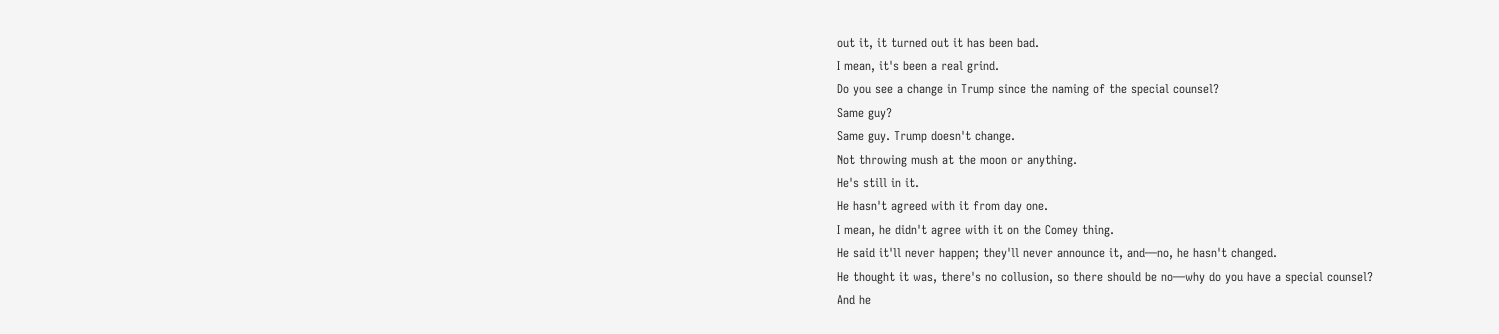out it, it turned out it has been bad.
I mean, it's been a real grind.
Do you see a change in Trump since the naming of the special counsel?
Same guy?
Same guy. Trump doesn't change.
Not throwing mush at the moon or anything.
He's still in it.
He hasn't agreed with it from day one.
I mean, he didn't agree with it on the Comey thing.
He said it'll never happen; they'll never announce it, and—no, he hasn't changed.
He thought it was, there's no collusion, so there should be no—why do you have a special counsel?
And he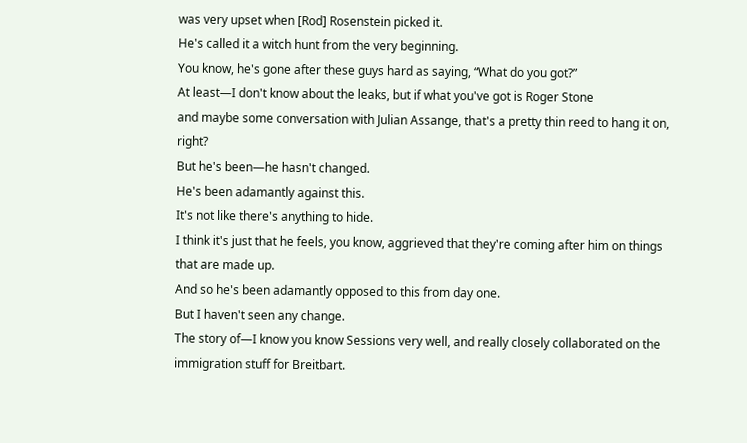was very upset when [Rod] Rosenstein picked it.
He's called it a witch hunt from the very beginning.
You know, he's gone after these guys hard as saying, “What do you got?”
At least—I don't know about the leaks, but if what you've got is Roger Stone
and maybe some conversation with Julian Assange, that's a pretty thin reed to hang it on, right?
But he's been—he hasn't changed.
He's been adamantly against this.
It's not like there's anything to hide.
I think it's just that he feels, you know, aggrieved that they're coming after him on things that are made up.
And so he's been adamantly opposed to this from day one.
But I haven't seen any change.
The story of—I know you know Sessions very well, and really closely collaborated on the immigration stuff for Breitbart.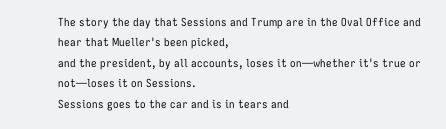The story the day that Sessions and Trump are in the Oval Office and hear that Mueller's been picked,
and the president, by all accounts, loses it on—whether it's true or not—loses it on Sessions.
Sessions goes to the car and is in tears and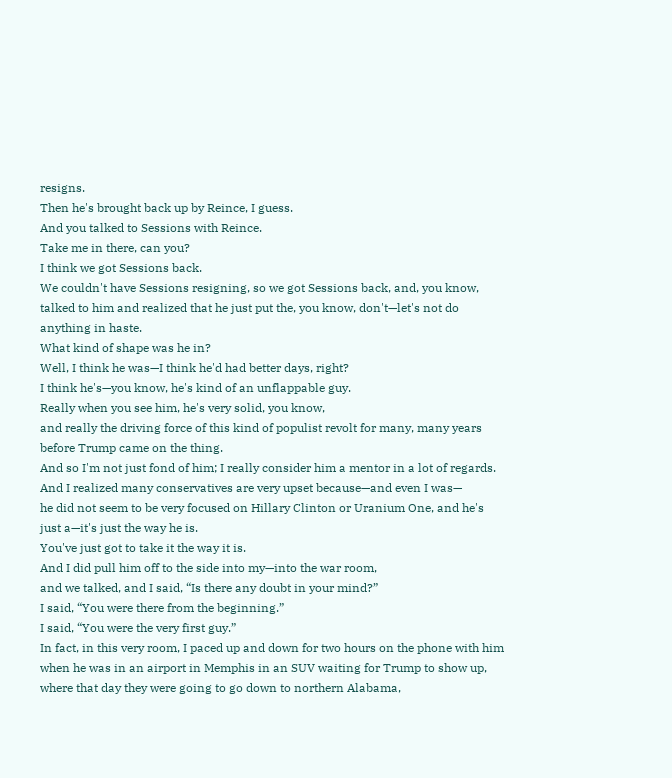resigns.
Then he's brought back up by Reince, I guess.
And you talked to Sessions with Reince.
Take me in there, can you?
I think we got Sessions back.
We couldn't have Sessions resigning, so we got Sessions back, and, you know,
talked to him and realized that he just put the, you know, don't—let's not do anything in haste.
What kind of shape was he in?
Well, I think he was—I think he'd had better days, right?
I think he's—you know, he's kind of an unflappable guy.
Really when you see him, he's very solid, you know,
and really the driving force of this kind of populist revolt for many, many years before Trump came on the thing.
And so I'm not just fond of him; I really consider him a mentor in a lot of regards.
And I realized many conservatives are very upset because—and even I was—
he did not seem to be very focused on Hillary Clinton or Uranium One, and he's just a—it's just the way he is.
You've just got to take it the way it is.
And I did pull him off to the side into my—into the war room,
and we talked, and I said, “Is there any doubt in your mind?”
I said, “You were there from the beginning.”
I said, “You were the very first guy.”
In fact, in this very room, I paced up and down for two hours on the phone with him
when he was in an airport in Memphis in an SUV waiting for Trump to show up,
where that day they were going to go down to northern Alabama,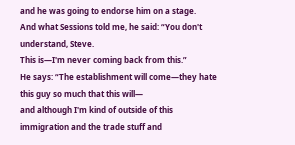and he was going to endorse him on a stage.
And what Sessions told me, he said: “You don't understand, Steve.
This is—I'm never coming back from this.”
He says: “The establishment will come—they hate this guy so much that this will—
and although I'm kind of outside of this immigration and the trade stuff and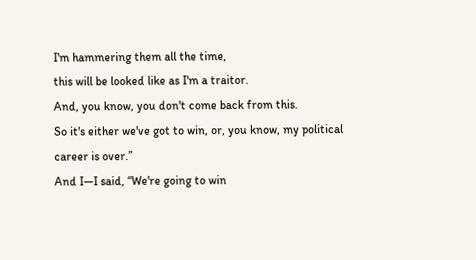I'm hammering them all the time,
this will be looked like as I'm a traitor.
And, you know, you don't come back from this.
So it's either we've got to win, or, you know, my political career is over.”
And I—I said, “We're going to win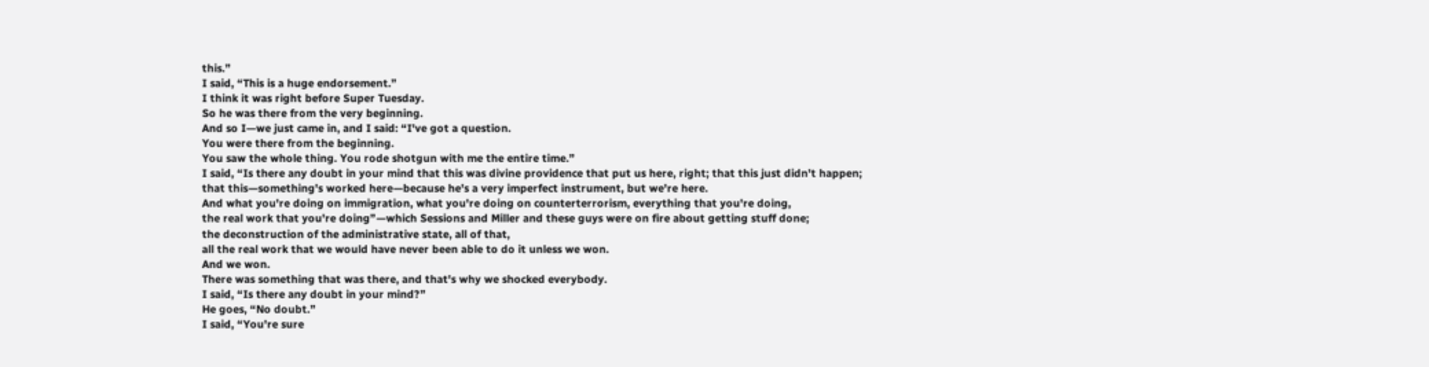this.”
I said, “This is a huge endorsement.”
I think it was right before Super Tuesday.
So he was there from the very beginning.
And so I—we just came in, and I said: “I've got a question.
You were there from the beginning.
You saw the whole thing. You rode shotgun with me the entire time.”
I said, “Is there any doubt in your mind that this was divine providence that put us here, right; that this just didn't happen;
that this—something's worked here—because he's a very imperfect instrument, but we're here.
And what you're doing on immigration, what you're doing on counterterrorism, everything that you're doing,
the real work that you're doing”—which Sessions and Miller and these guys were on fire about getting stuff done;
the deconstruction of the administrative state, all of that,
all the real work that we would have never been able to do it unless we won.
And we won.
There was something that was there, and that's why we shocked everybody.
I said, “Is there any doubt in your mind?”
He goes, “No doubt.”
I said, “You're sure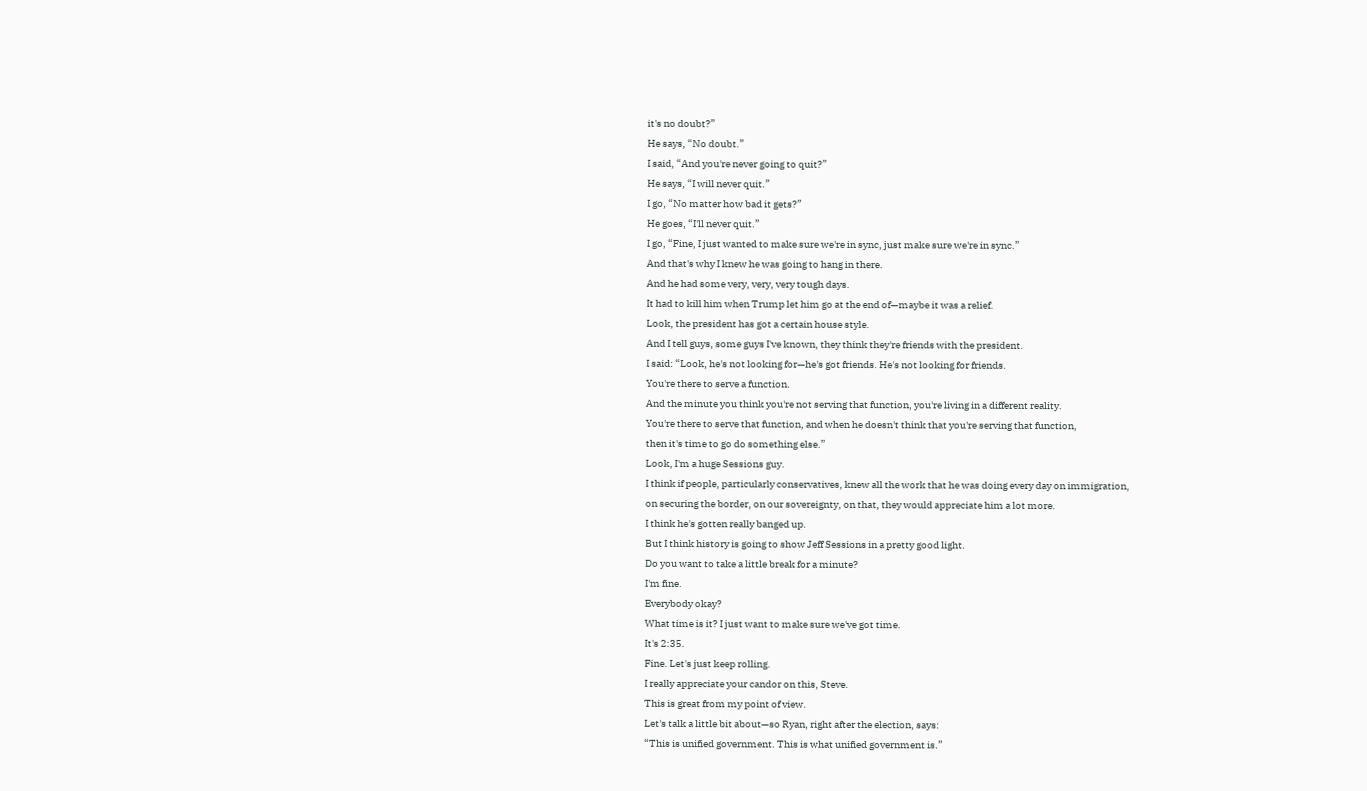it's no doubt?”
He says, “No doubt.”
I said, “And you're never going to quit?”
He says, “I will never quit.”
I go, “No matter how bad it gets?”
He goes, “I'll never quit.”
I go, “Fine, I just wanted to make sure we're in sync, just make sure we're in sync.”
And that's why I knew he was going to hang in there.
And he had some very, very, very tough days.
It had to kill him when Trump let him go at the end of—maybe it was a relief.
Look, the president has got a certain house style.
And I tell guys, some guys I've known, they think they're friends with the president.
I said: “Look, he's not looking for—he's got friends. He's not looking for friends.
You're there to serve a function.
And the minute you think you're not serving that function, you're living in a different reality.
You're there to serve that function, and when he doesn't think that you're serving that function,
then it's time to go do something else.”
Look, I'm a huge Sessions guy.
I think if people, particularly conservatives, knew all the work that he was doing every day on immigration,
on securing the border, on our sovereignty, on that, they would appreciate him a lot more.
I think he's gotten really banged up.
But I think history is going to show Jeff Sessions in a pretty good light.
Do you want to take a little break for a minute?
I'm fine.
Everybody okay?
What time is it? I just want to make sure we've got time.
It's 2:35.
Fine. Let's just keep rolling.
I really appreciate your candor on this, Steve.
This is great from my point of view.
Let's talk a little bit about—so Ryan, right after the election, says:
“This is unified government. This is what unified government is.”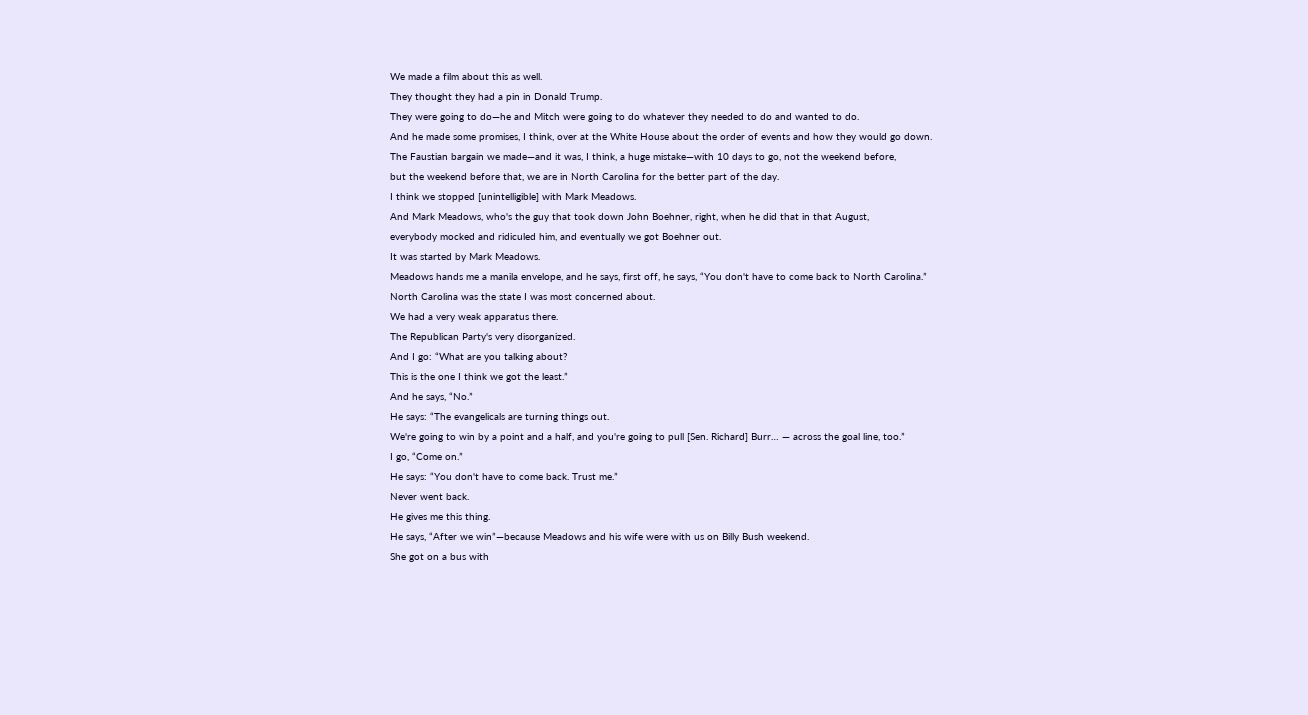We made a film about this as well.
They thought they had a pin in Donald Trump.
They were going to do—he and Mitch were going to do whatever they needed to do and wanted to do.
And he made some promises, I think, over at the White House about the order of events and how they would go down.
The Faustian bargain we made—and it was, I think, a huge mistake—with 10 days to go, not the weekend before,
but the weekend before that, we are in North Carolina for the better part of the day.
I think we stopped [unintelligible] with Mark Meadows.
And Mark Meadows, who's the guy that took down John Boehner, right, when he did that in that August,
everybody mocked and ridiculed him, and eventually we got Boehner out.
It was started by Mark Meadows.
Meadows hands me a manila envelope, and he says, first off, he says, “You don't have to come back to North Carolina.”
North Carolina was the state I was most concerned about.
We had a very weak apparatus there.
The Republican Party's very disorganized.
And I go: “What are you talking about?
This is the one I think we got the least.”
And he says, “No.”
He says: “The evangelicals are turning things out.
We're going to win by a point and a half, and you're going to pull [Sen. Richard] Burr… — across the goal line, too.”
I go, “Come on.”
He says: “You don't have to come back. Trust me.”
Never went back.
He gives me this thing.
He says, “After we win”—because Meadows and his wife were with us on Billy Bush weekend.
She got on a bus with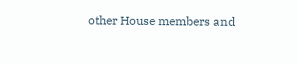other House members and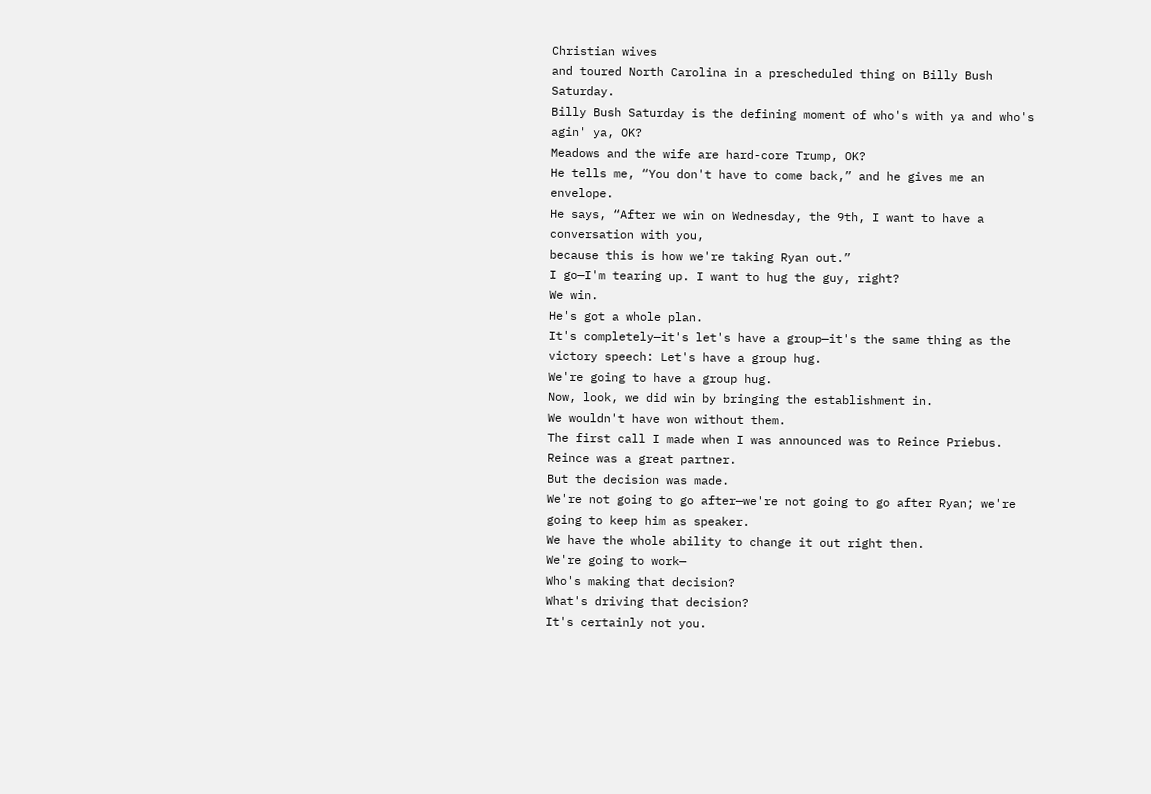Christian wives
and toured North Carolina in a prescheduled thing on Billy Bush Saturday.
Billy Bush Saturday is the defining moment of who's with ya and who's agin' ya, OK?
Meadows and the wife are hard-core Trump, OK?
He tells me, “You don't have to come back,” and he gives me an envelope.
He says, “After we win on Wednesday, the 9th, I want to have a conversation with you,
because this is how we're taking Ryan out.”
I go—I'm tearing up. I want to hug the guy, right?
We win.
He's got a whole plan.
It's completely—it's let's have a group—it's the same thing as the victory speech: Let's have a group hug.
We're going to have a group hug.
Now, look, we did win by bringing the establishment in.
We wouldn't have won without them.
The first call I made when I was announced was to Reince Priebus.
Reince was a great partner.
But the decision was made.
We're not going to go after—we're not going to go after Ryan; we're going to keep him as speaker.
We have the whole ability to change it out right then.
We're going to work—
Who's making that decision?
What's driving that decision?
It's certainly not you.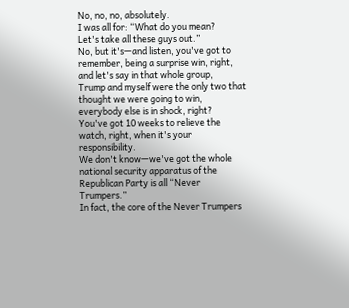No, no, no, absolutely.
I was all for: “What do you mean?
Let's take all these guys out.”
No, but it's—and listen, you've got to remember, being a surprise win, right, and let's say in that whole group,
Trump and myself were the only two that thought we were going to win, everybody else is in shock, right?
You've got 10 weeks to relieve the watch, right, when it's your responsibility.
We don't know—we've got the whole national security apparatus of the Republican Party is all “Never Trumpers.”
In fact, the core of the Never Trumpers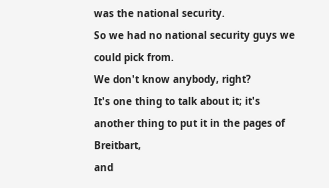was the national security.
So we had no national security guys we could pick from.
We don't know anybody, right?
It's one thing to talk about it; it's another thing to put it in the pages of Breitbart,
and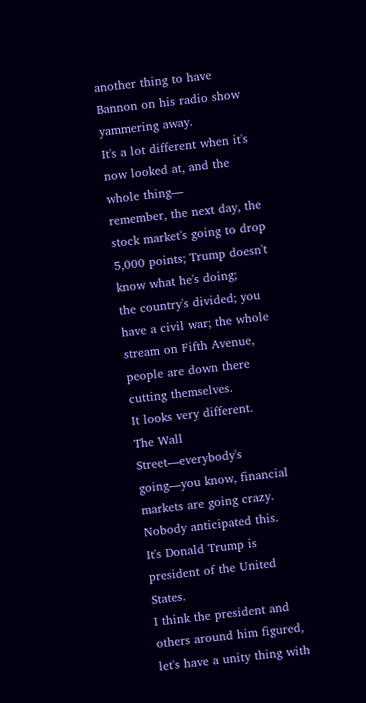another thing to have Bannon on his radio show yammering away.
It's a lot different when it's now looked at, and the whole thing—
remember, the next day, the stock market's going to drop 5,000 points; Trump doesn't know what he's doing;
the country's divided; you have a civil war; the whole stream on Fifth Avenue, people are down there cutting themselves.
It looks very different.
The Wall Street—everybody's going—you know, financial markets are going crazy.
Nobody anticipated this.
It's Donald Trump is president of the United States.
I think the president and others around him figured, let's have a unity thing with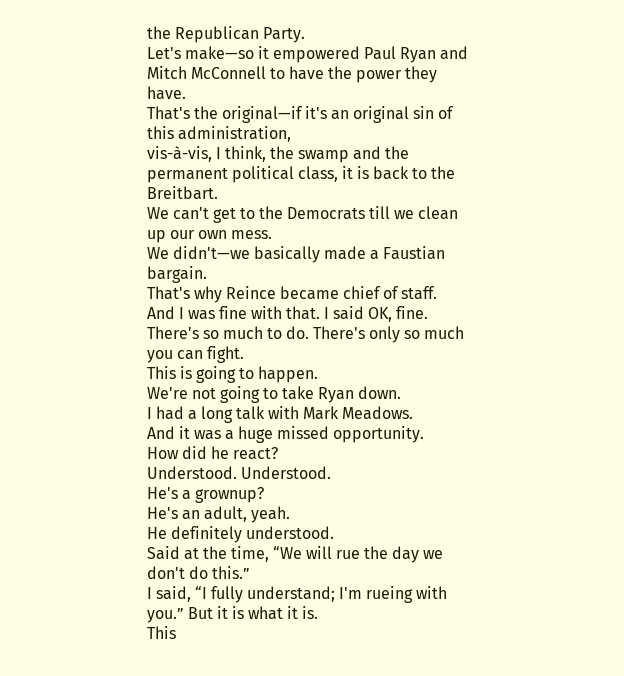the Republican Party.
Let's make—so it empowered Paul Ryan and Mitch McConnell to have the power they have.
That's the original—if it's an original sin of this administration,
vis-à-vis, I think, the swamp and the permanent political class, it is back to the Breitbart.
We can't get to the Democrats till we clean up our own mess.
We didn't—we basically made a Faustian bargain.
That's why Reince became chief of staff.
And I was fine with that. I said OK, fine.
There's so much to do. There's only so much you can fight.
This is going to happen.
We're not going to take Ryan down.
I had a long talk with Mark Meadows.
And it was a huge missed opportunity.
How did he react?
Understood. Understood.
He's a grownup?
He's an adult, yeah.
He definitely understood.
Said at the time, “We will rue the day we don't do this.”
I said, “I fully understand; I'm rueing with you.” But it is what it is.
This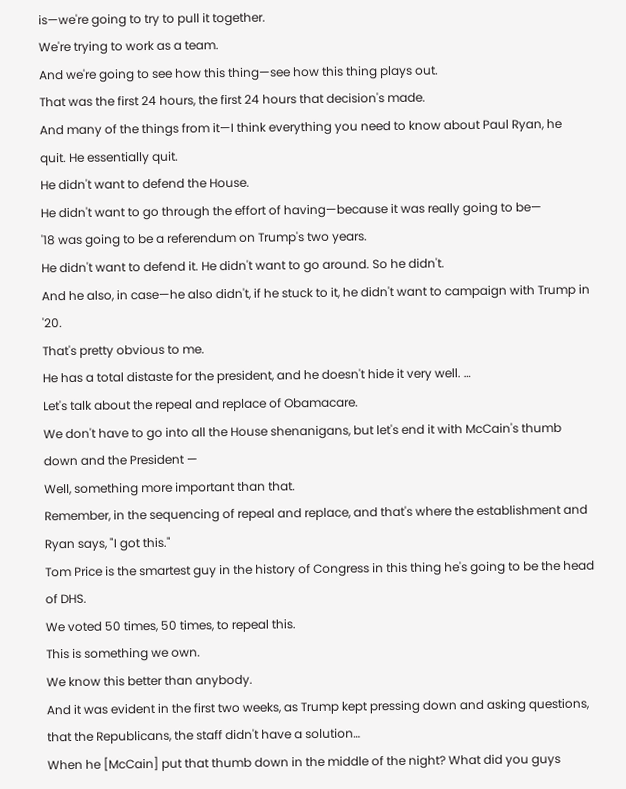is—we're going to try to pull it together.
We're trying to work as a team.
And we're going to see how this thing—see how this thing plays out.
That was the first 24 hours, the first 24 hours that decision's made.
And many of the things from it—I think everything you need to know about Paul Ryan, he quit. He essentially quit.
He didn't want to defend the House.
He didn't want to go through the effort of having—because it was really going to be—
'18 was going to be a referendum on Trump's two years.
He didn't want to defend it. He didn't want to go around. So he didn't.
And he also, in case—he also didn't, if he stuck to it, he didn't want to campaign with Trump in '20.
That's pretty obvious to me.
He has a total distaste for the president, and he doesn't hide it very well. …
Let's talk about the repeal and replace of Obamacare.
We don't have to go into all the House shenanigans, but let's end it with McCain's thumb down and the President —
Well, something more important than that.
Remember, in the sequencing of repeal and replace, and that's where the establishment and Ryan says, "I got this."
Tom Price is the smartest guy in the history of Congress in this thing he's going to be the head of DHS.
We voted 50 times, 50 times, to repeal this.
This is something we own.
We know this better than anybody.
And it was evident in the first two weeks, as Trump kept pressing down and asking questions,
that the Republicans, the staff didn't have a solution…
When he [McCain] put that thumb down in the middle of the night? What did you guys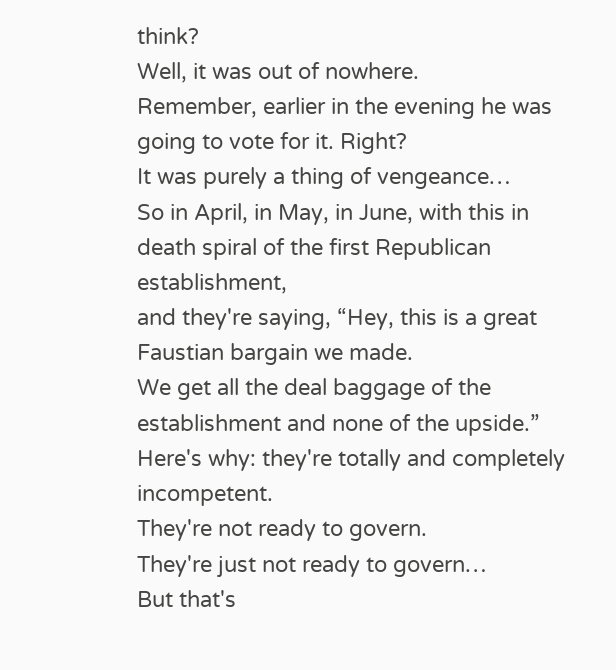think?
Well, it was out of nowhere.
Remember, earlier in the evening he was going to vote for it. Right?
It was purely a thing of vengeance…
So in April, in May, in June, with this in death spiral of the first Republican establishment,
and they're saying, “Hey, this is a great Faustian bargain we made.
We get all the deal baggage of the establishment and none of the upside.”
Here's why: they're totally and completely incompetent.
They're not ready to govern.
They're just not ready to govern…
But that's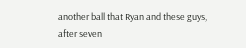another ball that Ryan and these guys, after seven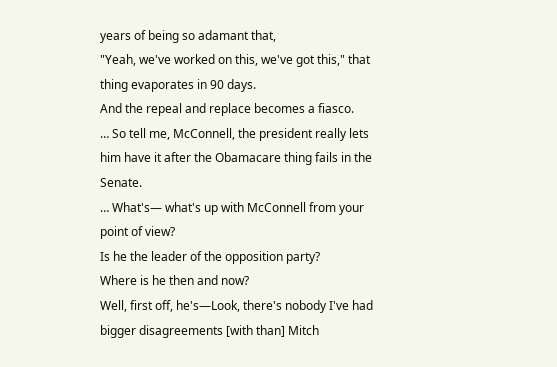years of being so adamant that,
"Yeah, we've worked on this, we've got this," that thing evaporates in 90 days.
And the repeal and replace becomes a fiasco.
… So tell me, McConnell, the president really lets him have it after the Obamacare thing fails in the Senate.
… What's— what's up with McConnell from your point of view?
Is he the leader of the opposition party?
Where is he then and now?
Well, first off, he's—Look, there's nobody I've had bigger disagreements [with than] Mitch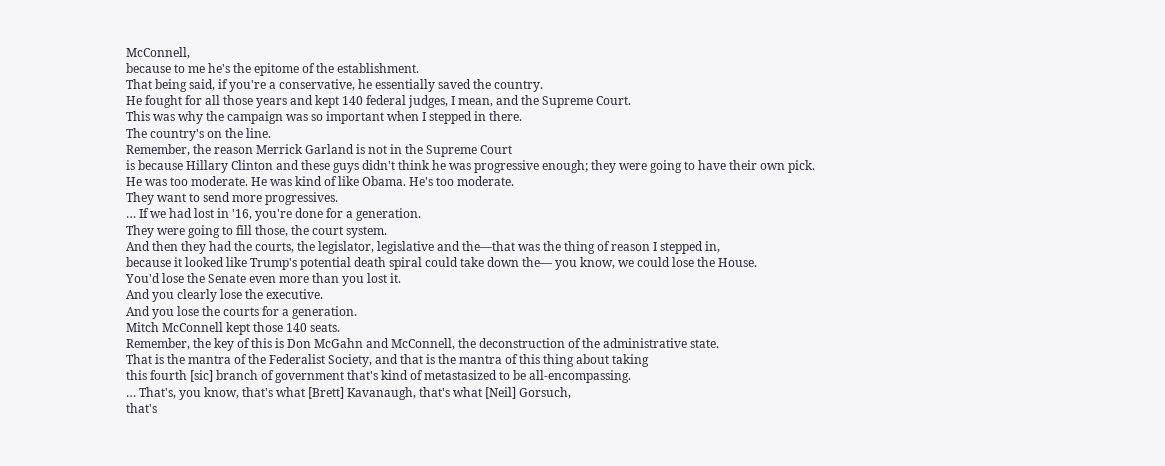McConnell,
because to me he's the epitome of the establishment.
That being said, if you're a conservative, he essentially saved the country.
He fought for all those years and kept 140 federal judges, I mean, and the Supreme Court.
This was why the campaign was so important when I stepped in there.
The country's on the line.
Remember, the reason Merrick Garland is not in the Supreme Court
is because Hillary Clinton and these guys didn't think he was progressive enough; they were going to have their own pick.
He was too moderate. He was kind of like Obama. He's too moderate.
They want to send more progressives.
… If we had lost in '16, you're done for a generation.
They were going to fill those, the court system.
And then they had the courts, the legislator, legislative and the—that was the thing of reason I stepped in,
because it looked like Trump's potential death spiral could take down the— you know, we could lose the House.
You'd lose the Senate even more than you lost it.
And you clearly lose the executive.
And you lose the courts for a generation.
Mitch McConnell kept those 140 seats.
Remember, the key of this is Don McGahn and McConnell, the deconstruction of the administrative state.
That is the mantra of the Federalist Society, and that is the mantra of this thing about taking
this fourth [sic] branch of government that's kind of metastasized to be all-encompassing.
… That's, you know, that's what [Brett] Kavanaugh, that's what [Neil] Gorsuch,
that's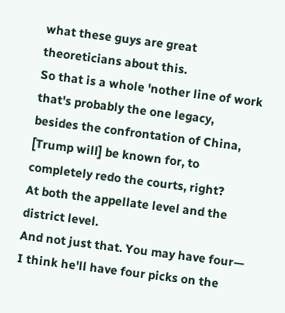what these guys are great theoreticians about this.
So that is a whole 'nother line of work that's probably the one legacy,
besides the confrontation of China, [Trump will] be known for, to completely redo the courts, right?
At both the appellate level and the district level.
And not just that. You may have four—
I think he'll have four picks on the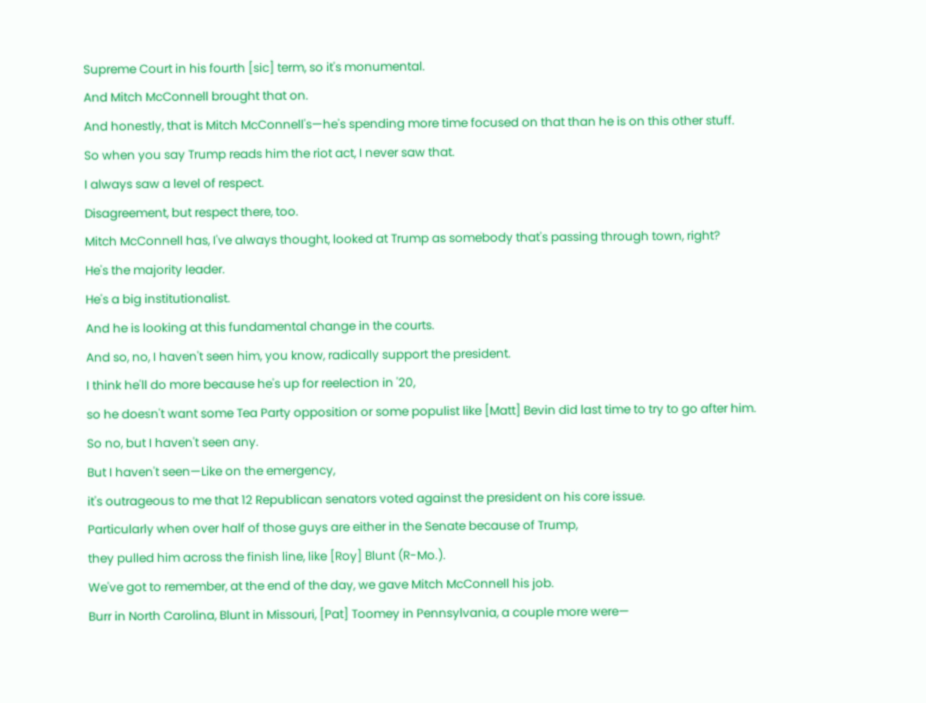Supreme Court in his fourth [sic] term, so it's monumental.
And Mitch McConnell brought that on.
And honestly, that is Mitch McConnell's—he's spending more time focused on that than he is on this other stuff.
So when you say Trump reads him the riot act, I never saw that.
I always saw a level of respect.
Disagreement, but respect there, too.
Mitch McConnell has, I've always thought, looked at Trump as somebody that's passing through town, right?
He's the majority leader.
He's a big institutionalist.
And he is looking at this fundamental change in the courts.
And so, no, I haven't seen him, you know, radically support the president.
I think he'll do more because he's up for reelection in '20,
so he doesn't want some Tea Party opposition or some populist like [Matt] Bevin did last time to try to go after him.
So no, but I haven't seen any.
But I haven't seen—Like on the emergency,
it's outrageous to me that 12 Republican senators voted against the president on his core issue.
Particularly when over half of those guys are either in the Senate because of Trump,
they pulled him across the finish line, like [Roy] Blunt (R-Mo.).
We've got to remember, at the end of the day, we gave Mitch McConnell his job.
Burr in North Carolina, Blunt in Missouri, [Pat] Toomey in Pennsylvania, a couple more were—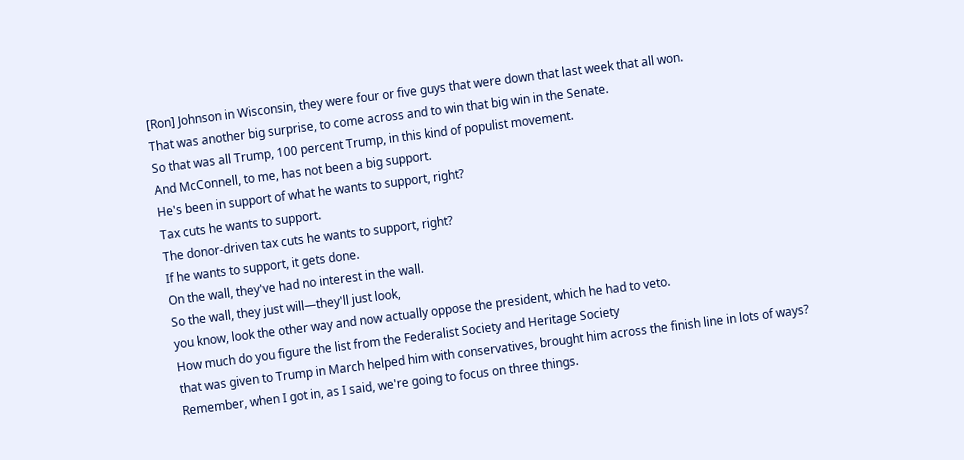[Ron] Johnson in Wisconsin, they were four or five guys that were down that last week that all won.
That was another big surprise, to come across and to win that big win in the Senate.
So that was all Trump, 100 percent Trump, in this kind of populist movement.
And McConnell, to me, has not been a big support.
He's been in support of what he wants to support, right?
Tax cuts he wants to support.
The donor-driven tax cuts he wants to support, right?
If he wants to support, it gets done.
On the wall, they've had no interest in the wall.
So the wall, they just will—they'll just look,
you know, look the other way and now actually oppose the president, which he had to veto.
How much do you figure the list from the Federalist Society and Heritage Society
that was given to Trump in March helped him with conservatives, brought him across the finish line in lots of ways?
Remember, when I got in, as I said, we're going to focus on three things.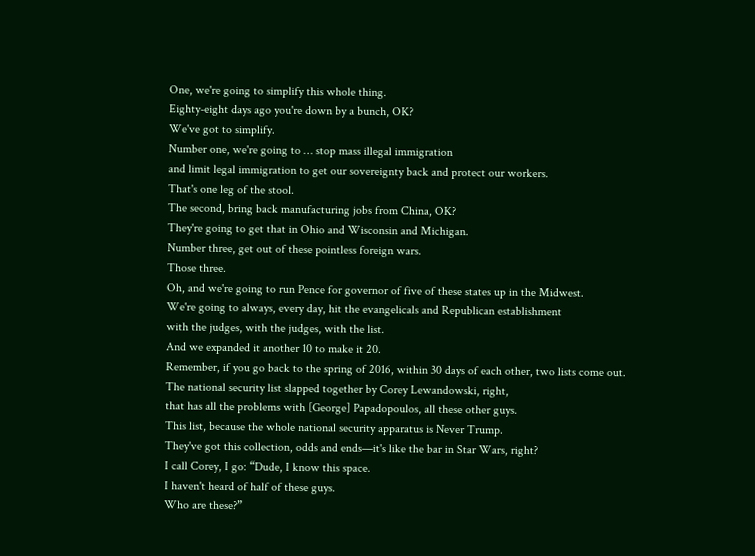One, we're going to simplify this whole thing.
Eighty-eight days ago you're down by a bunch, OK?
We've got to simplify.
Number one, we're going to … stop mass illegal immigration
and limit legal immigration to get our sovereignty back and protect our workers.
That's one leg of the stool.
The second, bring back manufacturing jobs from China, OK?
They're going to get that in Ohio and Wisconsin and Michigan.
Number three, get out of these pointless foreign wars.
Those three.
Oh, and we're going to run Pence for governor of five of these states up in the Midwest.
We're going to always, every day, hit the evangelicals and Republican establishment
with the judges, with the judges, with the list.
And we expanded it another 10 to make it 20.
Remember, if you go back to the spring of 2016, within 30 days of each other, two lists come out.
The national security list slapped together by Corey Lewandowski, right,
that has all the problems with [George] Papadopoulos, all these other guys.
This list, because the whole national security apparatus is Never Trump.
They've got this collection, odds and ends—it's like the bar in Star Wars, right?
I call Corey, I go: “Dude, I know this space.
I haven't heard of half of these guys.
Who are these?”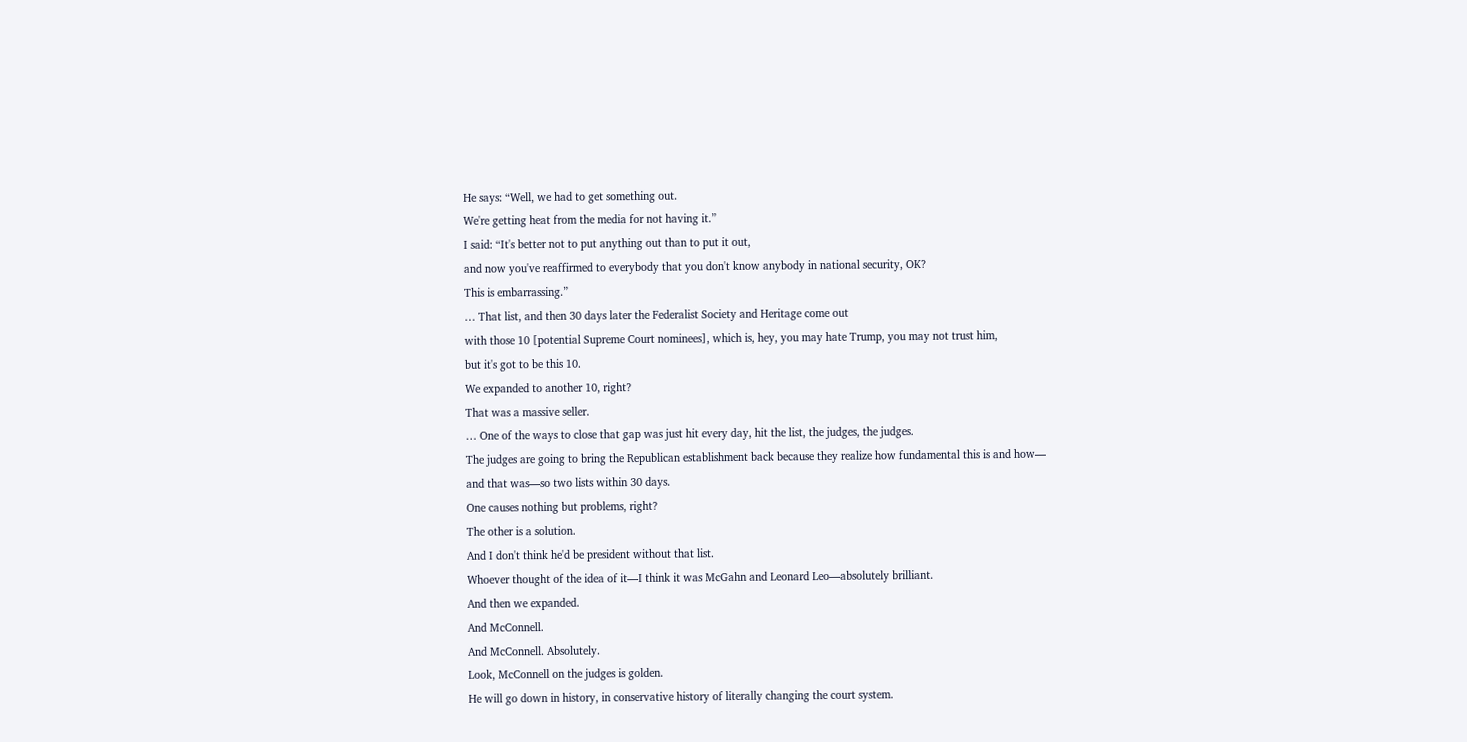He says: “Well, we had to get something out.
We're getting heat from the media for not having it.”
I said: “It's better not to put anything out than to put it out,
and now you've reaffirmed to everybody that you don't know anybody in national security, OK?
This is embarrassing.”
… That list, and then 30 days later the Federalist Society and Heritage come out
with those 10 [potential Supreme Court nominees], which is, hey, you may hate Trump, you may not trust him,
but it's got to be this 10.
We expanded to another 10, right?
That was a massive seller.
… One of the ways to close that gap was just hit every day, hit the list, the judges, the judges.
The judges are going to bring the Republican establishment back because they realize how fundamental this is and how—
and that was—so two lists within 30 days.
One causes nothing but problems, right?
The other is a solution.
And I don't think he'd be president without that list.
Whoever thought of the idea of it—I think it was McGahn and Leonard Leo—absolutely brilliant.
And then we expanded.
And McConnell.
And McConnell. Absolutely.
Look, McConnell on the judges is golden.
He will go down in history, in conservative history of literally changing the court system.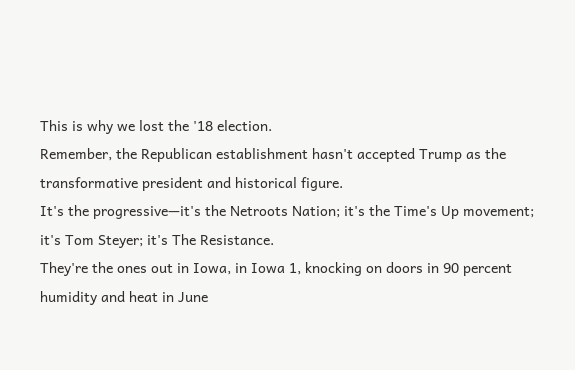This is why we lost the '18 election.
Remember, the Republican establishment hasn't accepted Trump as the transformative president and historical figure.
It's the progressive—it's the Netroots Nation; it's the Time's Up movement; it's Tom Steyer; it's The Resistance.
They're the ones out in Iowa, in Iowa 1, knocking on doors in 90 percent humidity and heat in June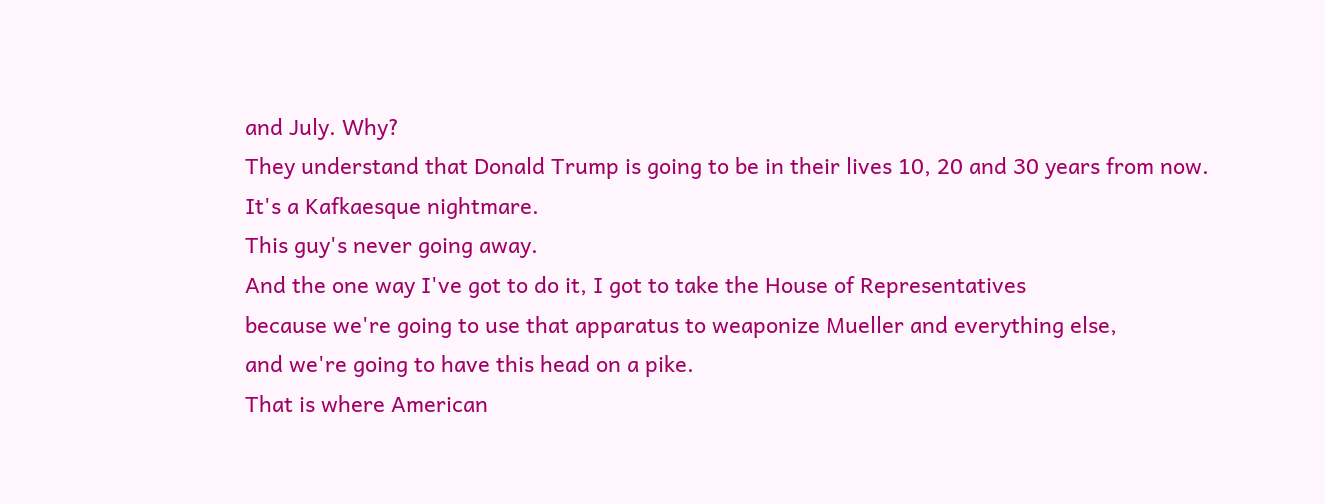and July. Why?
They understand that Donald Trump is going to be in their lives 10, 20 and 30 years from now.
It's a Kafkaesque nightmare.
This guy's never going away.
And the one way I've got to do it, I got to take the House of Representatives
because we're going to use that apparatus to weaponize Mueller and everything else,
and we're going to have this head on a pike.
That is where American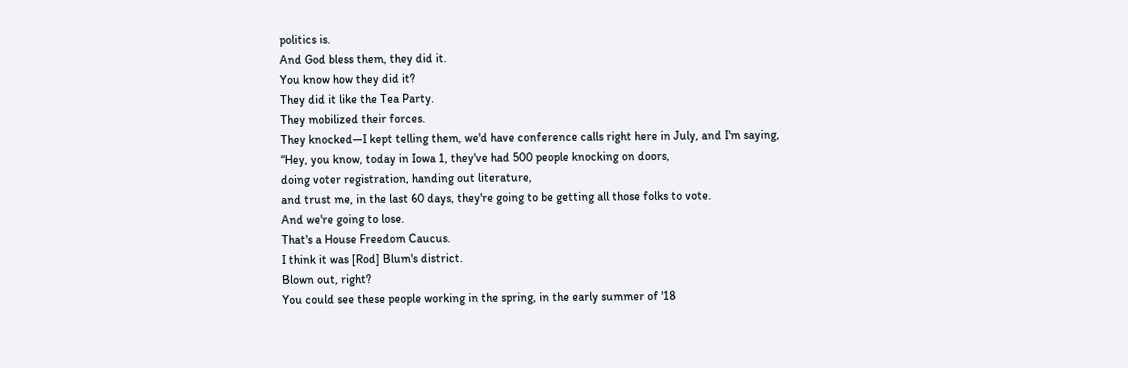politics is.
And God bless them, they did it.
You know how they did it?
They did it like the Tea Party.
They mobilized their forces.
They knocked—I kept telling them, we'd have conference calls right here in July, and I'm saying,
“Hey, you know, today in Iowa 1, they've had 500 people knocking on doors,
doing voter registration, handing out literature,
and trust me, in the last 60 days, they're going to be getting all those folks to vote.
And we're going to lose.
That's a House Freedom Caucus.
I think it was [Rod] Blum's district.
Blown out, right?
You could see these people working in the spring, in the early summer of '18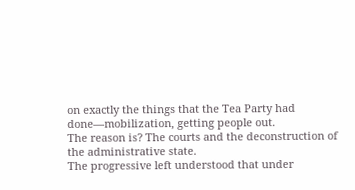on exactly the things that the Tea Party had done—mobilization, getting people out.
The reason is? The courts and the deconstruction of the administrative state.
The progressive left understood that under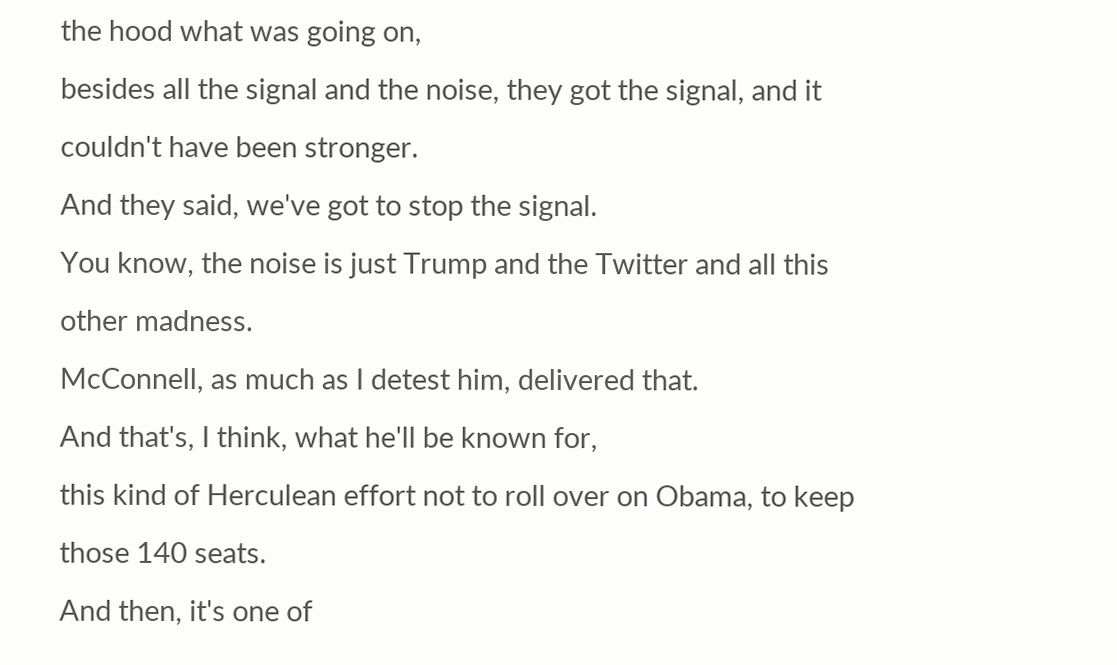the hood what was going on,
besides all the signal and the noise, they got the signal, and it couldn't have been stronger.
And they said, we've got to stop the signal.
You know, the noise is just Trump and the Twitter and all this other madness.
McConnell, as much as I detest him, delivered that.
And that's, I think, what he'll be known for,
this kind of Herculean effort not to roll over on Obama, to keep those 140 seats.
And then, it's one of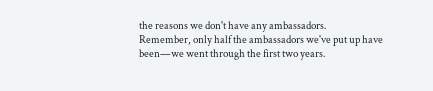the reasons we don't have any ambassadors.
Remember, only half the ambassadors we've put up have been—we went through the first two years.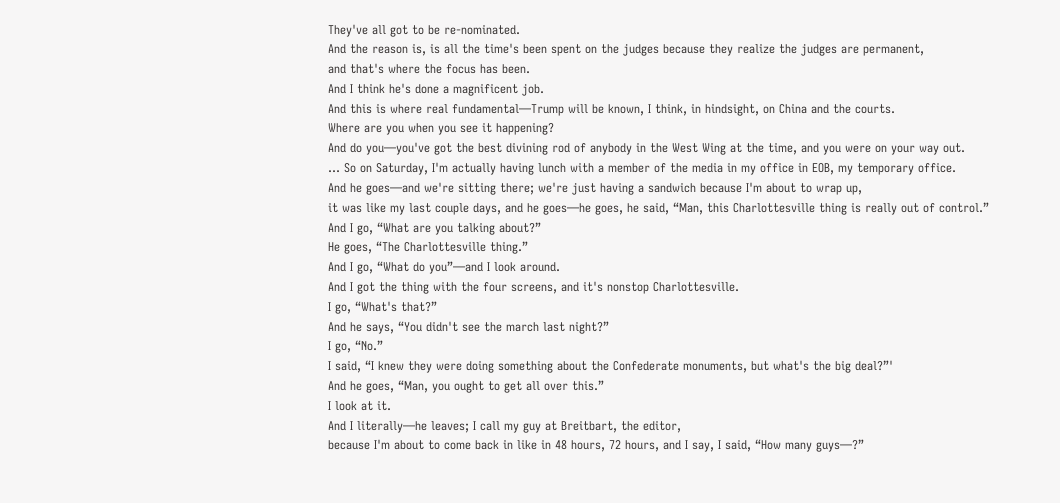They've all got to be re-nominated.
And the reason is, is all the time's been spent on the judges because they realize the judges are permanent,
and that's where the focus has been.
And I think he's done a magnificent job.
And this is where real fundamental—Trump will be known, I think, in hindsight, on China and the courts.
Where are you when you see it happening?
And do you—you've got the best divining rod of anybody in the West Wing at the time, and you were on your way out.
… So on Saturday, I'm actually having lunch with a member of the media in my office in EOB, my temporary office.
And he goes—and we're sitting there; we're just having a sandwich because I'm about to wrap up,
it was like my last couple days, and he goes—he goes, he said, “Man, this Charlottesville thing is really out of control.”
And I go, “What are you talking about?”
He goes, “The Charlottesville thing.”
And I go, “What do you”—and I look around.
And I got the thing with the four screens, and it's nonstop Charlottesville.
I go, “What's that?”
And he says, “You didn't see the march last night?”
I go, “No.”
I said, “I knew they were doing something about the Confederate monuments, but what's the big deal?”'
And he goes, “Man, you ought to get all over this.”
I look at it.
And I literally—he leaves; I call my guy at Breitbart, the editor,
because I'm about to come back in like in 48 hours, 72 hours, and I say, I said, “How many guys—?”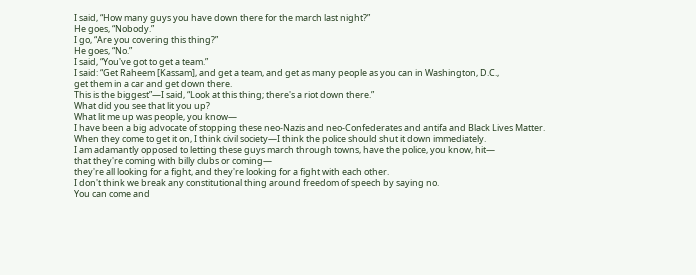I said, “How many guys you have down there for the march last night?”
He goes, “Nobody.”
I go, “Are you covering this thing?”
He goes, “No.”
I said, “You've got to get a team.”
I said: “Get Raheem [Kassam], and get a team, and get as many people as you can in Washington, D.C.,
get them in a car and get down there.
This is the biggest”—I said, “Look at this thing; there's a riot down there.”
What did you see that lit you up?
What lit me up was people, you know—
I have been a big advocate of stopping these neo-Nazis and neo-Confederates and antifa and Black Lives Matter.
When they come to get it on, I think civil society—I think the police should shut it down immediately.
I am adamantly opposed to letting these guys march through towns, have the police, you know, hit—
that they're coming with billy clubs or coming—
they're all looking for a fight, and they're looking for a fight with each other.
I don't think we break any constitutional thing around freedom of speech by saying no.
You can come and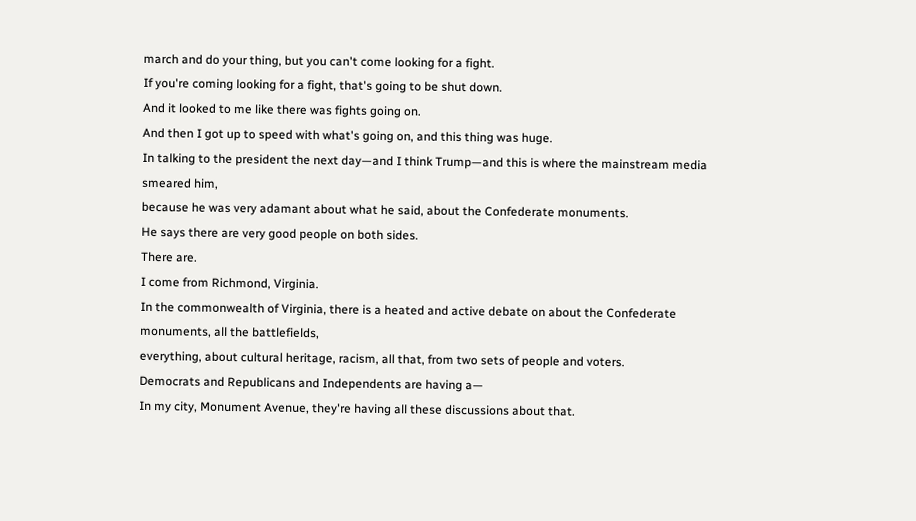march and do your thing, but you can't come looking for a fight.
If you're coming looking for a fight, that's going to be shut down.
And it looked to me like there was fights going on.
And then I got up to speed with what's going on, and this thing was huge.
In talking to the president the next day—and I think Trump—and this is where the mainstream media smeared him,
because he was very adamant about what he said, about the Confederate monuments.
He says there are very good people on both sides.
There are.
I come from Richmond, Virginia.
In the commonwealth of Virginia, there is a heated and active debate on about the Confederate monuments, all the battlefields,
everything, about cultural heritage, racism, all that, from two sets of people and voters.
Democrats and Republicans and Independents are having a—
In my city, Monument Avenue, they're having all these discussions about that.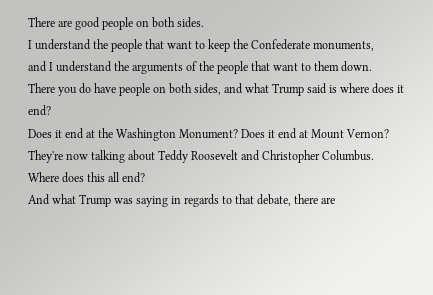There are good people on both sides.
I understand the people that want to keep the Confederate monuments,
and I understand the arguments of the people that want to them down.
There you do have people on both sides, and what Trump said is where does it end?
Does it end at the Washington Monument? Does it end at Mount Vernon?
They're now talking about Teddy Roosevelt and Christopher Columbus.
Where does this all end?
And what Trump was saying in regards to that debate, there are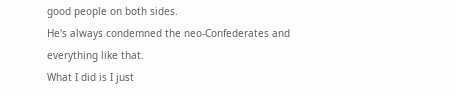good people on both sides.
He's always condemned the neo-Confederates and everything like that.
What I did is I just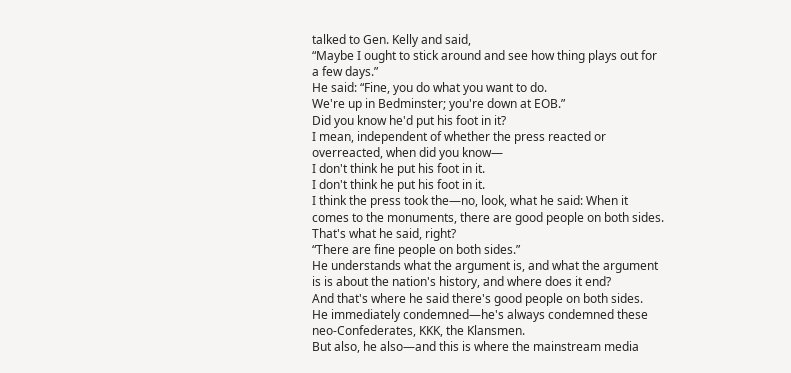talked to Gen. Kelly and said,
“Maybe I ought to stick around and see how thing plays out for a few days.”
He said: “Fine, you do what you want to do.
We're up in Bedminster; you're down at EOB.”
Did you know he'd put his foot in it?
I mean, independent of whether the press reacted or overreacted, when did you know—
I don't think he put his foot in it.
I don't think he put his foot in it.
I think the press took the—no, look, what he said: When it comes to the monuments, there are good people on both sides.
That's what he said, right?
“There are fine people on both sides.”
He understands what the argument is, and what the argument is is about the nation's history, and where does it end?
And that's where he said there's good people on both sides.
He immediately condemned—he's always condemned these neo-Confederates, KKK, the Klansmen.
But also, he also—and this is where the mainstream media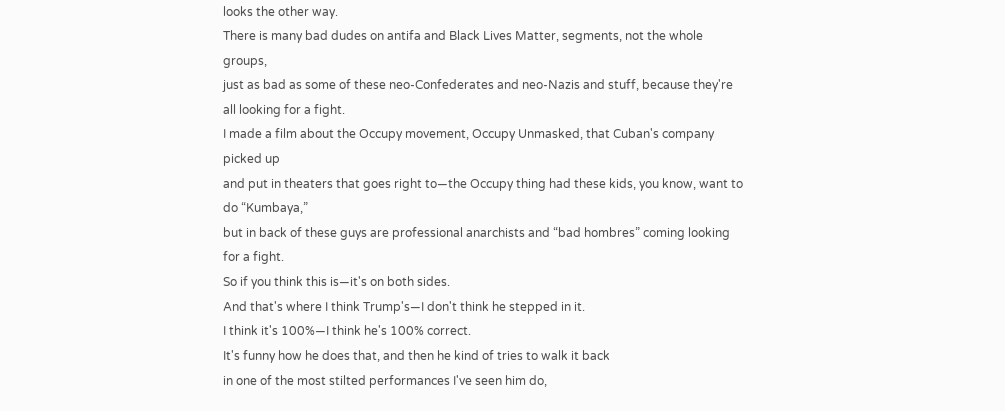looks the other way.
There is many bad dudes on antifa and Black Lives Matter, segments, not the whole groups,
just as bad as some of these neo-Confederates and neo-Nazis and stuff, because they're all looking for a fight.
I made a film about the Occupy movement, Occupy Unmasked, that Cuban's company picked up
and put in theaters that goes right to—the Occupy thing had these kids, you know, want to do “Kumbaya,”
but in back of these guys are professional anarchists and “bad hombres” coming looking for a fight.
So if you think this is—it's on both sides.
And that's where I think Trump's—I don't think he stepped in it.
I think it's 100%—I think he's 100% correct.
It's funny how he does that, and then he kind of tries to walk it back
in one of the most stilted performances I've seen him do,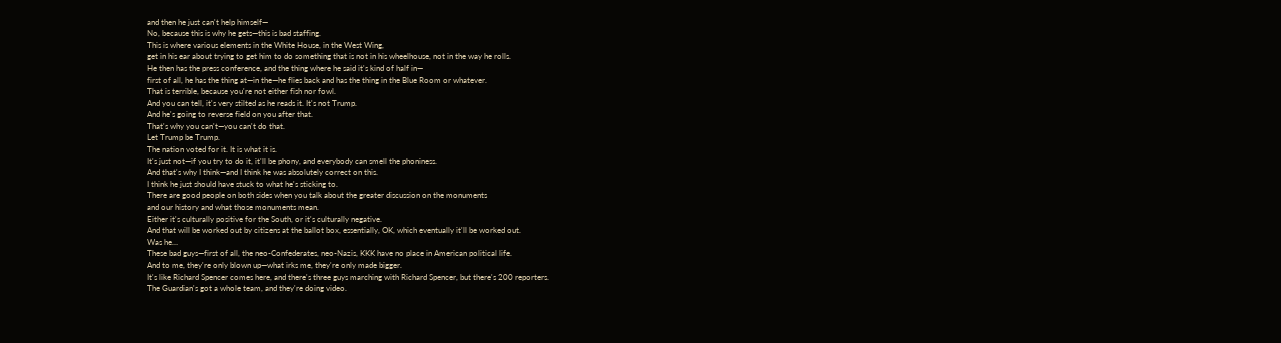and then he just can't help himself—
No, because this is why he gets—this is bad staffing.
This is where various elements in the White House, in the West Wing,
get in his ear about trying to get him to do something that is not in his wheelhouse, not in the way he rolls.
He then has the press conference, and the thing where he said it's kind of half in—
first of all, he has the thing at—in the—he flies back and has the thing in the Blue Room or whatever.
That is terrible, because you're not either fish nor fowl.
And you can tell, it's very stilted as he reads it. It's not Trump.
And he's going to reverse field on you after that.
That's why you can't—you can't do that.
Let Trump be Trump.
The nation voted for it. It is what it is.
It's just not—if you try to do it, it'll be phony, and everybody can smell the phoniness.
And that's why I think—and I think he was absolutely correct on this.
I think he just should have stuck to what he's sticking to.
There are good people on both sides when you talk about the greater discussion on the monuments
and our history and what those monuments mean.
Either it's culturally positive for the South, or it's culturally negative.
And that will be worked out by citizens at the ballot box, essentially, OK, which eventually it'll be worked out.
Was he…
These bad guys—first of all, the neo-Confederates, neo-Nazis, KKK have no place in American political life.
And to me, they're only blown up—what irks me, they're only made bigger.
It's like Richard Spencer comes here, and there's three guys marching with Richard Spencer, but there's 200 reporters.
The Guardian's got a whole team, and they're doing video.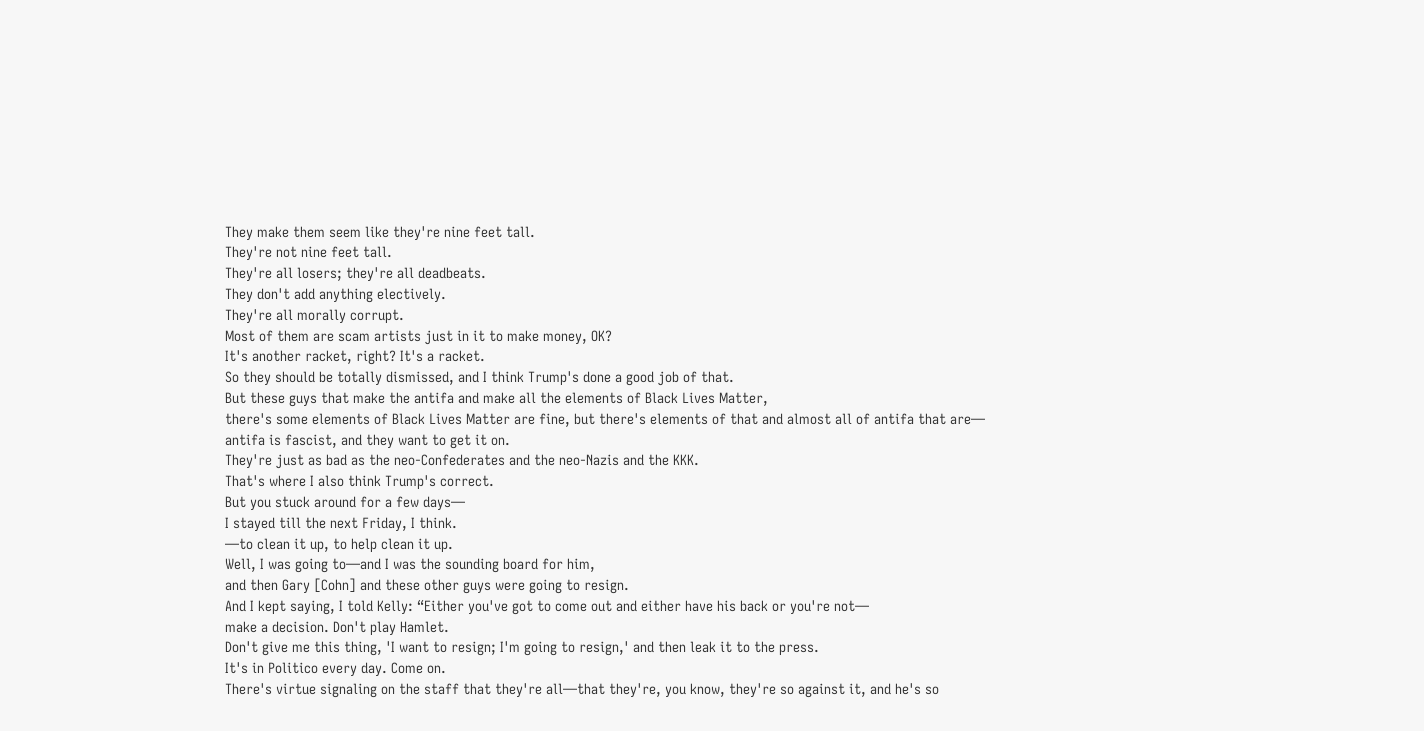They make them seem like they're nine feet tall.
They're not nine feet tall.
They're all losers; they're all deadbeats.
They don't add anything electively.
They're all morally corrupt.
Most of them are scam artists just in it to make money, OK?
It's another racket, right? It's a racket.
So they should be totally dismissed, and I think Trump's done a good job of that.
But these guys that make the antifa and make all the elements of Black Lives Matter,
there's some elements of Black Lives Matter are fine, but there's elements of that and almost all of antifa that are—
antifa is fascist, and they want to get it on.
They're just as bad as the neo-Confederates and the neo-Nazis and the KKK.
That's where I also think Trump's correct.
But you stuck around for a few days—
I stayed till the next Friday, I think.
—to clean it up, to help clean it up.
Well, I was going to—and I was the sounding board for him,
and then Gary [Cohn] and these other guys were going to resign.
And I kept saying, I told Kelly: “Either you've got to come out and either have his back or you're not—
make a decision. Don't play Hamlet.
Don't give me this thing, 'I want to resign; I'm going to resign,' and then leak it to the press.
It's in Politico every day. Come on.
There's virtue signaling on the staff that they're all—that they're, you know, they're so against it, and he's so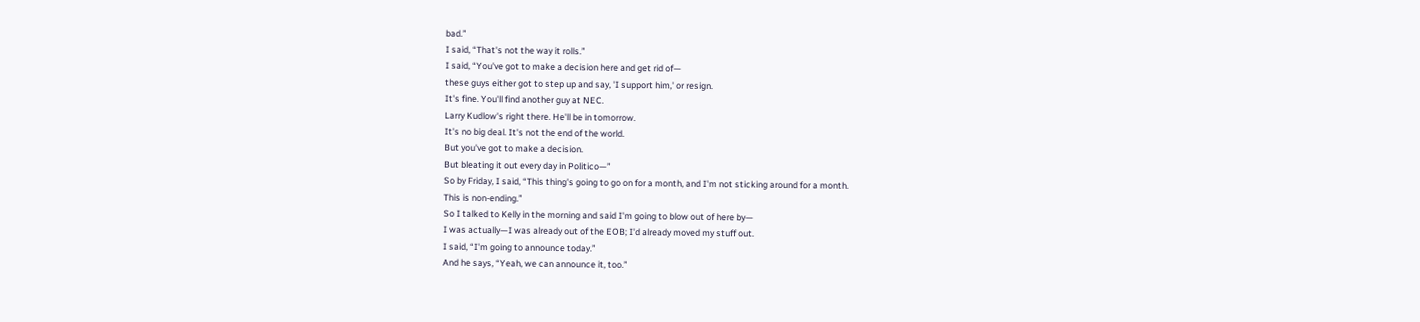bad.”
I said, “That's not the way it rolls.”
I said, “You've got to make a decision here and get rid of—
these guys either got to step up and say, 'I support him,' or resign.
It's fine. You'll find another guy at NEC.
Larry Kudlow's right there. He'll be in tomorrow.
It's no big deal. It's not the end of the world.
But you've got to make a decision.
But bleating it out every day in Politico—”
So by Friday, I said, “This thing's going to go on for a month, and I'm not sticking around for a month.
This is non-ending.”
So I talked to Kelly in the morning and said I'm going to blow out of here by—
I was actually—I was already out of the EOB; I'd already moved my stuff out.
I said, “I'm going to announce today.”
And he says, “Yeah, we can announce it, too.”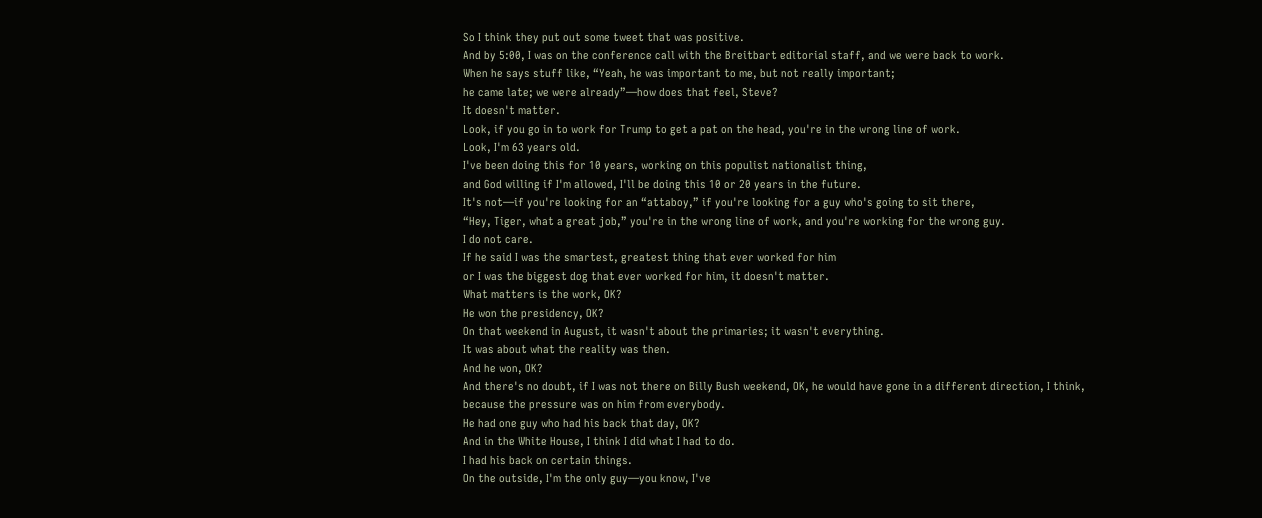So I think they put out some tweet that was positive.
And by 5:00, I was on the conference call with the Breitbart editorial staff, and we were back to work.
When he says stuff like, “Yeah, he was important to me, but not really important;
he came late; we were already”—how does that feel, Steve?
It doesn't matter.
Look, if you go in to work for Trump to get a pat on the head, you're in the wrong line of work.
Look, I'm 63 years old.
I've been doing this for 10 years, working on this populist nationalist thing,
and God willing if I'm allowed, I'll be doing this 10 or 20 years in the future.
It's not—if you're looking for an “attaboy,” if you're looking for a guy who's going to sit there,
“Hey, Tiger, what a great job,” you're in the wrong line of work, and you're working for the wrong guy.
I do not care.
If he said I was the smartest, greatest thing that ever worked for him
or I was the biggest dog that ever worked for him, it doesn't matter.
What matters is the work, OK?
He won the presidency, OK?
On that weekend in August, it wasn't about the primaries; it wasn't everything.
It was about what the reality was then.
And he won, OK?
And there's no doubt, if I was not there on Billy Bush weekend, OK, he would have gone in a different direction, I think,
because the pressure was on him from everybody.
He had one guy who had his back that day, OK?
And in the White House, I think I did what I had to do.
I had his back on certain things.
On the outside, I'm the only guy—you know, I've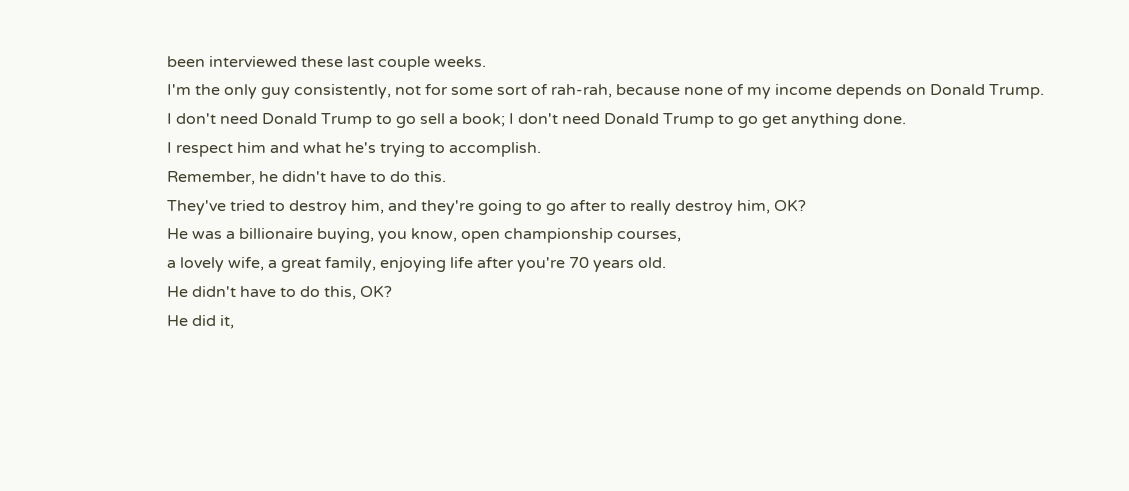been interviewed these last couple weeks.
I'm the only guy consistently, not for some sort of rah-rah, because none of my income depends on Donald Trump.
I don't need Donald Trump to go sell a book; I don't need Donald Trump to go get anything done.
I respect him and what he's trying to accomplish.
Remember, he didn't have to do this.
They've tried to destroy him, and they're going to go after to really destroy him, OK?
He was a billionaire buying, you know, open championship courses,
a lovely wife, a great family, enjoying life after you're 70 years old.
He didn't have to do this, OK?
He did it,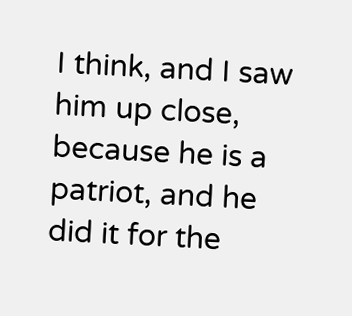I think, and I saw him up close, because he is a patriot, and he did it for the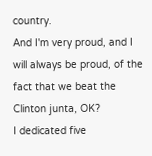country.
And I'm very proud, and I will always be proud, of the fact that we beat the Clinton junta, OK?
I dedicated five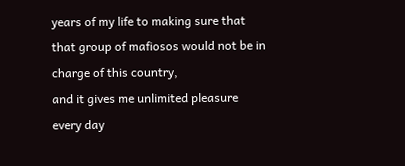years of my life to making sure that that group of mafiosos would not be in charge of this country,
and it gives me unlimited pleasure every day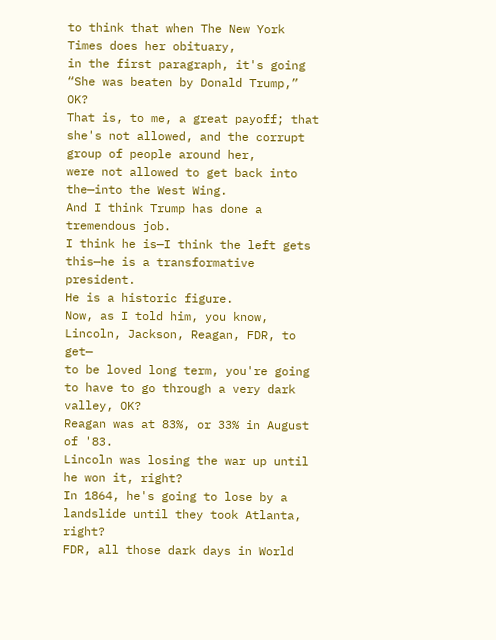to think that when The New York Times does her obituary,
in the first paragraph, it's going “She was beaten by Donald Trump,” OK?
That is, to me, a great payoff; that she's not allowed, and the corrupt group of people around her,
were not allowed to get back into the—into the West Wing.
And I think Trump has done a tremendous job.
I think he is—I think the left gets this—he is a transformative president.
He is a historic figure.
Now, as I told him, you know, Lincoln, Jackson, Reagan, FDR, to get—
to be loved long term, you're going to have to go through a very dark valley, OK?
Reagan was at 83%, or 33% in August of '83.
Lincoln was losing the war up until he won it, right?
In 1864, he's going to lose by a landslide until they took Atlanta, right?
FDR, all those dark days in World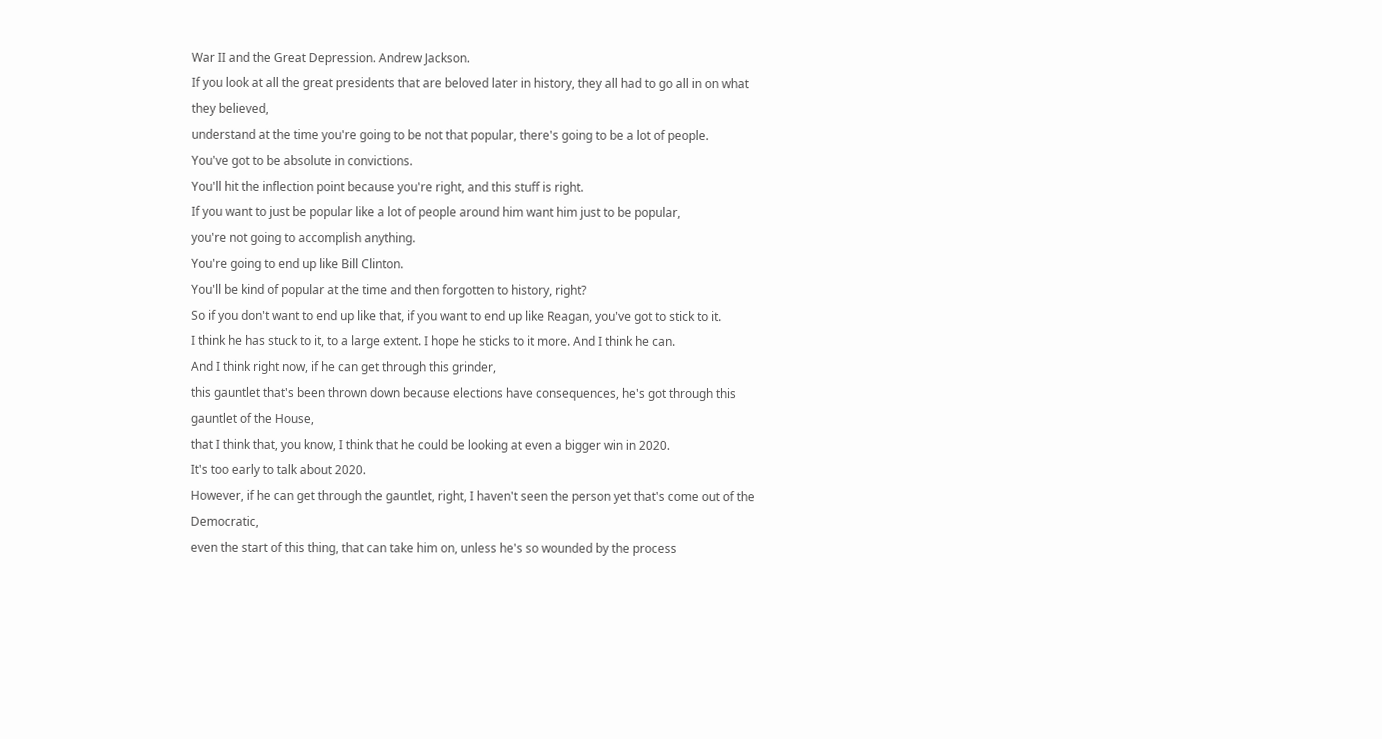War II and the Great Depression. Andrew Jackson.
If you look at all the great presidents that are beloved later in history, they all had to go all in on what they believed,
understand at the time you're going to be not that popular, there's going to be a lot of people.
You've got to be absolute in convictions.
You'll hit the inflection point because you're right, and this stuff is right.
If you want to just be popular like a lot of people around him want him just to be popular,
you're not going to accomplish anything.
You're going to end up like Bill Clinton.
You'll be kind of popular at the time and then forgotten to history, right?
So if you don't want to end up like that, if you want to end up like Reagan, you've got to stick to it.
I think he has stuck to it, to a large extent. I hope he sticks to it more. And I think he can.
And I think right now, if he can get through this grinder,
this gauntlet that's been thrown down because elections have consequences, he's got through this gauntlet of the House,
that I think that, you know, I think that he could be looking at even a bigger win in 2020.
It's too early to talk about 2020.
However, if he can get through the gauntlet, right, I haven't seen the person yet that's come out of the Democratic,
even the start of this thing, that can take him on, unless he's so wounded by the process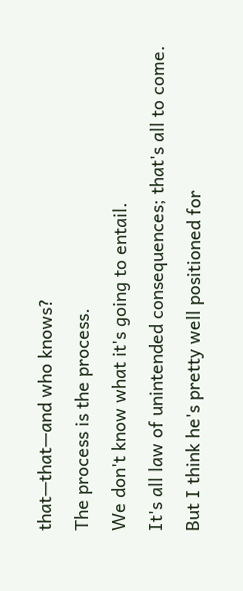that—that—and who knows?
The process is the process.
We don't know what it's going to entail.
It's all law of unintended consequences; that's all to come.
But I think he's pretty well positioned for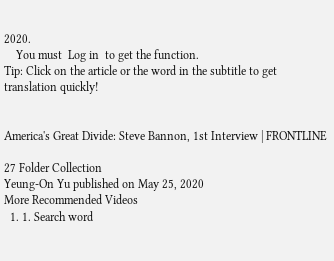2020.
    You must  Log in  to get the function.
Tip: Click on the article or the word in the subtitle to get translation quickly!


America's Great Divide: Steve Bannon, 1st Interview | FRONTLINE

27 Folder Collection
Yeung-On Yu published on May 25, 2020
More Recommended Videos
  1. 1. Search word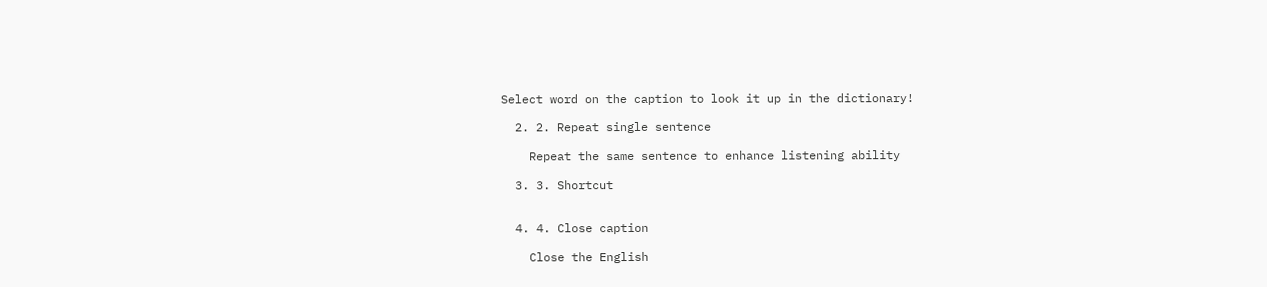Select word on the caption to look it up in the dictionary!

  2. 2. Repeat single sentence

    Repeat the same sentence to enhance listening ability

  3. 3. Shortcut


  4. 4. Close caption

    Close the English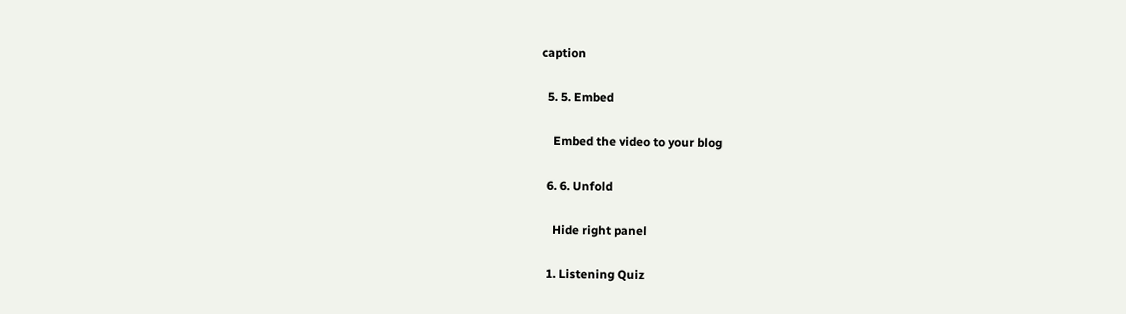caption

  5. 5. Embed

    Embed the video to your blog

  6. 6. Unfold

    Hide right panel

  1. Listening Quiz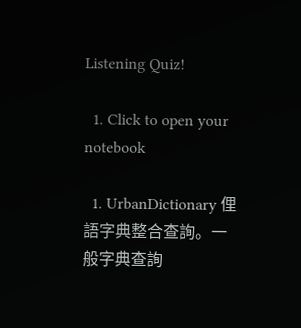Listening Quiz!

  1. Click to open your notebook

  1. UrbanDictionary 俚語字典整合查詢。一般字典查詢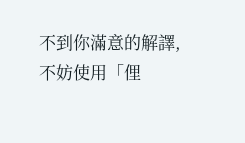不到你滿意的解譯,不妨使用「俚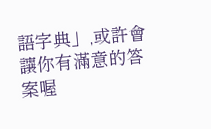語字典」,或許會讓你有滿意的答案喔